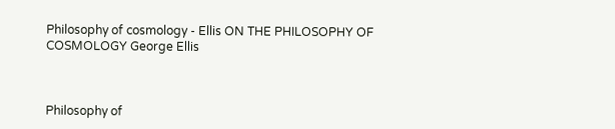Philosophy of cosmology - Ellis ON THE PHILOSOPHY OF COSMOLOGY George Ellis



Philosophy of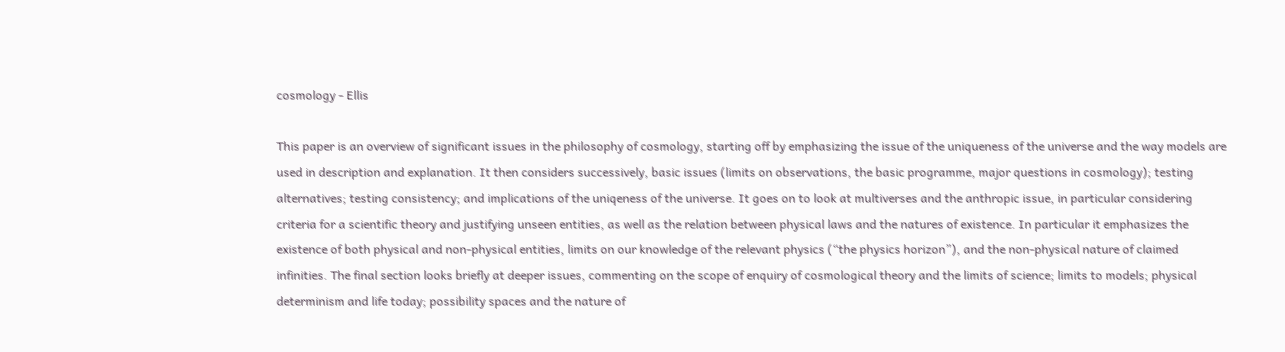cosmology - Ellis

This paper is an overview of significant issues in the philosophy of cosmology, starting off by emphasizing the issue of the uniqueness of the universe and the way models are used in description and explanation. It then considers successively, basic issues (limits on observations, the basic programme, major questions in cosmology); testing alternatives; testing consistency; and implications of the uniqeness of the universe. It goes on to look at multiverses and the anthropic issue, in particular considering criteria for a scientific theory and justifying unseen entities, as well as the relation between physical laws and the natures of existence. In particular it emphasizes the existence of both physical and non-physical entities, limits on our knowledge of the relevant physics (“the physics horizon”), and the non-physical nature of claimed infinities. The final section looks briefly at deeper issues, commenting on the scope of enquiry of cosmological theory and the limits of science; limits to models; physical determinism and life today; possibility spaces and the nature of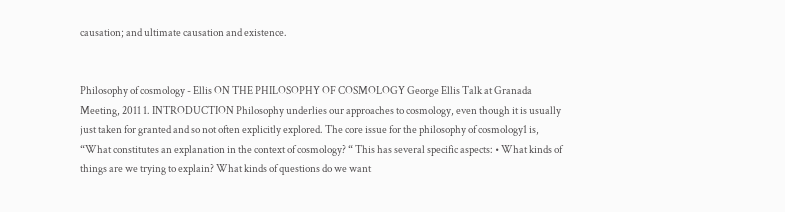causation; and ultimate causation and existence.


Philosophy of cosmology - Ellis ON THE PHILOSOPHY OF COSMOLOGY George Ellis Talk at Granada Meeting, 2011 1. INTRODUCTION Philosophy underlies our approaches to cosmology, even though it is usually just taken for granted and so not often explicitly explored. The core issue for the philosophy of cosmology1 is, “What constitutes an explanation in the context of cosmology? “ This has several specific aspects: • What kinds of things are we trying to explain? What kinds of questions do we want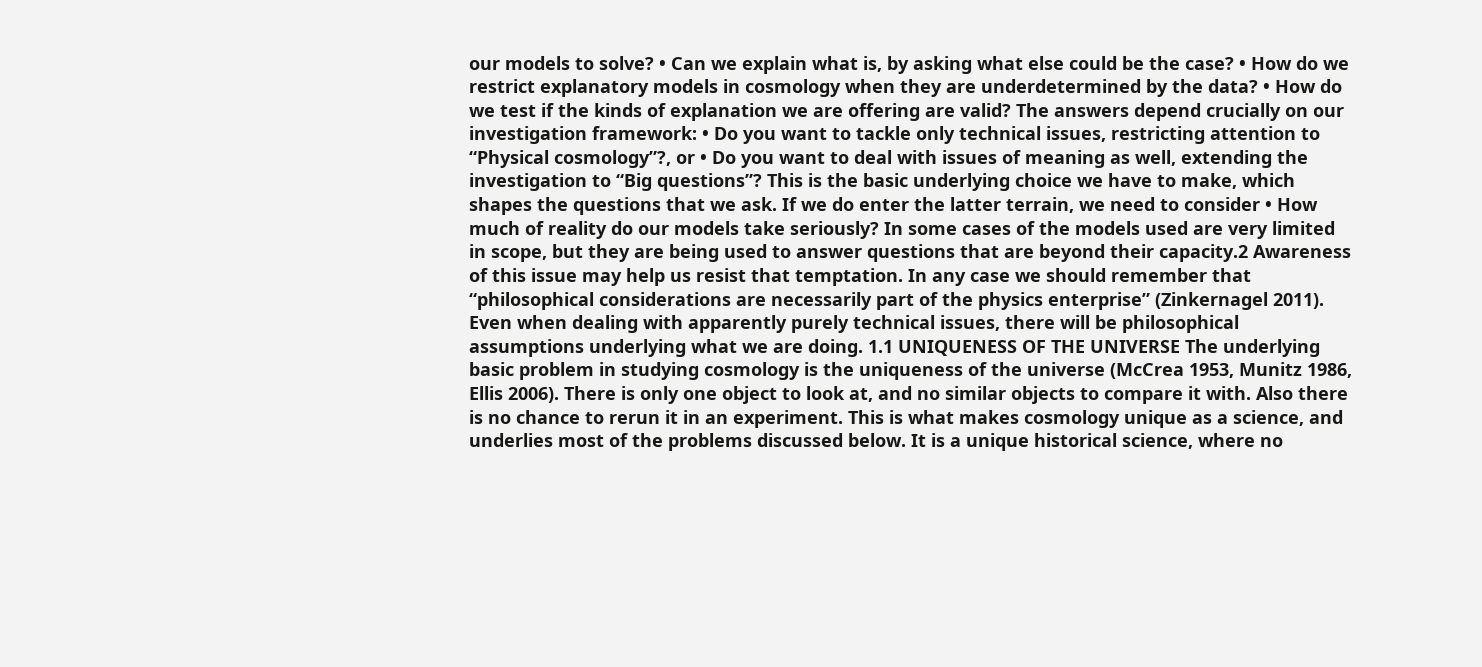our models to solve? • Can we explain what is, by asking what else could be the case? • How do we restrict explanatory models in cosmology when they are underdetermined by the data? • How do we test if the kinds of explanation we are offering are valid? The answers depend crucially on our investigation framework: • Do you want to tackle only technical issues, restricting attention to “Physical cosmology”?, or • Do you want to deal with issues of meaning as well, extending the investigation to “Big questions”? This is the basic underlying choice we have to make, which shapes the questions that we ask. If we do enter the latter terrain, we need to consider • How much of reality do our models take seriously? In some cases of the models used are very limited in scope, but they are being used to answer questions that are beyond their capacity.2 Awareness of this issue may help us resist that temptation. In any case we should remember that “philosophical considerations are necessarily part of the physics enterprise” (Zinkernagel 2011). Even when dealing with apparently purely technical issues, there will be philosophical assumptions underlying what we are doing. 1.1 UNIQUENESS OF THE UNIVERSE The underlying basic problem in studying cosmology is the uniqueness of the universe (McCrea 1953, Munitz 1986, Ellis 2006). There is only one object to look at, and no similar objects to compare it with. Also there is no chance to rerun it in an experiment. This is what makes cosmology unique as a science, and underlies most of the problems discussed below. It is a unique historical science, where no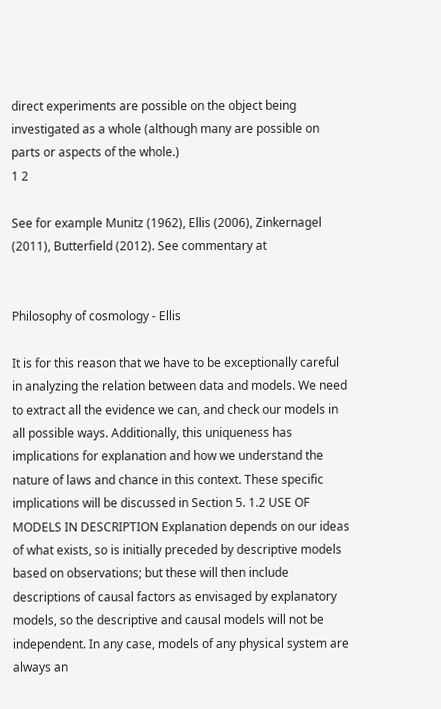direct experiments are possible on the object being investigated as a whole (although many are possible on parts or aspects of the whole.)
1 2

See for example Munitz (1962), Ellis (2006), Zinkernagel (2011), Butterfield (2012). See commentary at


Philosophy of cosmology - Ellis

It is for this reason that we have to be exceptionally careful in analyzing the relation between data and models. We need to extract all the evidence we can, and check our models in all possible ways. Additionally, this uniqueness has implications for explanation and how we understand the nature of laws and chance in this context. These specific implications will be discussed in Section 5. 1.2 USE OF MODELS IN DESCRIPTION Explanation depends on our ideas of what exists, so is initially preceded by descriptive models based on observations; but these will then include descriptions of causal factors as envisaged by explanatory models, so the descriptive and causal models will not be independent. In any case, models of any physical system are always an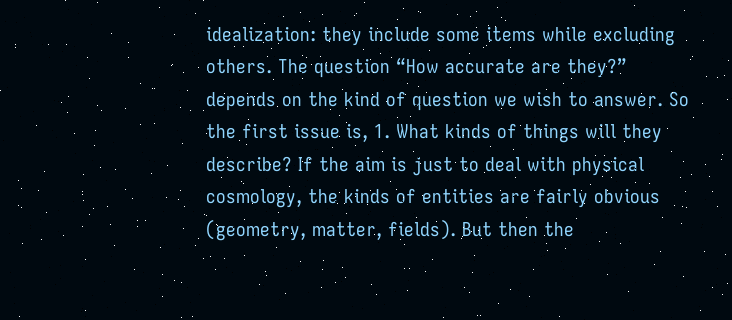idealization: they include some items while excluding others. The question “How accurate are they?” depends on the kind of question we wish to answer. So the first issue is, 1. What kinds of things will they describe? If the aim is just to deal with physical cosmology, the kinds of entities are fairly obvious (geometry, matter, fields). But then the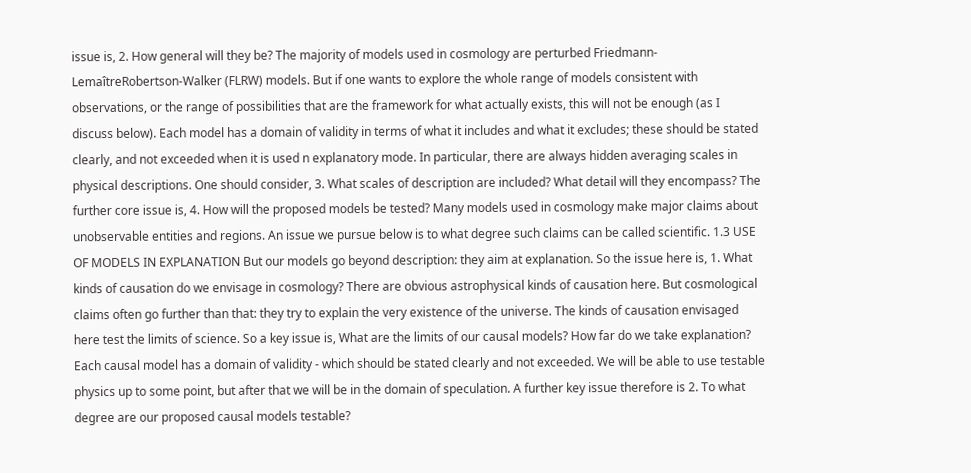issue is, 2. How general will they be? The majority of models used in cosmology are perturbed Friedmann-LemaîtreRobertson-Walker (FLRW) models. But if one wants to explore the whole range of models consistent with observations, or the range of possibilities that are the framework for what actually exists, this will not be enough (as I discuss below). Each model has a domain of validity in terms of what it includes and what it excludes; these should be stated clearly, and not exceeded when it is used n explanatory mode. In particular, there are always hidden averaging scales in physical descriptions. One should consider, 3. What scales of description are included? What detail will they encompass? The further core issue is, 4. How will the proposed models be tested? Many models used in cosmology make major claims about unobservable entities and regions. An issue we pursue below is to what degree such claims can be called scientific. 1.3 USE OF MODELS IN EXPLANATION But our models go beyond description: they aim at explanation. So the issue here is, 1. What kinds of causation do we envisage in cosmology? There are obvious astrophysical kinds of causation here. But cosmological claims often go further than that: they try to explain the very existence of the universe. The kinds of causation envisaged here test the limits of science. So a key issue is, What are the limits of our causal models? How far do we take explanation? Each causal model has a domain of validity - which should be stated clearly and not exceeded. We will be able to use testable physics up to some point, but after that we will be in the domain of speculation. A further key issue therefore is 2. To what degree are our proposed causal models testable?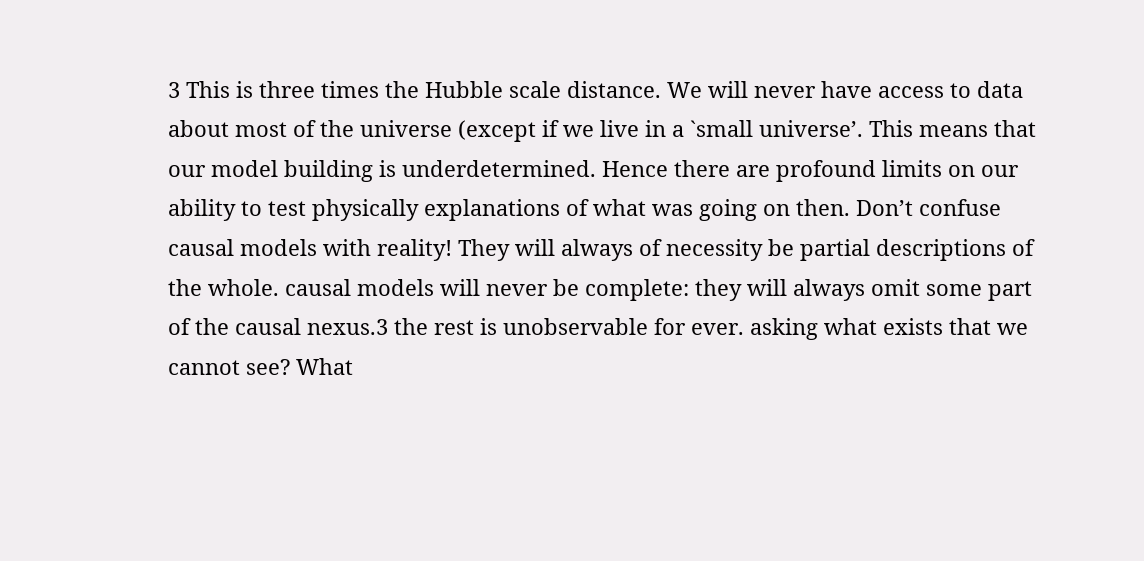3 This is three times the Hubble scale distance. We will never have access to data about most of the universe (except if we live in a `small universe’. This means that our model building is underdetermined. Hence there are profound limits on our ability to test physically explanations of what was going on then. Don’t confuse causal models with reality! They will always of necessity be partial descriptions of the whole. causal models will never be complete: they will always omit some part of the causal nexus.3 the rest is unobservable for ever. asking what exists that we cannot see? What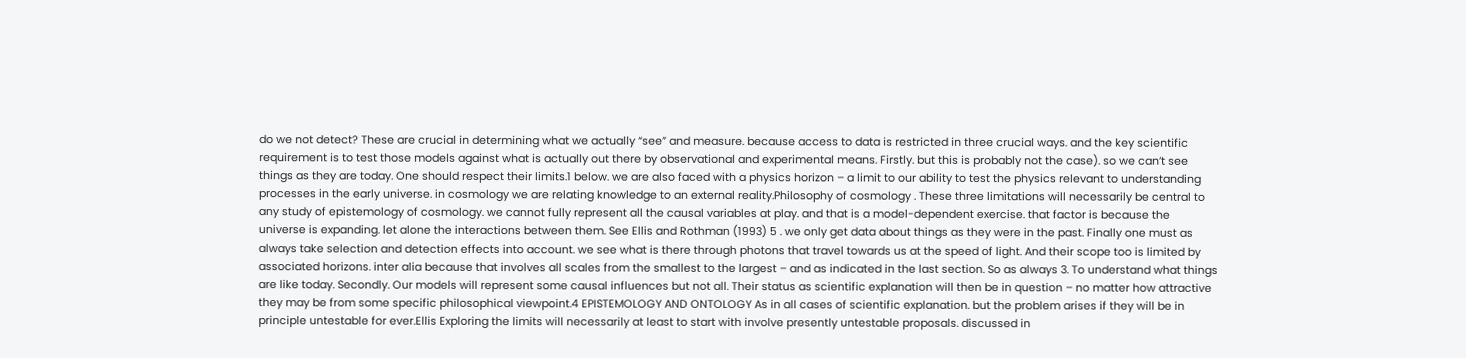do we not detect? These are crucial in determining what we actually “see” and measure. because access to data is restricted in three crucial ways. and the key scientific requirement is to test those models against what is actually out there by observational and experimental means. Firstly. but this is probably not the case). so we can’t see things as they are today. One should respect their limits.1 below. we are also faced with a physics horizon – a limit to our ability to test the physics relevant to understanding processes in the early universe. in cosmology we are relating knowledge to an external reality.Philosophy of cosmology . These three limitations will necessarily be central to any study of epistemology of cosmology. we cannot fully represent all the causal variables at play. and that is a model-dependent exercise. that factor is because the universe is expanding. let alone the interactions between them. See Ellis and Rothman (1993) 5 . we only get data about things as they were in the past. Finally one must as always take selection and detection effects into account. we see what is there through photons that travel towards us at the speed of light. And their scope too is limited by associated horizons. inter alia because that involves all scales from the smallest to the largest – and as indicated in the last section. So as always 3. To understand what things are like today. Secondly. Our models will represent some causal influences but not all. Their status as scientific explanation will then be in question – no matter how attractive they may be from some specific philosophical viewpoint.4 EPISTEMOLOGY AND ONTOLOGY As in all cases of scientific explanation. but the problem arises if they will be in principle untestable for ever.Ellis Exploring the limits will necessarily at least to start with involve presently untestable proposals. discussed in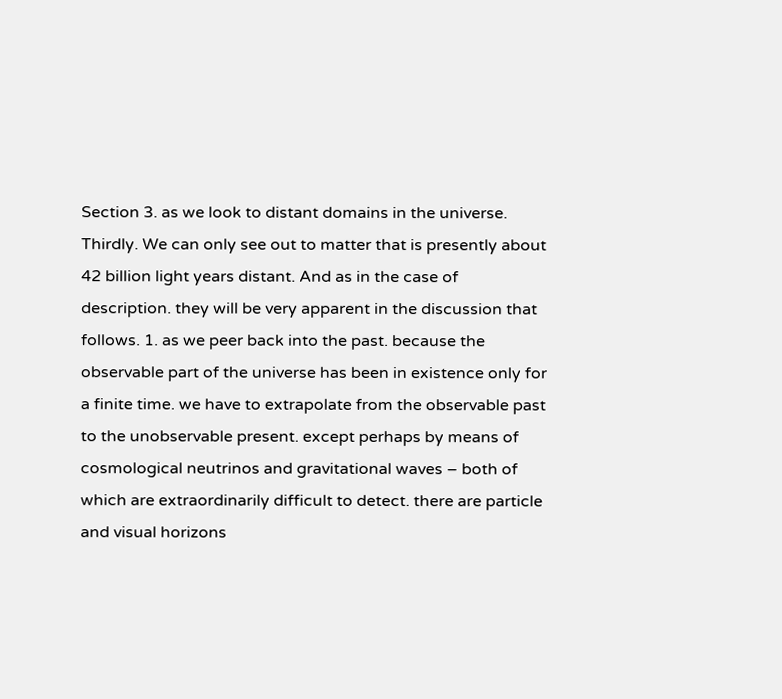Section 3. as we look to distant domains in the universe. Thirdly. We can only see out to matter that is presently about 42 billion light years distant. And as in the case of description. they will be very apparent in the discussion that follows. 1. as we peer back into the past. because the observable part of the universe has been in existence only for a finite time. we have to extrapolate from the observable past to the unobservable present. except perhaps by means of cosmological neutrinos and gravitational waves – both of which are extraordinarily difficult to detect. there are particle and visual horizons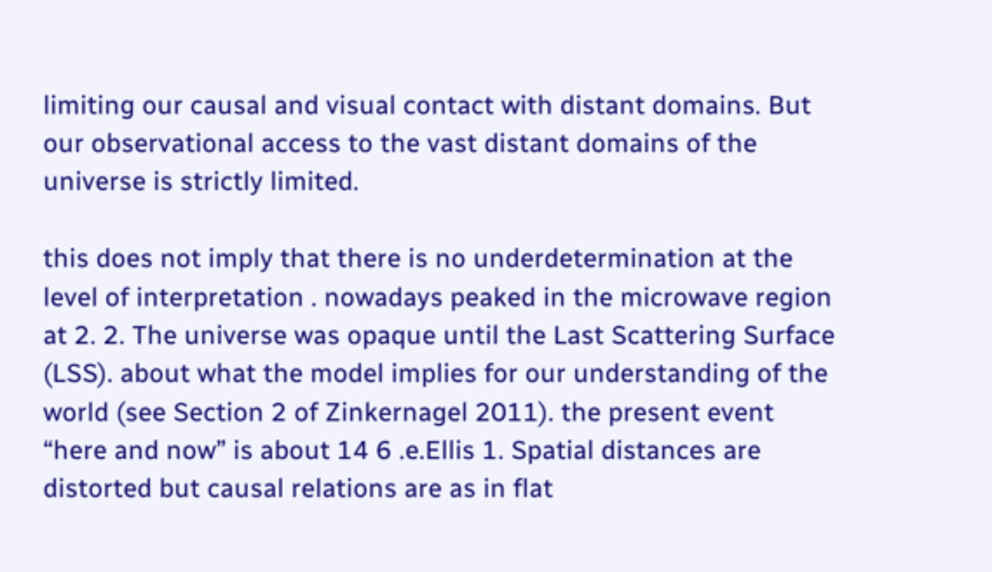limiting our causal and visual contact with distant domains. But our observational access to the vast distant domains of the universe is strictly limited.

this does not imply that there is no underdetermination at the level of interpretation . nowadays peaked in the microwave region at 2. 2. The universe was opaque until the Last Scattering Surface (LSS). about what the model implies for our understanding of the world (see Section 2 of Zinkernagel 2011). the present event “here and now” is about 14 6 .e.Ellis 1. Spatial distances are distorted but causal relations are as in flat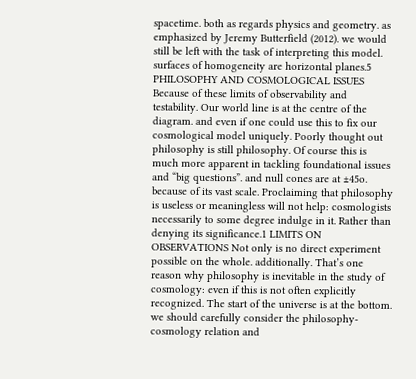spacetime. both as regards physics and geometry. as emphasized by Jeremy Butterfield (2012). we would still be left with the task of interpreting this model. surfaces of homogeneity are horizontal planes.5 PHILOSOPHY AND COSMOLOGICAL ISSUES Because of these limits of observability and testability. Our world line is at the centre of the diagram. and even if one could use this to fix our cosmological model uniquely. Poorly thought out philosophy is still philosophy. Of course this is much more apparent in tackling foundational issues and “big questions”. and null cones are at ±45o. because of its vast scale. Proclaiming that philosophy is useless or meaningless will not help: cosmologists necessarily to some degree indulge in it. Rather than denying its significance.1 LIMITS ON OBSERVATIONS Not only is no direct experiment possible on the whole. additionally. That’s one reason why philosophy is inevitable in the study of cosmology: even if this is not often explicitly recognized. The start of the universe is at the bottom. we should carefully consider the philosophy-cosmology relation and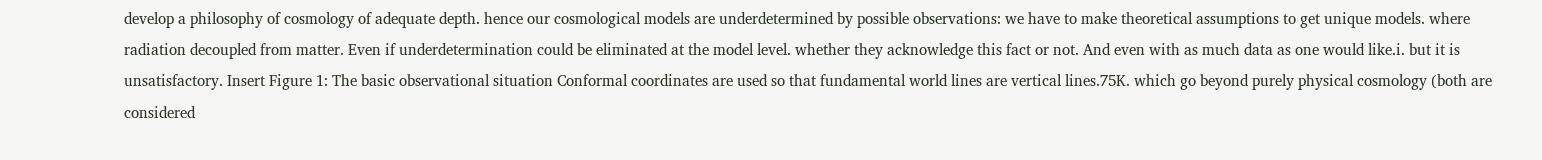develop a philosophy of cosmology of adequate depth. hence our cosmological models are underdetermined by possible observations: we have to make theoretical assumptions to get unique models. where radiation decoupled from matter. Even if underdetermination could be eliminated at the model level. whether they acknowledge this fact or not. And even with as much data as one would like.i. but it is unsatisfactory. Insert Figure 1: The basic observational situation Conformal coordinates are used so that fundamental world lines are vertical lines.75K. which go beyond purely physical cosmology (both are considered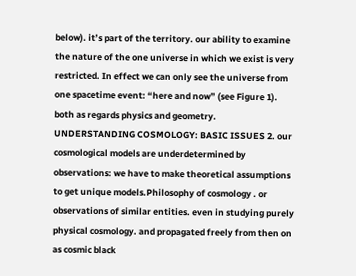below). it’s part of the territory. our ability to examine the nature of the one universe in which we exist is very restricted. In effect we can only see the universe from one spacetime event: “here and now” (see Figure 1). both as regards physics and geometry. UNDERSTANDING COSMOLOGY: BASIC ISSUES 2. our cosmological models are underdetermined by observations: we have to make theoretical assumptions to get unique models.Philosophy of cosmology . or observations of similar entities. even in studying purely physical cosmology. and propagated freely from then on as cosmic black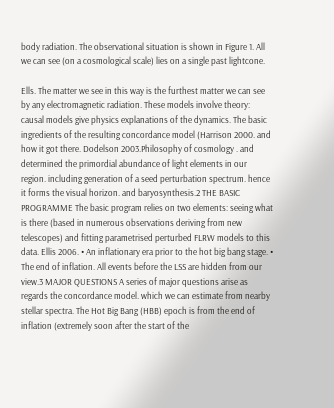body radiation. The observational situation is shown in Figure 1. All we can see (on a cosmological scale) lies on a single past lightcone.

Ells. The matter we see in this way is the furthest matter we can see by any electromagnetic radiation. These models involve theory: causal models give physics explanations of the dynamics. The basic ingredients of the resulting concordance model (Harrison 2000. and how it got there. Dodelson 2003.Philosophy of cosmology . and determined the primordial abundance of light elements in our region. including generation of a seed perturbation spectrum. hence it forms the visual horizon. and baryosynthesis.2 THE BASIC PROGRAMME The basic program relies on two elements: seeing what is there (based in numerous observations deriving from new telescopes) and fitting parametrised perturbed FLRW models to this data. Ellis 2006. • An inflationary era prior to the hot big bang stage. • The end of inflation. All events before the LSS are hidden from our view.3 MAJOR QUESTIONS A series of major questions arise as regards the concordance model. which we can estimate from nearby stellar spectra. The Hot Big Bang (HBB) epoch is from the end of inflation (extremely soon after the start of the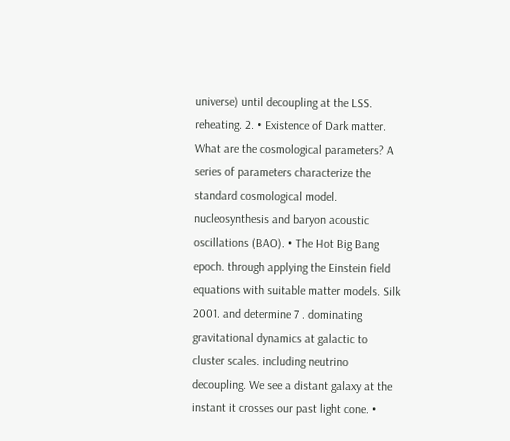universe) until decoupling at the LSS. reheating. 2. • Existence of Dark matter. What are the cosmological parameters? A series of parameters characterize the standard cosmological model. nucleosynthesis and baryon acoustic oscillations (BAO). • The Hot Big Bang epoch. through applying the Einstein field equations with suitable matter models. Silk 2001. and determine 7 . dominating gravitational dynamics at galactic to cluster scales. including neutrino decoupling. We see a distant galaxy at the instant it crosses our past light cone. •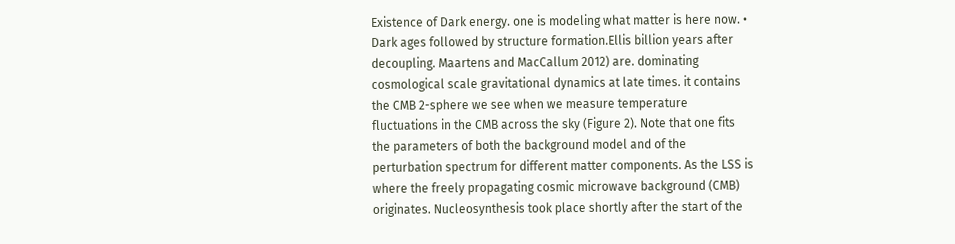Existence of Dark energy. one is modeling what matter is here now. • Dark ages followed by structure formation.Ellis billion years after decoupling. Maartens and MacCallum 2012) are. dominating cosmological scale gravitational dynamics at late times. it contains the CMB 2-sphere we see when we measure temperature fluctuations in the CMB across the sky (Figure 2). Note that one fits the parameters of both the background model and of the perturbation spectrum for different matter components. As the LSS is where the freely propagating cosmic microwave background (CMB) originates. Nucleosynthesis took place shortly after the start of the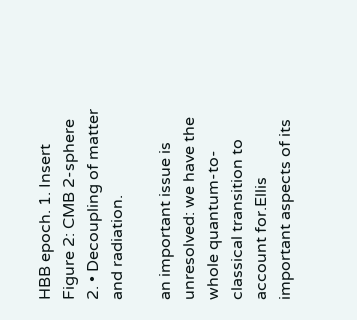HBB epoch. 1. Insert Figure 2: CMB 2-sphere 2. • Decoupling of matter and radiation.

an important issue is unresolved: we have the whole quantum-to-classical transition to account for.Ellis important aspects of its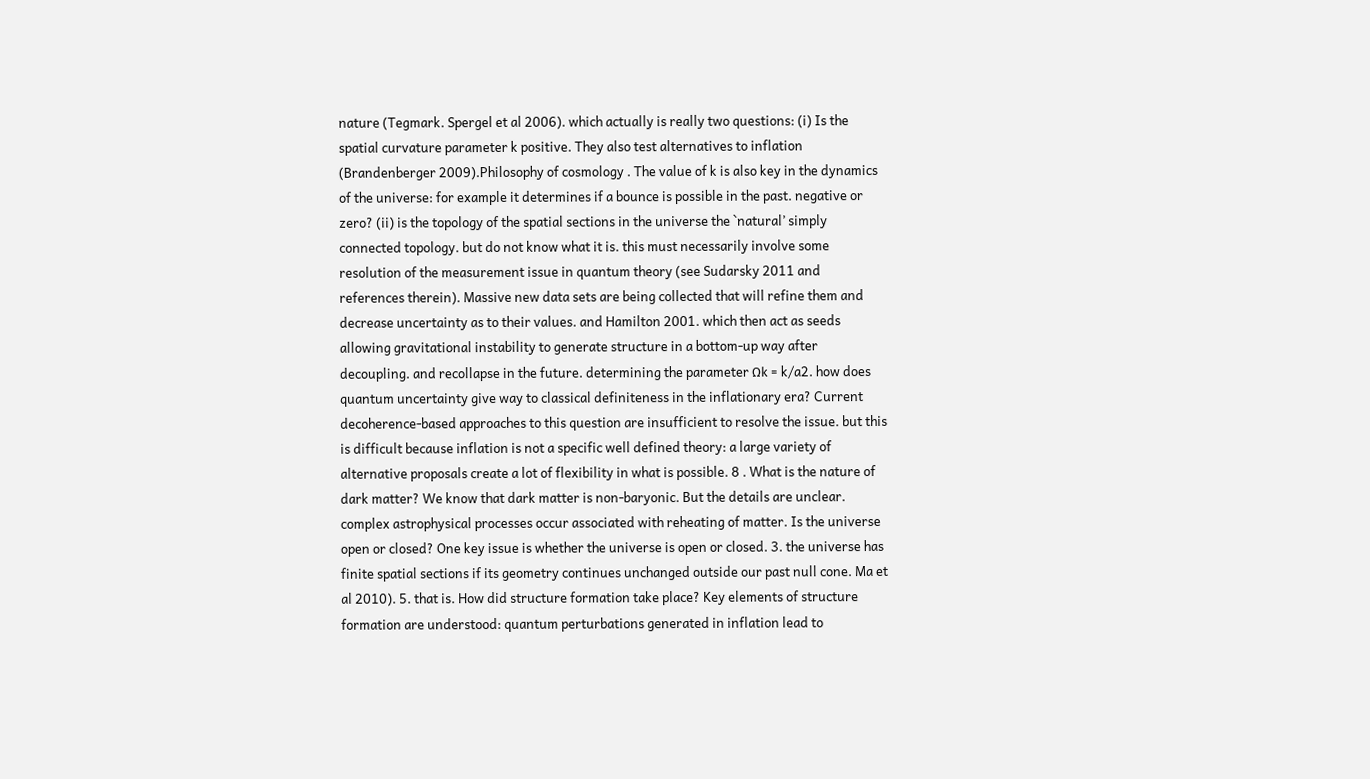nature (Tegmark. Spergel et al 2006). which actually is really two questions: (i) Is the spatial curvature parameter k positive. They also test alternatives to inflation (Brandenberger 2009).Philosophy of cosmology . The value of k is also key in the dynamics of the universe: for example it determines if a bounce is possible in the past. negative or zero? (ii) is the topology of the spatial sections in the universe the `natural’ simply connected topology. but do not know what it is. this must necessarily involve some resolution of the measurement issue in quantum theory (see Sudarsky 2011 and references therein). Massive new data sets are being collected that will refine them and decrease uncertainty as to their values. and Hamilton 2001. which then act as seeds allowing gravitational instability to generate structure in a bottom-up way after decoupling. and recollapse in the future. determining the parameter Ωk = k/a2. how does quantum uncertainty give way to classical definiteness in the inflationary era? Current decoherence-based approaches to this question are insufficient to resolve the issue. but this is difficult because inflation is not a specific well defined theory: a large variety of alternative proposals create a lot of flexibility in what is possible. 8 . What is the nature of dark matter? We know that dark matter is non-baryonic. But the details are unclear. complex astrophysical processes occur associated with reheating of matter. Is the universe open or closed? One key issue is whether the universe is open or closed. 3. the universe has finite spatial sections if its geometry continues unchanged outside our past null cone. Ma et al 2010). 5. that is. How did structure formation take place? Key elements of structure formation are understood: quantum perturbations generated in inflation lead to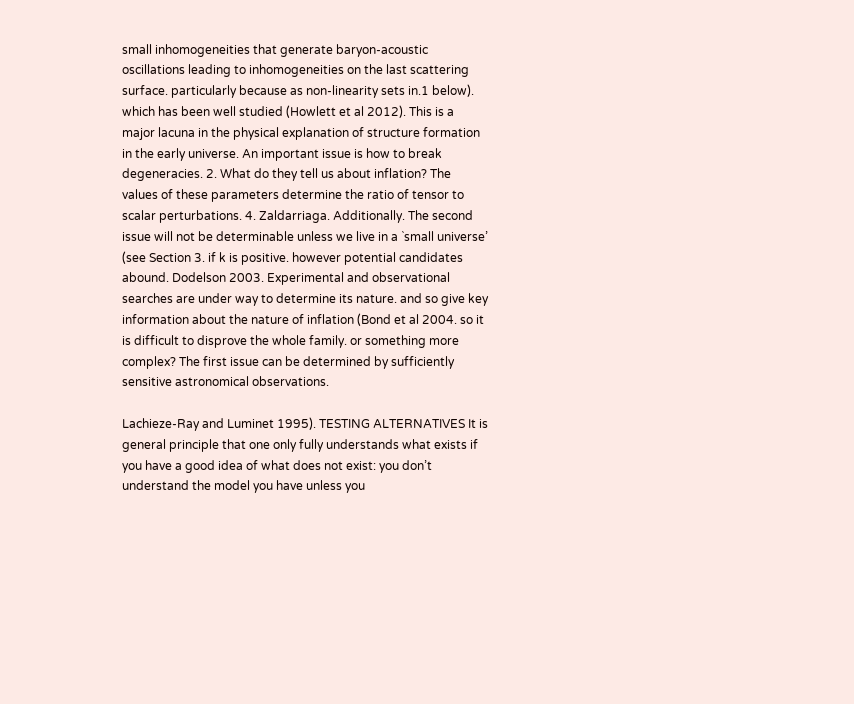small inhomogeneities that generate baryon-acoustic oscillations leading to inhomogeneities on the last scattering surface. particularly because as non-linearity sets in.1 below). which has been well studied (Howlett et al 2012). This is a major lacuna in the physical explanation of structure formation in the early universe. An important issue is how to break degeneracies. 2. What do they tell us about inflation? The values of these parameters determine the ratio of tensor to scalar perturbations. 4. Zaldarriaga. Additionally. The second issue will not be determinable unless we live in a `small universe’ (see Section 3. if k is positive. however potential candidates abound. Dodelson 2003. Experimental and observational searches are under way to determine its nature. and so give key information about the nature of inflation (Bond et al 2004. so it is difficult to disprove the whole family. or something more complex? The first issue can be determined by sufficiently sensitive astronomical observations.

Lachieze-Ray and Luminet 1995). TESTING ALTERNATIVES It is general principle that one only fully understands what exists if you have a good idea of what does not exist: you don’t understand the model you have unless you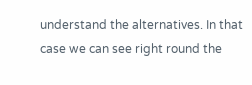understand the alternatives. In that case we can see right round the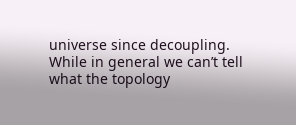universe since decoupling. While in general we can’t tell what the topology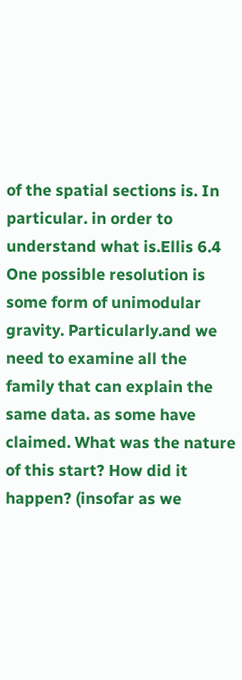of the spatial sections is. In particular. in order to understand what is.Ellis 6.4 One possible resolution is some form of unimodular gravity. Particularly.and we need to examine all the family that can explain the same data. as some have claimed. What was the nature of this start? How did it happen? (insofar as we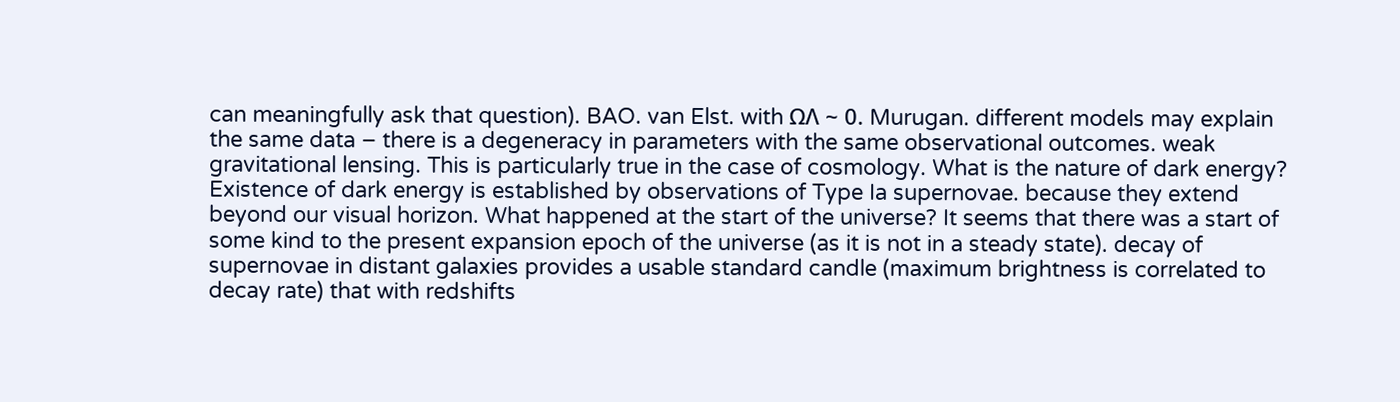can meaningfully ask that question). BAO. van Elst. with ΩΛ ~ 0. Murugan. different models may explain the same data – there is a degeneracy in parameters with the same observational outcomes. weak gravitational lensing. This is particularly true in the case of cosmology. What is the nature of dark energy? Existence of dark energy is established by observations of Type Ia supernovae. because they extend beyond our visual horizon. What happened at the start of the universe? It seems that there was a start of some kind to the present expansion epoch of the universe (as it is not in a steady state). decay of supernovae in distant galaxies provides a usable standard candle (maximum brightness is correlated to decay rate) that with redshifts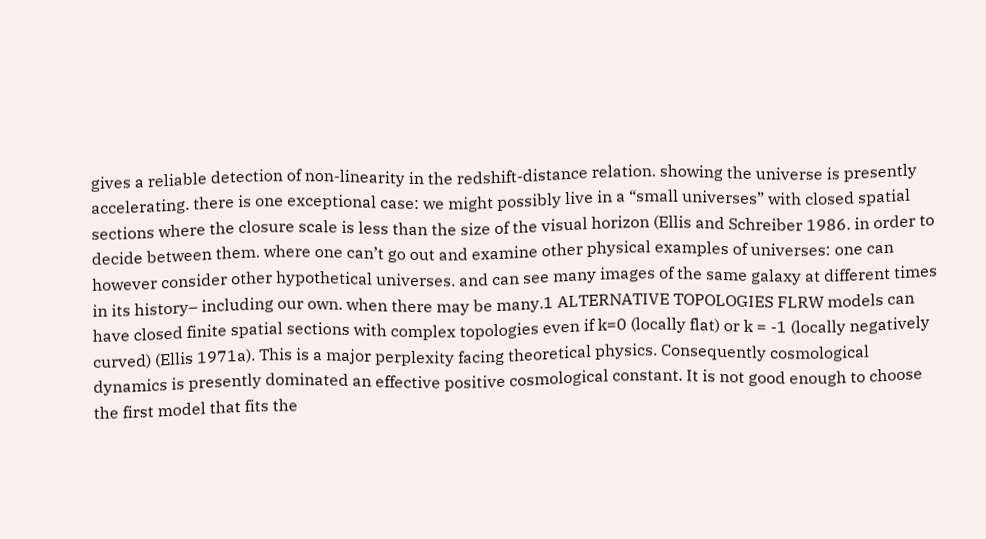gives a reliable detection of non-linearity in the redshift-distance relation. showing the universe is presently accelerating. there is one exceptional case: we might possibly live in a “small universes” with closed spatial sections where the closure scale is less than the size of the visual horizon (Ellis and Schreiber 1986. in order to decide between them. where one can’t go out and examine other physical examples of universes: one can however consider other hypothetical universes. and can see many images of the same galaxy at different times in its history– including our own. when there may be many.1 ALTERNATIVE TOPOLOGIES FLRW models can have closed finite spatial sections with complex topologies even if k=0 (locally flat) or k = -1 (locally negatively curved) (Ellis 1971a). This is a major perplexity facing theoretical physics. Consequently cosmological dynamics is presently dominated an effective positive cosmological constant. It is not good enough to choose the first model that fits the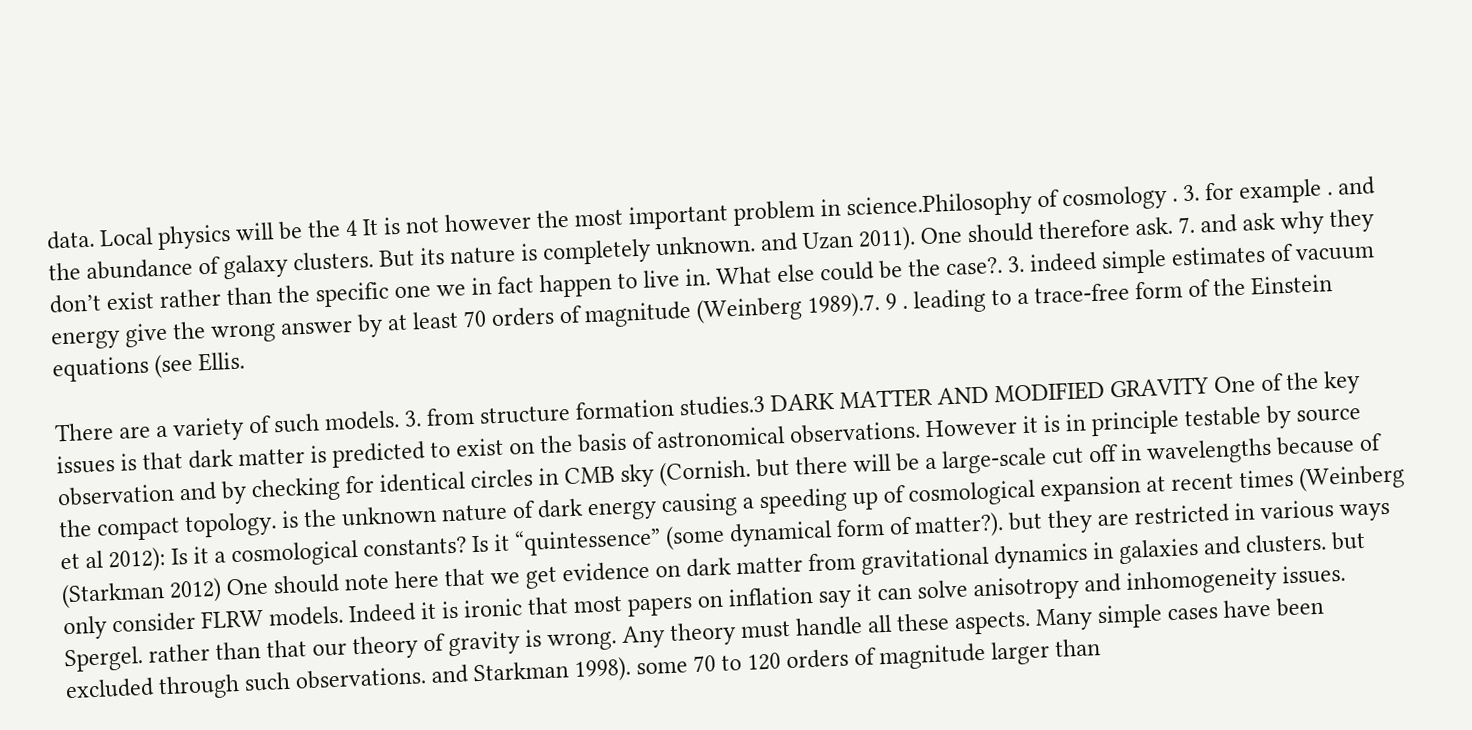data. Local physics will be the 4 It is not however the most important problem in science.Philosophy of cosmology . 3. for example . and the abundance of galaxy clusters. But its nature is completely unknown. and Uzan 2011). One should therefore ask. 7. and ask why they don’t exist rather than the specific one we in fact happen to live in. What else could be the case?. 3. indeed simple estimates of vacuum energy give the wrong answer by at least 70 orders of magnitude (Weinberg 1989).7. 9 . leading to a trace-free form of the Einstein equations (see Ellis.

There are a variety of such models. 3. from structure formation studies.3 DARK MATTER AND MODIFIED GRAVITY One of the key issues is that dark matter is predicted to exist on the basis of astronomical observations. However it is in principle testable by source observation and by checking for identical circles in CMB sky (Cornish. but there will be a large-scale cut off in wavelengths because of the compact topology. is the unknown nature of dark energy causing a speeding up of cosmological expansion at recent times (Weinberg et al 2012): Is it a cosmological constants? Is it “quintessence” (some dynamical form of matter?). but they are restricted in various ways (Starkman 2012) One should note here that we get evidence on dark matter from gravitational dynamics in galaxies and clusters. but only consider FLRW models. Indeed it is ironic that most papers on inflation say it can solve anisotropy and inhomogeneity issues. Spergel. rather than that our theory of gravity is wrong. Any theory must handle all these aspects. Many simple cases have been excluded through such observations. and Starkman 1998). some 70 to 120 orders of magnitude larger than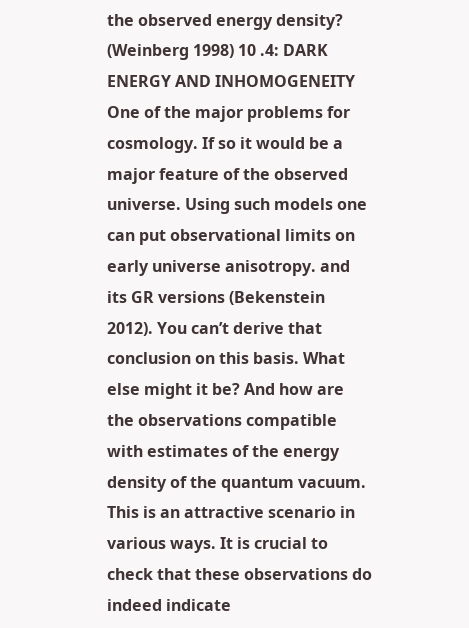the observed energy density? (Weinberg 1998) 10 .4: DARK ENERGY AND INHOMOGENEITY One of the major problems for cosmology. If so it would be a major feature of the observed universe. Using such models one can put observational limits on early universe anisotropy. and its GR versions (Bekenstein 2012). You can’t derive that conclusion on this basis. What else might it be? And how are the observations compatible with estimates of the energy density of the quantum vacuum. This is an attractive scenario in various ways. It is crucial to check that these observations do indeed indicate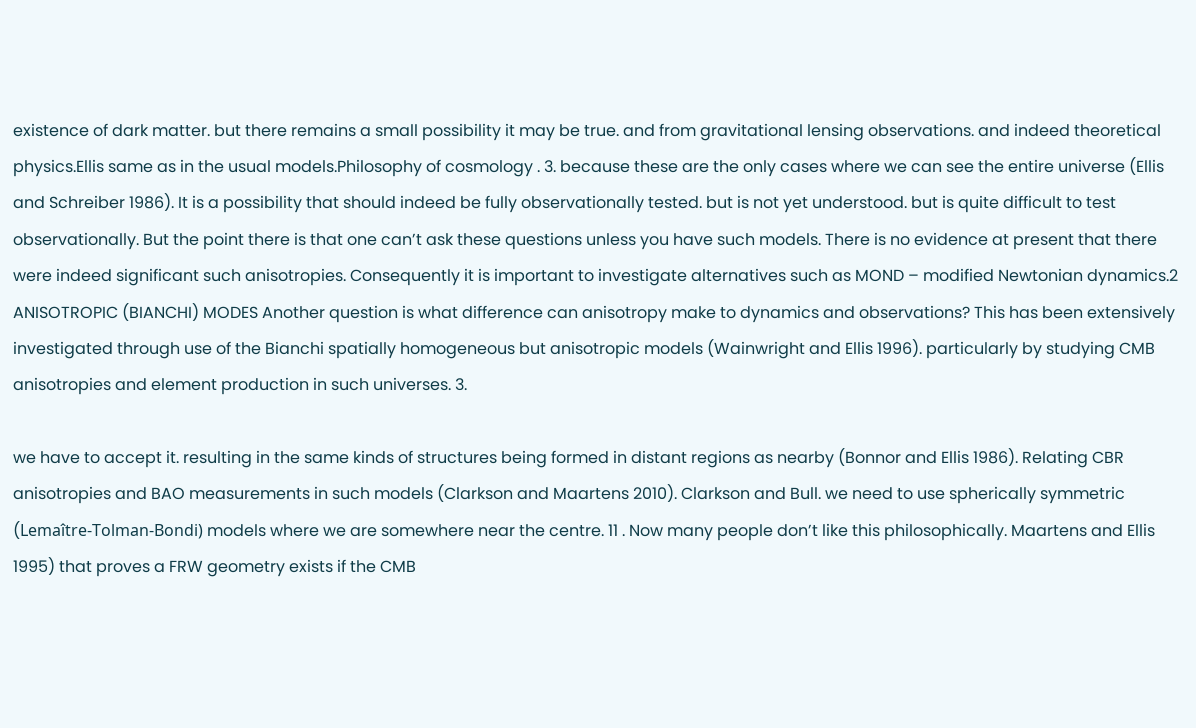existence of dark matter. but there remains a small possibility it may be true. and from gravitational lensing observations. and indeed theoretical physics.Ellis same as in the usual models.Philosophy of cosmology . 3. because these are the only cases where we can see the entire universe (Ellis and Schreiber 1986). It is a possibility that should indeed be fully observationally tested. but is not yet understood. but is quite difficult to test observationally. But the point there is that one can’t ask these questions unless you have such models. There is no evidence at present that there were indeed significant such anisotropies. Consequently it is important to investigate alternatives such as MOND – modified Newtonian dynamics.2 ANISOTROPIC (BIANCHI) MODES Another question is what difference can anisotropy make to dynamics and observations? This has been extensively investigated through use of the Bianchi spatially homogeneous but anisotropic models (Wainwright and Ellis 1996). particularly by studying CMB anisotropies and element production in such universes. 3.

we have to accept it. resulting in the same kinds of structures being formed in distant regions as nearby (Bonnor and Ellis 1986). Relating CBR anisotropies and BAO measurements in such models (Clarkson and Maartens 2010). Clarkson and Bull. we need to use spherically symmetric (Lemaître-Tolman-Bondi) models where we are somewhere near the centre. 11 . Now many people don’t like this philosophically. Maartens and Ellis 1995) that proves a FRW geometry exists if the CMB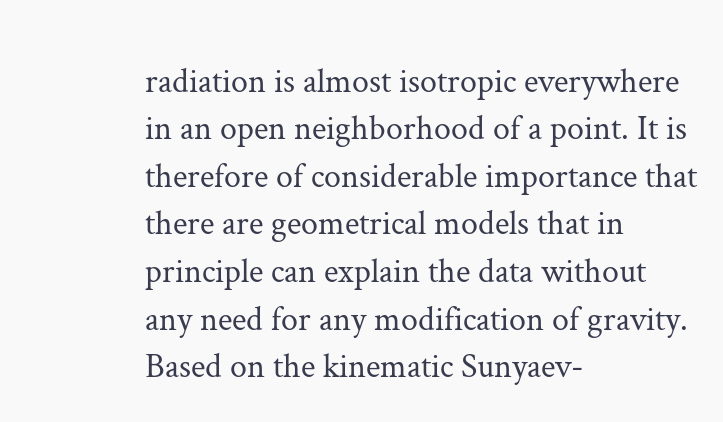radiation is almost isotropic everywhere in an open neighborhood of a point. It is therefore of considerable importance that there are geometrical models that in principle can explain the data without any need for any modification of gravity. Based on the kinematic Sunyaev-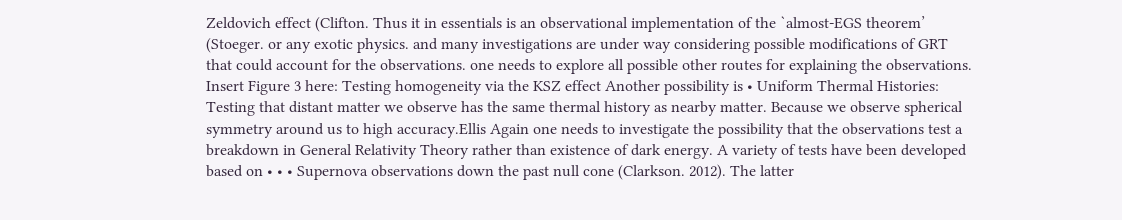Zeldovich effect (Clifton. Thus it in essentials is an observational implementation of the `almost-EGS theorem’ (Stoeger. or any exotic physics. and many investigations are under way considering possible modifications of GRT that could account for the observations. one needs to explore all possible other routes for explaining the observations. Insert Figure 3 here: Testing homogeneity via the KSZ effect Another possibility is • Uniform Thermal Histories: Testing that distant matter we observe has the same thermal history as nearby matter. Because we observe spherical symmetry around us to high accuracy.Ellis Again one needs to investigate the possibility that the observations test a breakdown in General Relativity Theory rather than existence of dark energy. A variety of tests have been developed based on • • • Supernova observations down the past null cone (Clarkson. 2012). The latter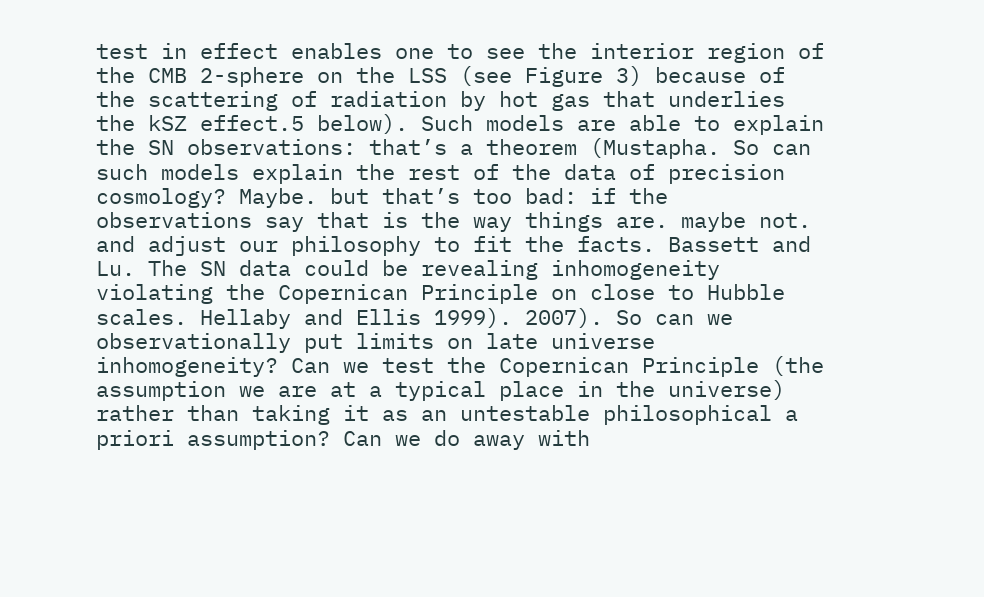test in effect enables one to see the interior region of the CMB 2-sphere on the LSS (see Figure 3) because of the scattering of radiation by hot gas that underlies the kSZ effect.5 below). Such models are able to explain the SN observations: that’s a theorem (Mustapha. So can such models explain the rest of the data of precision cosmology? Maybe. but that’s too bad: if the observations say that is the way things are. maybe not. and adjust our philosophy to fit the facts. Bassett and Lu. The SN data could be revealing inhomogeneity violating the Copernican Principle on close to Hubble scales. Hellaby and Ellis 1999). 2007). So can we observationally put limits on late universe inhomogeneity? Can we test the Copernican Principle (the assumption we are at a typical place in the universe) rather than taking it as an untestable philosophical a priori assumption? Can we do away with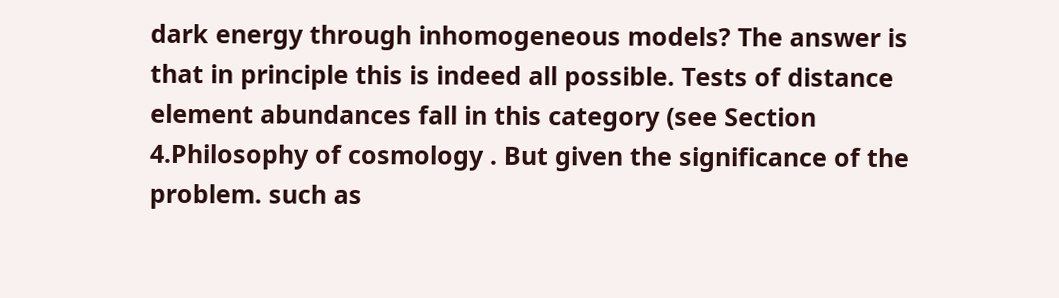dark energy through inhomogeneous models? The answer is that in principle this is indeed all possible. Tests of distance element abundances fall in this category (see Section 4.Philosophy of cosmology . But given the significance of the problem. such as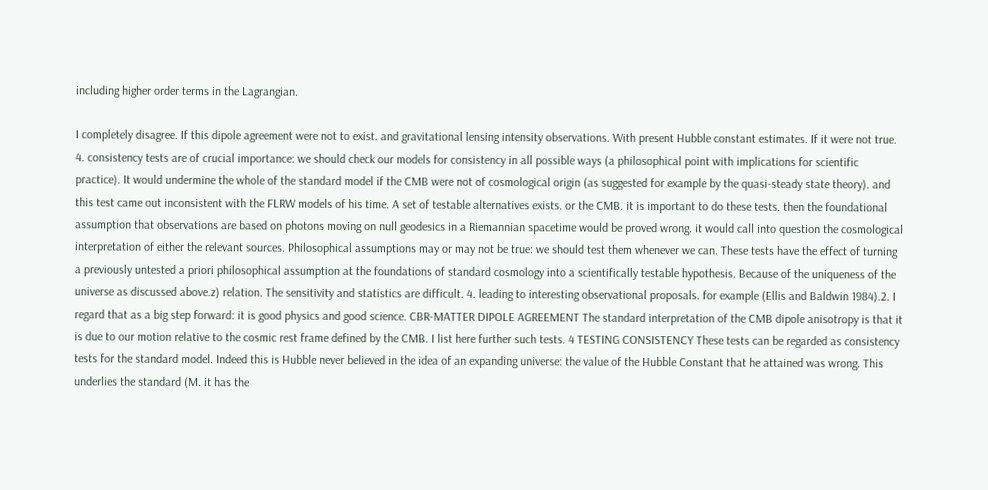including higher order terms in the Lagrangian.

I completely disagree. If this dipole agreement were not to exist. and gravitational lensing intensity observations. With present Hubble constant estimates. If it were not true. 4. consistency tests are of crucial importance: we should check our models for consistency in all possible ways (a philosophical point with implications for scientific practice). It would undermine the whole of the standard model if the CMB were not of cosmological origin (as suggested for example by the quasi-steady state theory). and this test came out inconsistent with the FLRW models of his time. A set of testable alternatives exists. or the CMB. it is important to do these tests. then the foundational assumption that observations are based on photons moving on null geodesics in a Riemannian spacetime would be proved wrong. it would call into question the cosmological interpretation of either the relevant sources. Philosophical assumptions may or may not be true: we should test them whenever we can. These tests have the effect of turning a previously untested a priori philosophical assumption at the foundations of standard cosmology into a scientifically testable hypothesis. Because of the uniqueness of the universe as discussed above.z) relation. The sensitivity and statistics are difficult. 4. leading to interesting observational proposals. for example (Ellis and Baldwin 1984).2. I regard that as a big step forward: it is good physics and good science. CBR-MATTER DIPOLE AGREEMENT The standard interpretation of the CMB dipole anisotropy is that it is due to our motion relative to the cosmic rest frame defined by the CMB. I list here further such tests. 4 TESTING CONSISTENCY These tests can be regarded as consistency tests for the standard model. Indeed this is Hubble never believed in the idea of an expanding universe: the value of the Hubble Constant that he attained was wrong. This underlies the standard (M. it has the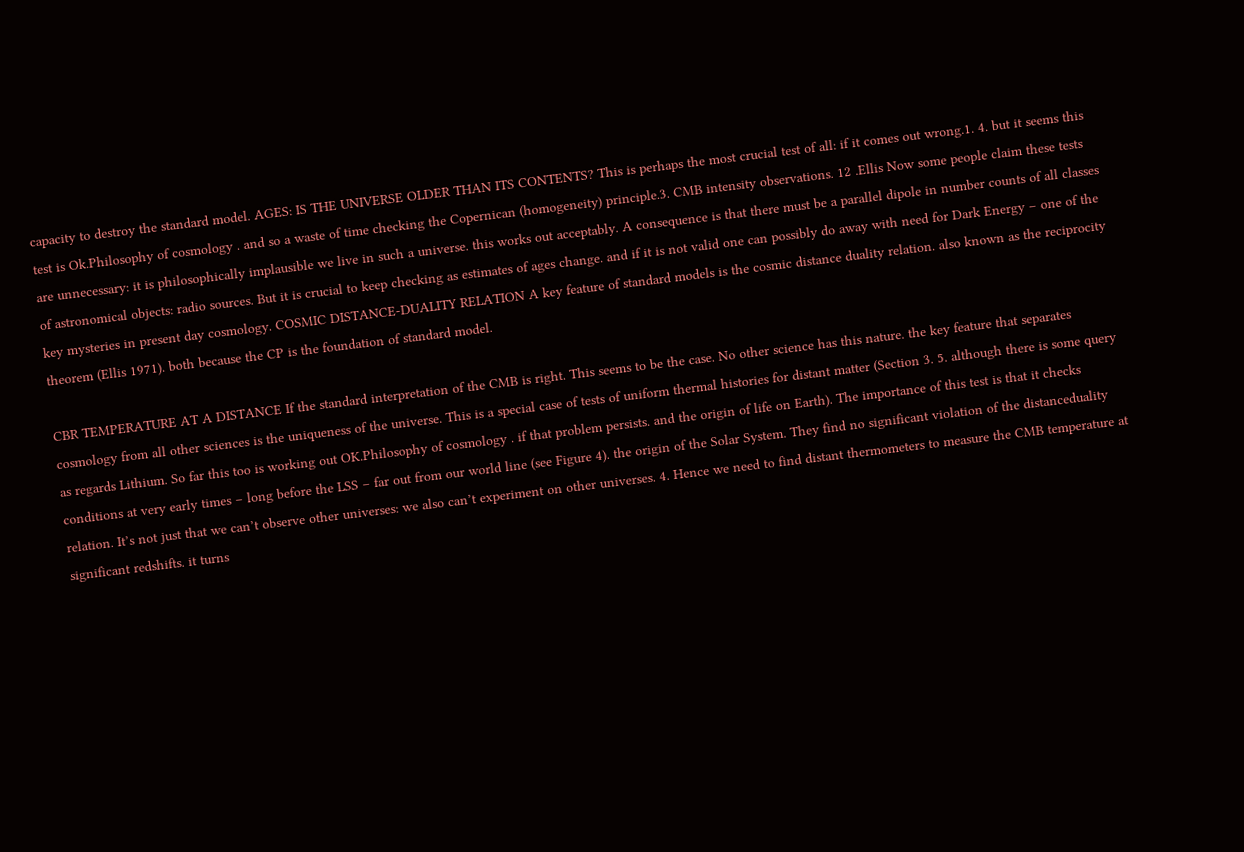capacity to destroy the standard model. AGES: IS THE UNIVERSE OLDER THAN ITS CONTENTS? This is perhaps the most crucial test of all: if it comes out wrong.1. 4. but it seems this test is Ok.Philosophy of cosmology . and so a waste of time checking the Copernican (homogeneity) principle.3. CMB intensity observations. 12 .Ellis Now some people claim these tests are unnecessary: it is philosophically implausible we live in such a universe. this works out acceptably. A consequence is that there must be a parallel dipole in number counts of all classes of astronomical objects: radio sources. But it is crucial to keep checking as estimates of ages change. and if it is not valid one can possibly do away with need for Dark Energy – one of the key mysteries in present day cosmology. COSMIC DISTANCE-DUALITY RELATION A key feature of standard models is the cosmic distance duality relation. also known as the reciprocity theorem (Ellis 1971). both because the CP is the foundation of standard model.

CBR TEMPERATURE AT A DISTANCE If the standard interpretation of the CMB is right. This seems to be the case. No other science has this nature. the key feature that separates cosmology from all other sciences is the uniqueness of the universe. This is a special case of tests of uniform thermal histories for distant matter (Section 3. 5. although there is some query as regards Lithium. So far this too is working out OK.Philosophy of cosmology . if that problem persists. and the origin of life on Earth). The importance of this test is that it checks conditions at very early times – long before the LSS – far out from our world line (see Figure 4). the origin of the Solar System. They find no significant violation of the distanceduality relation. It’s not just that we can’t observe other universes: we also can’t experiment on other universes. 4. Hence we need to find distant thermometers to measure the CMB temperature at significant redshifts. it turns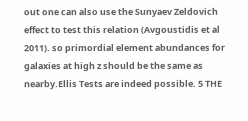out one can also use the Sunyaev Zeldovich effect to test this relation (Avgoustidis et al 2011). so primordial element abundances for galaxies at high z should be the same as nearby.Ellis Tests are indeed possible. 5 THE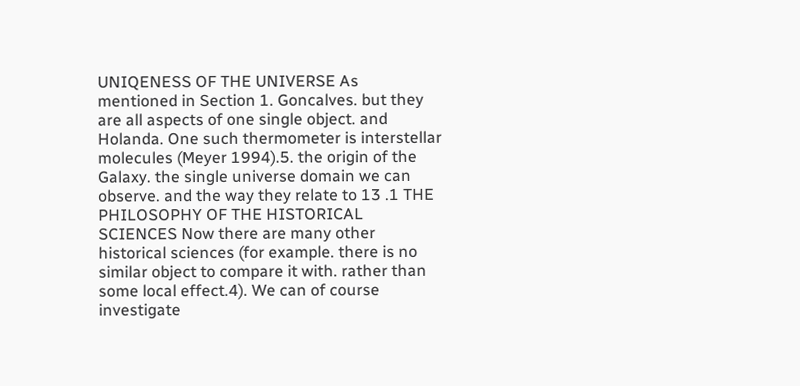UNIQENESS OF THE UNIVERSE As mentioned in Section 1. Goncalves. but they are all aspects of one single object. and Holanda. One such thermometer is interstellar molecules (Meyer 1994).5. the origin of the Galaxy. the single universe domain we can observe. and the way they relate to 13 .1 THE PHILOSOPHY OF THE HISTORICAL SCIENCES Now there are many other historical sciences (for example. there is no similar object to compare it with. rather than some local effect.4). We can of course investigate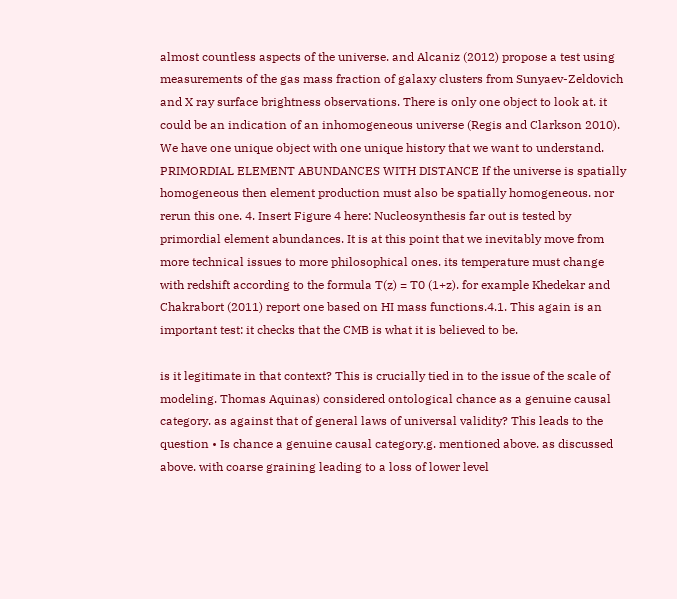almost countless aspects of the universe. and Alcaniz (2012) propose a test using measurements of the gas mass fraction of galaxy clusters from Sunyaev-Zeldovich and X ray surface brightness observations. There is only one object to look at. it could be an indication of an inhomogeneous universe (Regis and Clarkson 2010). We have one unique object with one unique history that we want to understand. PRIMORDIAL ELEMENT ABUNDANCES WITH DISTANCE If the universe is spatially homogeneous then element production must also be spatially homogeneous. nor rerun this one. 4. Insert Figure 4 here: Nucleosynthesis far out is tested by primordial element abundances. It is at this point that we inevitably move from more technical issues to more philosophical ones. its temperature must change with redshift according to the formula T(z) = T0 (1+z). for example Khedekar and Chakrabort (2011) report one based on HI mass functions.4.1. This again is an important test: it checks that the CMB is what it is believed to be.

is it legitimate in that context? This is crucially tied in to the issue of the scale of modeling. Thomas Aquinas) considered ontological chance as a genuine causal category. as against that of general laws of universal validity? This leads to the question • Is chance a genuine causal category.g. mentioned above. as discussed above. with coarse graining leading to a loss of lower level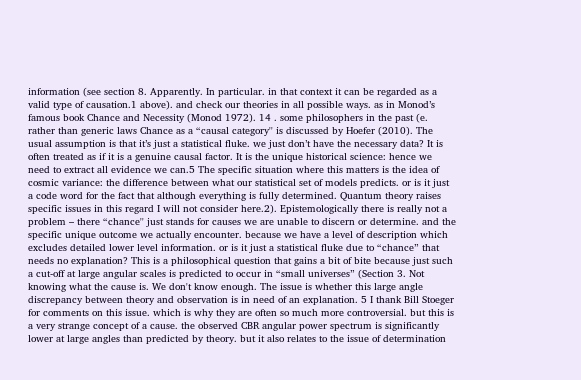information (see section 8. Apparently. In particular. in that context it can be regarded as a valid type of causation.1 above). and check our theories in all possible ways. as in Monod’s famous book Chance and Necessity (Monod 1972). 14 . some philosophers in the past (e. rather than generic laws Chance as a “causal category'' is discussed by Hoefer (2010). The usual assumption is that it’s just a statistical fluke. we just don’t have the necessary data? It is often treated as if it is a genuine causal factor. It is the unique historical science: hence we need to extract all evidence we can.5 The specific situation where this matters is the idea of cosmic variance: the difference between what our statistical set of models predicts. or is it just a code word for the fact that although everything is fully determined. Quantum theory raises specific issues in this regard I will not consider here.2). Epistemologically there is really not a problem – there “chance'' just stands for causes we are unable to discern or determine. and the specific unique outcome we actually encounter. because we have a level of description which excludes detailed lower level information. or is it just a statistical fluke due to “chance” that needs no explanation? This is a philosophical question that gains a bit of bite because just such a cut-off at large angular scales is predicted to occur in “small universes” (Section 3. Not knowing what the cause is. We don't know enough. The issue is whether this large angle discrepancy between theory and observation is in need of an explanation. 5 I thank Bill Stoeger for comments on this issue. which is why they are often so much more controversial. but this is a very strange concept of a cause. the observed CBR angular power spectrum is significantly lower at large angles than predicted by theory. but it also relates to the issue of determination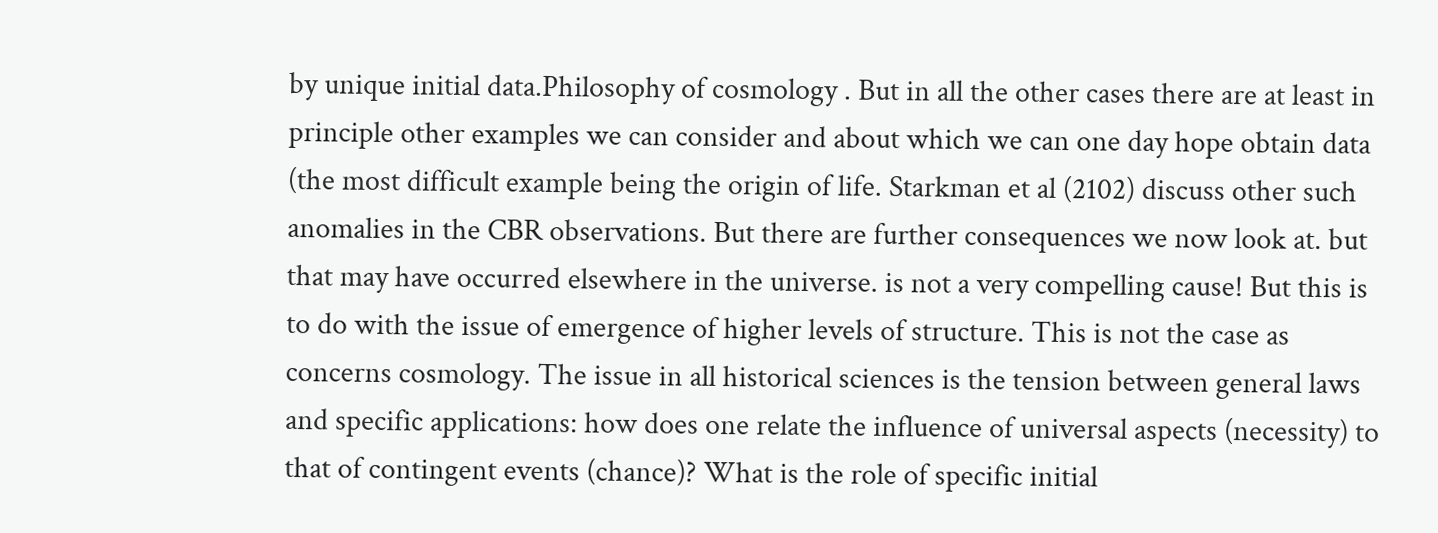by unique initial data.Philosophy of cosmology . But in all the other cases there are at least in principle other examples we can consider and about which we can one day hope obtain data (the most difficult example being the origin of life. Starkman et al (2102) discuss other such anomalies in the CBR observations. But there are further consequences we now look at. but that may have occurred elsewhere in the universe. is not a very compelling cause! But this is to do with the issue of emergence of higher levels of structure. This is not the case as concerns cosmology. The issue in all historical sciences is the tension between general laws and specific applications: how does one relate the influence of universal aspects (necessity) to that of contingent events (chance)? What is the role of specific initial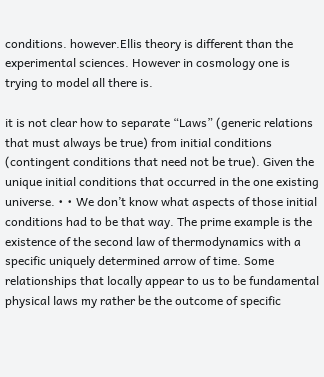conditions. however.Ellis theory is different than the experimental sciences. However in cosmology one is trying to model all there is.

it is not clear how to separate “Laws” (generic relations that must always be true) from initial conditions (contingent conditions that need not be true). Given the unique initial conditions that occurred in the one existing universe. • • We don’t know what aspects of those initial conditions had to be that way. The prime example is the existence of the second law of thermodynamics with a specific uniquely determined arrow of time. Some relationships that locally appear to us to be fundamental physical laws my rather be the outcome of specific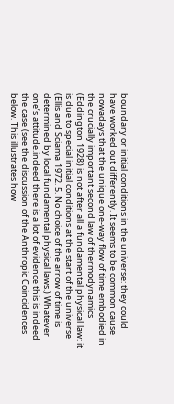boundary or initial conditions in the universe: they could have worked out differently. It seems to be common cause nowadays that the unique one-way flow of time embodied in the crucially important second law of thermodynamics (Eddington 1928) is not after all a fundamental physical law: it is due to special initial conditions at the start of the universe (Ellis and Sciama 1972. 5. No choice of the arrow of time is determined by local fundamental physical laws.) Whatever one’s attitude.indeed there is a lot of evidence this is indeed the case (see the discussion of the Anthropic Coincidences below. This illustrates how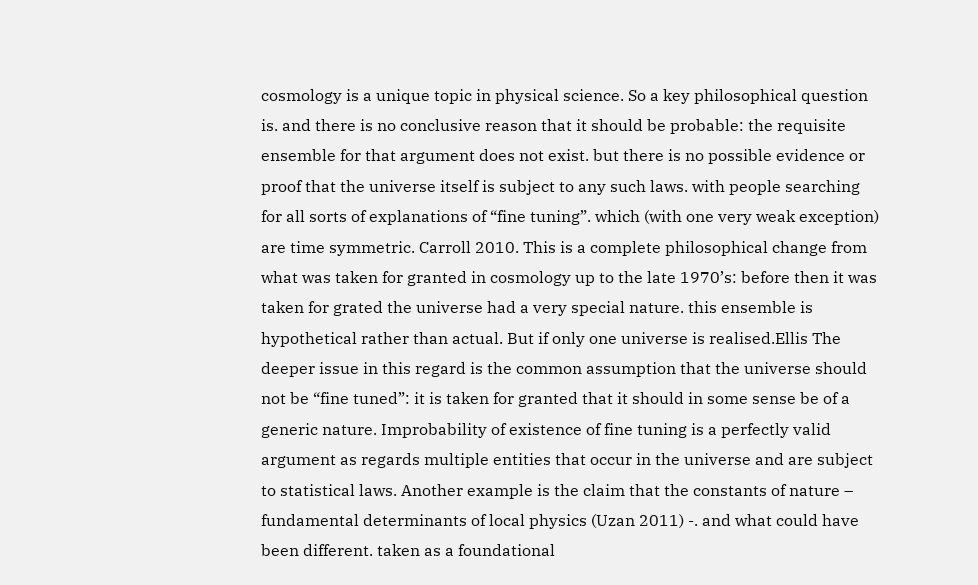cosmology is a unique topic in physical science. So a key philosophical question is. and there is no conclusive reason that it should be probable: the requisite ensemble for that argument does not exist. but there is no possible evidence or proof that the universe itself is subject to any such laws. with people searching for all sorts of explanations of “fine tuning”. which (with one very weak exception) are time symmetric. Carroll 2010. This is a complete philosophical change from what was taken for granted in cosmology up to the late 1970’s: before then it was taken for grated the universe had a very special nature. this ensemble is hypothetical rather than actual. But if only one universe is realised.Ellis The deeper issue in this regard is the common assumption that the universe should not be “fine tuned”: it is taken for granted that it should in some sense be of a generic nature. Improbability of existence of fine tuning is a perfectly valid argument as regards multiple entities that occur in the universe and are subject to statistical laws. Another example is the claim that the constants of nature – fundamental determinants of local physics (Uzan 2011) -. and what could have been different. taken as a foundational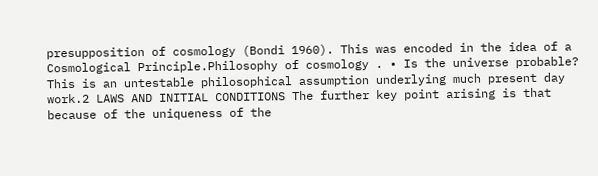presupposition of cosmology (Bondi 1960). This was encoded in the idea of a Cosmological Principle.Philosophy of cosmology . • Is the universe probable? This is an untestable philosophical assumption underlying much present day work.2 LAWS AND INITIAL CONDITIONS The further key point arising is that because of the uniqueness of the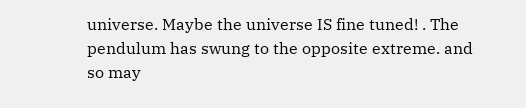universe. Maybe the universe IS fine tuned! . The pendulum has swung to the opposite extreme. and so may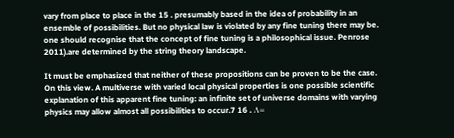vary from place to place in the 15 . presumably based in the idea of probability in an ensemble of possibilities. But no physical law is violated by any fine tuning there may be. one should recognise that the concept of fine tuning is a philosophical issue. Penrose 2011).are determined by the string theory landscape.

It must be emphasized that neither of these propositions can be proven to be the case. On this view. A multiverse with varied local physical properties is one possible scientific explanation of this apparent fine tuning: an infinite set of universe domains with varying physics may allow almost all possibilities to occur.7 16 . Λ=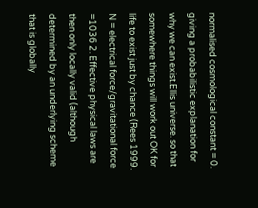normalised cosmological constant = 0. giving a probabilistic explanation for why we can exist.Ellis universe. so that somewhere things will work out OK for life to exist just by chance (Rees 1999. N = electrical force/gravitational force =1036 2. Effective physical laws are then only locally valid (although determined by an underlying scheme that is globally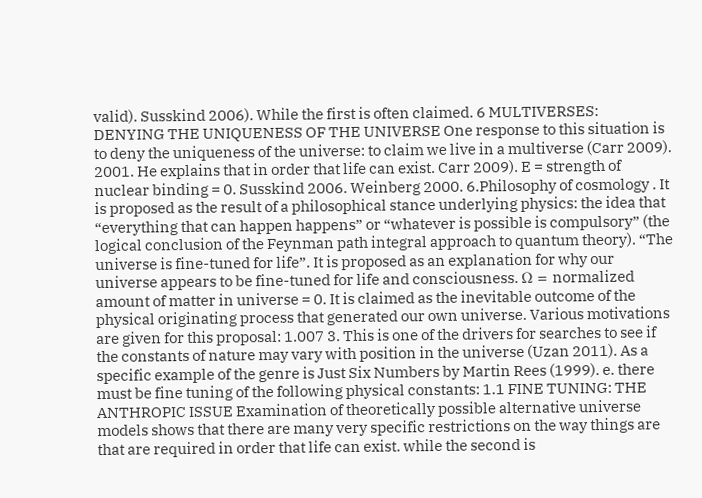valid). Susskind 2006). While the first is often claimed. 6 MULTIVERSES: DENYING THE UNIQUENESS OF THE UNIVERSE One response to this situation is to deny the uniqueness of the universe: to claim we live in a multiverse (Carr 2009). 2001. He explains that in order that life can exist. Carr 2009). E = strength of nuclear binding = 0. Susskind 2006. Weinberg 2000. 6.Philosophy of cosmology . It is proposed as the result of a philosophical stance underlying physics: the idea that “everything that can happen happens” or “whatever is possible is compulsory” (the logical conclusion of the Feynman path integral approach to quantum theory). “The universe is fine-tuned for life”. It is proposed as an explanation for why our universe appears to be fine-tuned for life and consciousness. Ω = normalized amount of matter in universe = 0. It is claimed as the inevitable outcome of the physical originating process that generated our own universe. Various motivations are given for this proposal: 1.007 3. This is one of the drivers for searches to see if the constants of nature may vary with position in the universe (Uzan 2011). As a specific example of the genre is Just Six Numbers by Martin Rees (1999). e. there must be fine tuning of the following physical constants: 1.1 FINE TUNING: THE ANTHROPIC ISSUE Examination of theoretically possible alternative universe models shows that there are many very specific restrictions on the way things are that are required in order that life can exist. while the second is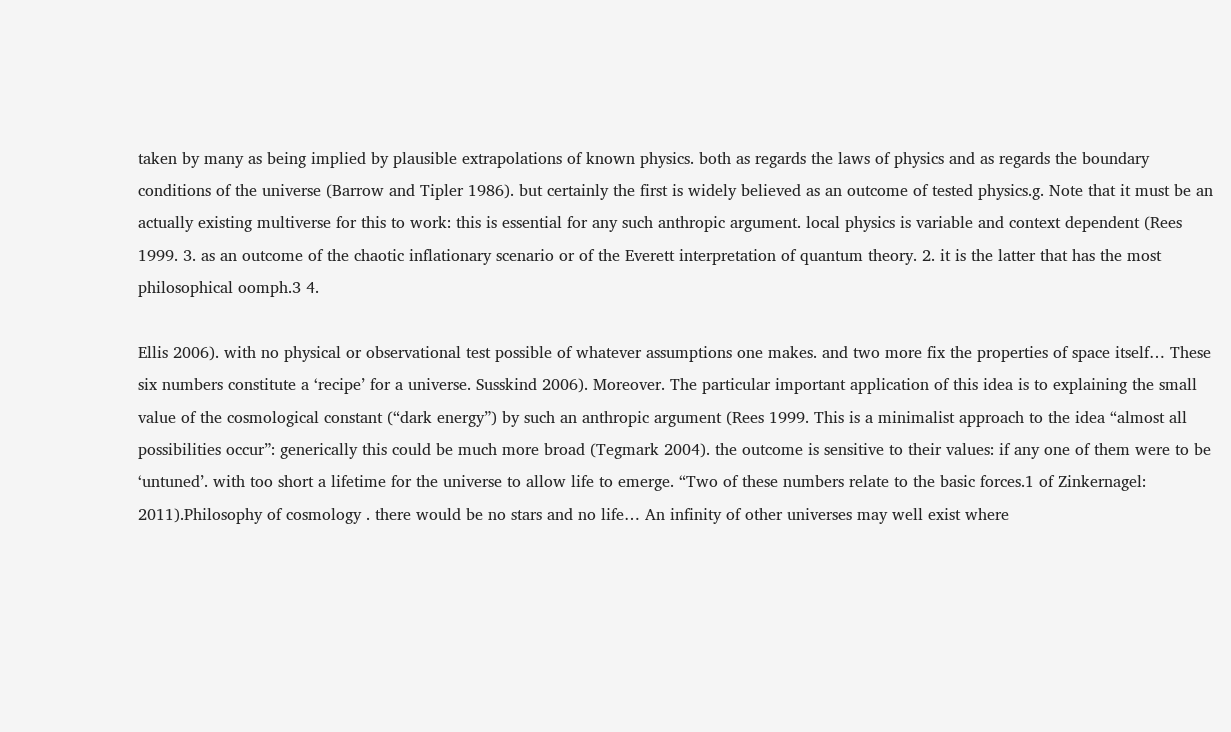taken by many as being implied by plausible extrapolations of known physics. both as regards the laws of physics and as regards the boundary conditions of the universe (Barrow and Tipler 1986). but certainly the first is widely believed as an outcome of tested physics.g. Note that it must be an actually existing multiverse for this to work: this is essential for any such anthropic argument. local physics is variable and context dependent (Rees 1999. 3. as an outcome of the chaotic inflationary scenario or of the Everett interpretation of quantum theory. 2. it is the latter that has the most philosophical oomph.3 4.

Ellis 2006). with no physical or observational test possible of whatever assumptions one makes. and two more fix the properties of space itself… These six numbers constitute a ‘recipe’ for a universe. Susskind 2006). Moreover. The particular important application of this idea is to explaining the small value of the cosmological constant (“dark energy”) by such an anthropic argument (Rees 1999. This is a minimalist approach to the idea “almost all possibilities occur”: generically this could be much more broad (Tegmark 2004). the outcome is sensitive to their values: if any one of them were to be ‘untuned’. with too short a lifetime for the universe to allow life to emerge. “Two of these numbers relate to the basic forces.1 of Zinkernagel: 2011).Philosophy of cosmology . there would be no stars and no life… An infinity of other universes may well exist where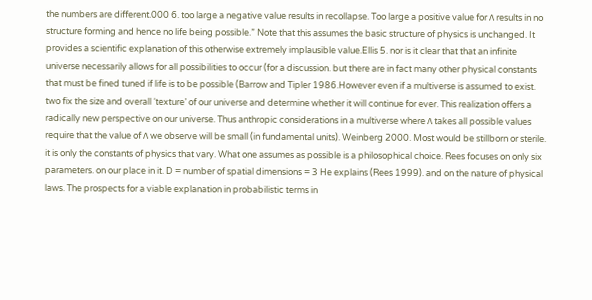the numbers are different.000 6. too large a negative value results in recollapse. Too large a positive value for Λ results in no structure forming and hence no life being possible.” Note that this assumes the basic structure of physics is unchanged. It provides a scientific explanation of this otherwise extremely implausible value.Ellis 5. nor is it clear that that an infinite universe necessarily allows for all possibilities to occur (for a discussion. but there are in fact many other physical constants that must be fined tuned if life is to be possible (Barrow and Tipler 1986.However even if a multiverse is assumed to exist. two fix the size and overall ‘texture’ of our universe and determine whether it will continue for ever. This realization offers a radically new perspective on our universe. Thus anthropic considerations in a multiverse where Λ takes all possible values require that the value of Λ we observe will be small (in fundamental units). Weinberg 2000. Most would be stillborn or sterile. it is only the constants of physics that vary. What one assumes as possible is a philosophical choice. Rees focuses on only six parameters. on our place in it. D = number of spatial dimensions = 3 He explains (Rees 1999). and on the nature of physical laws. The prospects for a viable explanation in probabilistic terms in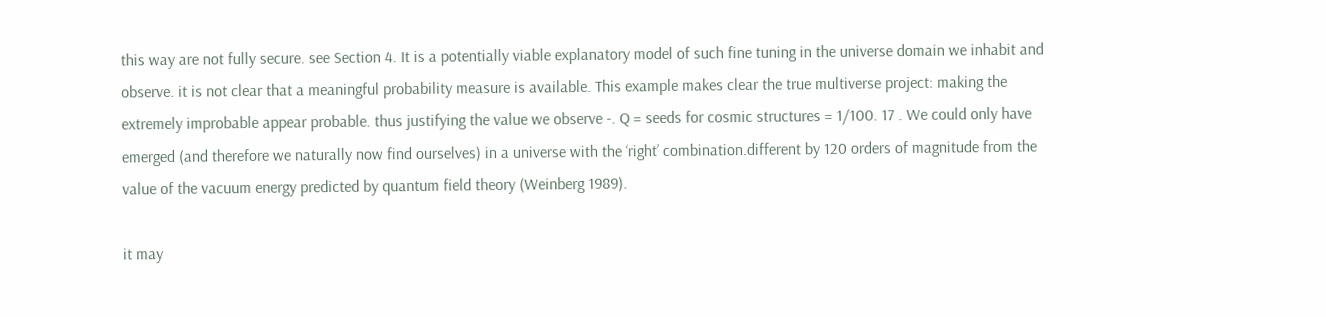this way are not fully secure. see Section 4. It is a potentially viable explanatory model of such fine tuning in the universe domain we inhabit and observe. it is not clear that a meaningful probability measure is available. This example makes clear the true multiverse project: making the extremely improbable appear probable. thus justifying the value we observe -. Q = seeds for cosmic structures = 1/100. 17 . We could only have emerged (and therefore we naturally now find ourselves) in a universe with the ‘right’ combination.different by 120 orders of magnitude from the value of the vacuum energy predicted by quantum field theory (Weinberg 1989).

it may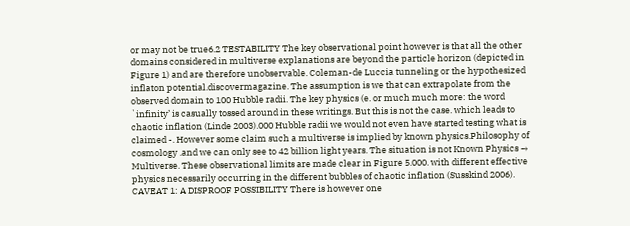or may not be true6.2 TESTABILITY The key observational point however is that all the other domains considered in multiverse explanations are beyond the particle horizon (depicted in Figure 1) and are therefore unobservable. Coleman-de Luccia tunneling or the hypothesized inflaton potential.discovermagazine. The assumption is we that can extrapolate from the observed domain to 100 Hubble radii. The key physics (e. or much much more: the word `infinity’ is casually tossed around in these writings. But this is not the case. which leads to chaotic inflation (Linde 2003).000 Hubble radii we would not even have started testing what is claimed -. However some claim such a multiverse is implied by known physics.Philosophy of cosmology .and we can only see to 42 billion light years. The situation is not Known Physics → Multiverse. These observational limits are made clear in Figure 5.000. with different effective physics necessarily occurring in the different bubbles of chaotic inflation (Susskind 2006). CAVEAT 1: A DISPROOF POSSIBILITY There is however one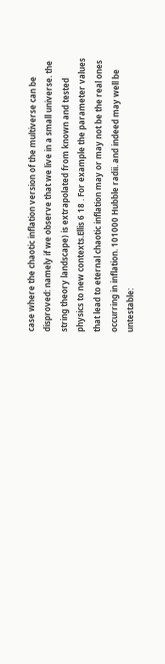case where the chaotic inflation version of the multiverse can be disproved: namely if we observe that we live in a small universe. the string theory landscape) is extrapolated from known and tested physics to new contexts.Ellis 6 18 . For example the parameter values that lead to eternal chaotic inflation may or may not be the real ones occurring in inflation. 101000 Hubble radii. and indeed may well be untestable: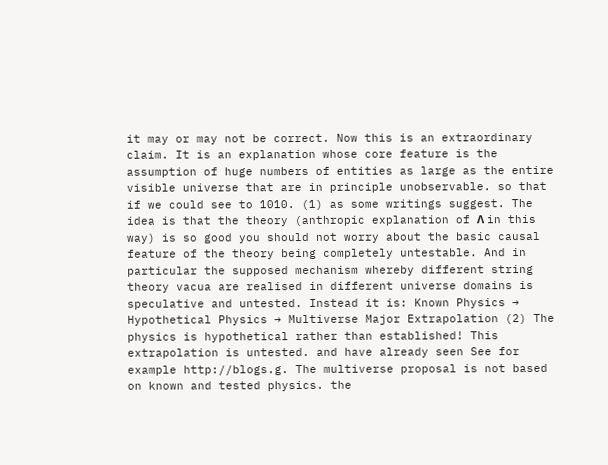it may or may not be correct. Now this is an extraordinary claim. It is an explanation whose core feature is the assumption of huge numbers of entities as large as the entire visible universe that are in principle unobservable. so that if we could see to 1010. (1) as some writings suggest. The idea is that the theory (anthropic explanation of Λ in this way) is so good you should not worry about the basic causal feature of the theory being completely untestable. And in particular the supposed mechanism whereby different string theory vacua are realised in different universe domains is speculative and untested. Instead it is: Known Physics → Hypothetical Physics → Multiverse Major Extrapolation (2) The physics is hypothetical rather than established! This extrapolation is untested. and have already seen See for example http://blogs.g. The multiverse proposal is not based on known and tested physics. the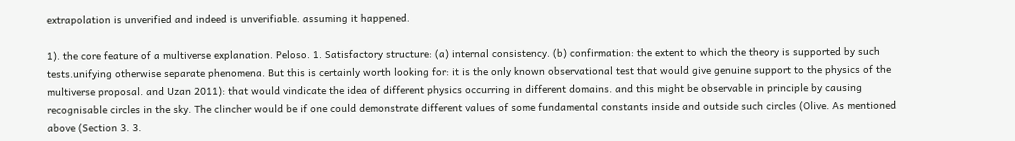extrapolation is unverified and indeed is unverifiable. assuming it happened.

1). the core feature of a multiverse explanation. Peloso. 1. Satisfactory structure: (a) internal consistency. (b) confirmation: the extent to which the theory is supported by such tests.unifying otherwise separate phenomena. But this is certainly worth looking for: it is the only known observational test that would give genuine support to the physics of the multiverse proposal. and Uzan 2011): that would vindicate the idea of different physics occurring in different domains. and this might be observable in principle by causing recognisable circles in the sky. The clincher would be if one could demonstrate different values of some fundamental constants inside and outside such circles (Olive. As mentioned above (Section 3. 3.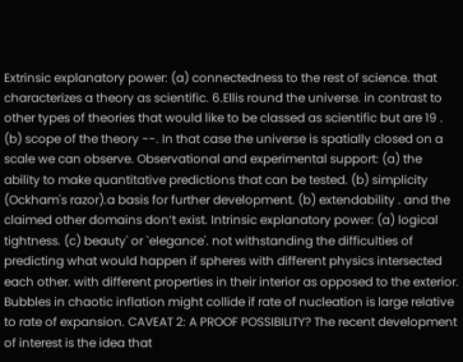Extrinsic explanatory power: (a) connectedness to the rest of science. that characterizes a theory as scientific. 6.Ellis round the universe. in contrast to other types of theories that would like to be classed as scientific but are 19 . (b) scope of the theory --. In that case the universe is spatially closed on a scale we can observe. Observational and experimental support: (a) the ability to make quantitative predictions that can be tested. (b) simplicity (Ockham's razor).a basis for further development. (b) extendability . and the claimed other domains don’t exist. Intrinsic explanatory power: (a) logical tightness. (c) beauty' or `elegance'. not withstanding the difficulties of predicting what would happen if spheres with different physics intersected each other. with different properties in their interior as opposed to the exterior. Bubbles in chaotic inflation might collide if rate of nucleation is large relative to rate of expansion. CAVEAT 2: A PROOF POSSIBILITY? The recent development of interest is the idea that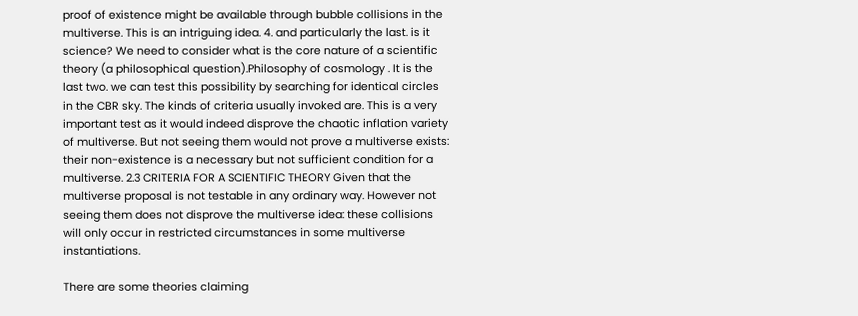proof of existence might be available through bubble collisions in the multiverse. This is an intriguing idea. 4. and particularly the last. is it science? We need to consider what is the core nature of a scientific theory (a philosophical question).Philosophy of cosmology . It is the last two. we can test this possibility by searching for identical circles in the CBR sky. The kinds of criteria usually invoked are. This is a very important test as it would indeed disprove the chaotic inflation variety of multiverse. But not seeing them would not prove a multiverse exists: their non-existence is a necessary but not sufficient condition for a multiverse. 2.3 CRITERIA FOR A SCIENTIFIC THEORY Given that the multiverse proposal is not testable in any ordinary way. However not seeing them does not disprove the multiverse idea: these collisions will only occur in restricted circumstances in some multiverse instantiations.

There are some theories claiming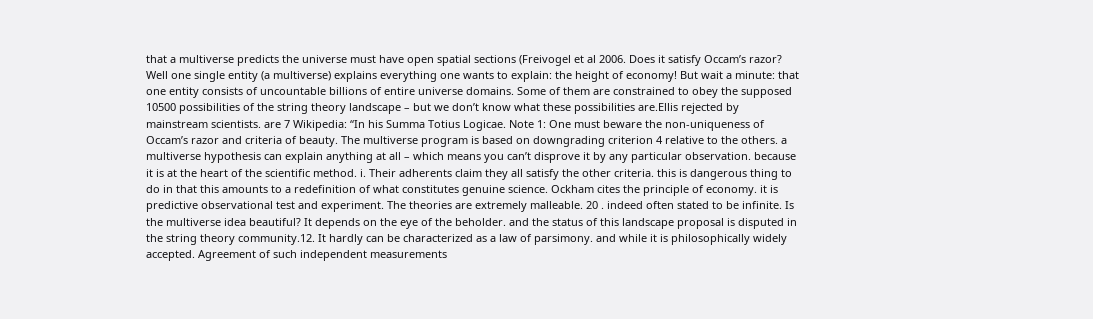that a multiverse predicts the universe must have open spatial sections (Freivogel et al 2006. Does it satisfy Occam’s razor? Well one single entity (a multiverse) explains everything one wants to explain: the height of economy! But wait a minute: that one entity consists of uncountable billions of entire universe domains. Some of them are constrained to obey the supposed 10500 possibilities of the string theory landscape – but we don’t know what these possibilities are.Ellis rejected by mainstream scientists. are 7 Wikipedia: “In his Summa Totius Logicae. Note 1: One must beware the non-uniqueness of Occam’s razor and criteria of beauty. The multiverse program is based on downgrading criterion 4 relative to the others. a multiverse hypothesis can explain anything at all – which means you can’t disprove it by any particular observation. because it is at the heart of the scientific method. i. Their adherents claim they all satisfy the other criteria. this is dangerous thing to do in that this amounts to a redefinition of what constitutes genuine science. Ockham cites the principle of economy. it is predictive observational test and experiment. The theories are extremely malleable. 20 . indeed often stated to be infinite. Is the multiverse idea beautiful? It depends on the eye of the beholder. and the status of this landscape proposal is disputed in the string theory community.12. It hardly can be characterized as a law of parsimony. and while it is philosophically widely accepted. Agreement of such independent measurements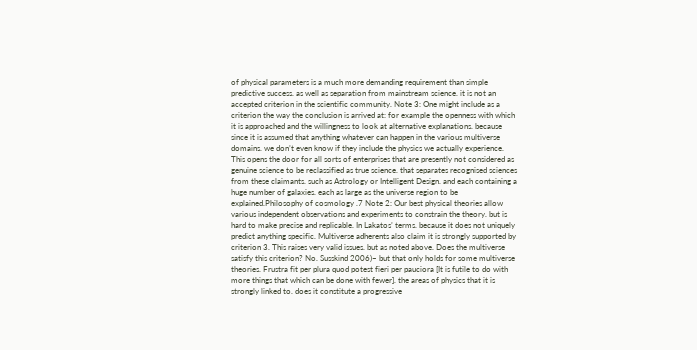of physical parameters is a much more demanding requirement than simple predictive success. as well as separation from mainstream science. it is not an accepted criterion in the scientific community. Note 3: One might include as a criterion the way the conclusion is arrived at: for example the openness with which it is approached and the willingness to look at alternative explanations. because since it is assumed that anything whatever can happen in the various multiverse domains. we don’t even know if they include the physics we actually experience. This opens the door for all sorts of enterprises that are presently not considered as genuine science to be reclassified as true science. that separates recognised sciences from these claimants. such as Astrology or Intelligent Design. and each containing a huge number of galaxies. each as large as the universe region to be explained.Philosophy of cosmology .7 Note 2: Our best physical theories allow various independent observations and experiments to constrain the theory. but is hard to make precise and replicable. In Lakatos’ terms. because it does not uniquely predict anything specific. Multiverse adherents also claim it is strongly supported by criterion 3. This raises very valid issues. but as noted above. Does the multiverse satisfy this criterion? No. Susskind 2006)– but that only holds for some multiverse theories. Frustra fit per plura quod potest fieri per pauciora [It is futile to do with more things that which can be done with fewer]. the areas of physics that it is strongly linked to. does it constitute a progressive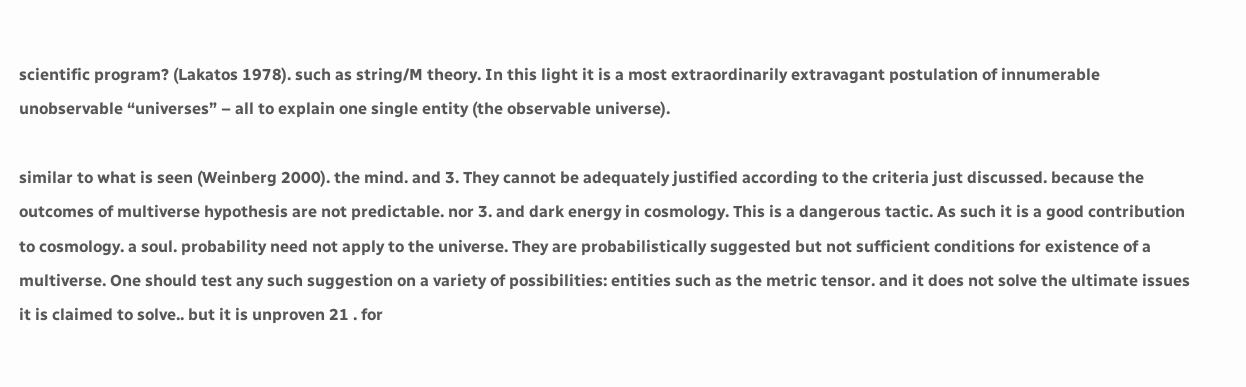scientific program? (Lakatos 1978). such as string/M theory. In this light it is a most extraordinarily extravagant postulation of innumerable unobservable “universes” – all to explain one single entity (the observable universe).

similar to what is seen (Weinberg 2000). the mind. and 3. They cannot be adequately justified according to the criteria just discussed. because the outcomes of multiverse hypothesis are not predictable. nor 3. and dark energy in cosmology. This is a dangerous tactic. As such it is a good contribution to cosmology. a soul. probability need not apply to the universe. They are probabilistically suggested but not sufficient conditions for existence of a multiverse. One should test any such suggestion on a variety of possibilities: entities such as the metric tensor. and it does not solve the ultimate issues it is claimed to solve.. but it is unproven 21 . for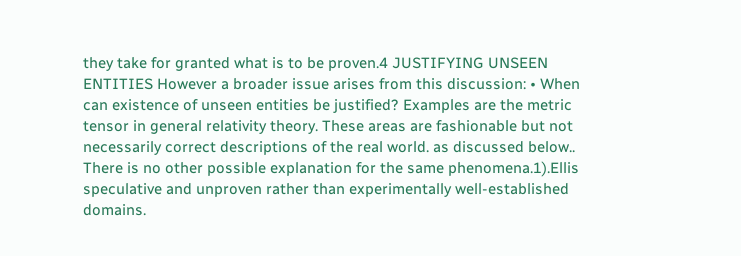they take for granted what is to be proven.4 JUSTIFYING UNSEEN ENTITIES However a broader issue arises from this discussion: • When can existence of unseen entities be justified? Examples are the metric tensor in general relativity theory. These areas are fashionable but not necessarily correct descriptions of the real world. as discussed below.. There is no other possible explanation for the same phenomena.1).Ellis speculative and unproven rather than experimentally well-established domains.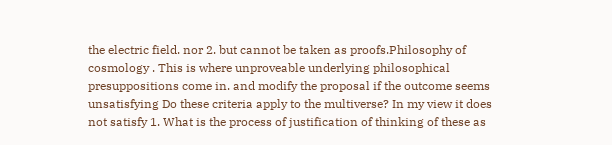the electric field. nor 2. but cannot be taken as proofs.Philosophy of cosmology . This is where unproveable underlying philosophical presuppositions come in. and modify the proposal if the outcome seems unsatisfying Do these criteria apply to the multiverse? In my view it does not satisfy 1. What is the process of justification of thinking of these as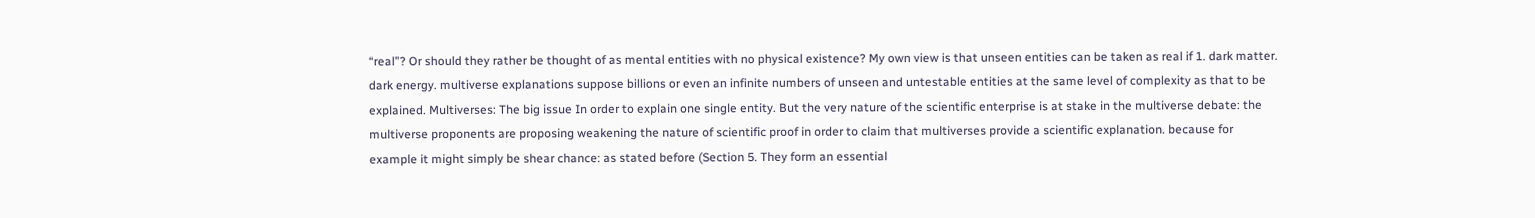“real”? Or should they rather be thought of as mental entities with no physical existence? My own view is that unseen entities can be taken as real if 1. dark matter. dark energy. multiverse explanations suppose billions or even an infinite numbers of unseen and untestable entities at the same level of complexity as that to be explained. Multiverses: The big issue In order to explain one single entity. But the very nature of the scientific enterprise is at stake in the multiverse debate: the multiverse proponents are proposing weakening the nature of scientific proof in order to claim that multiverses provide a scientific explanation. because for example it might simply be shear chance: as stated before (Section 5. They form an essential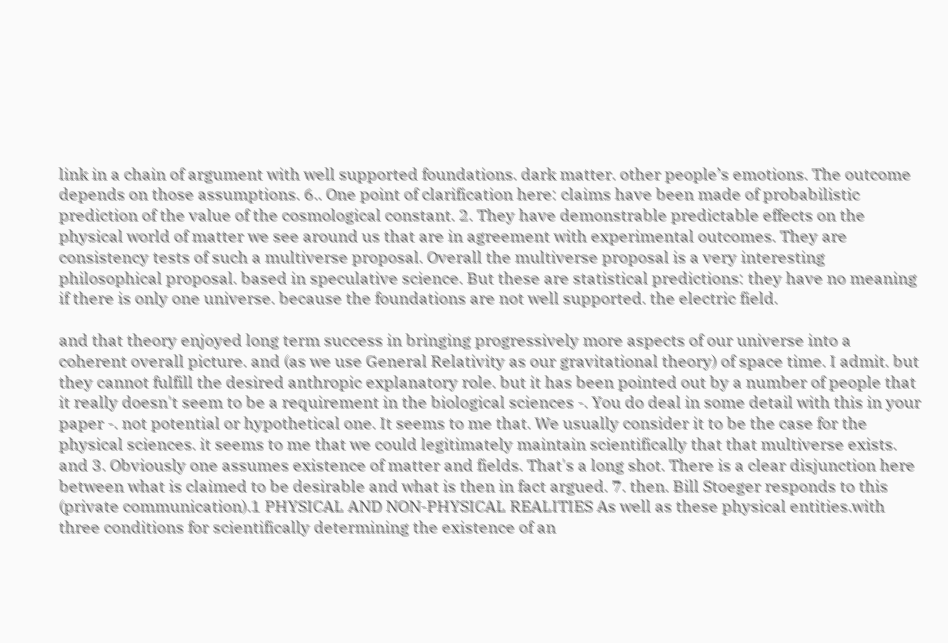link in a chain of argument with well supported foundations. dark matter. other people’s emotions. The outcome depends on those assumptions. 6.. One point of clarification here: claims have been made of probabilistic prediction of the value of the cosmological constant. 2. They have demonstrable predictable effects on the physical world of matter we see around us that are in agreement with experimental outcomes. They are consistency tests of such a multiverse proposal. Overall the multiverse proposal is a very interesting philosophical proposal. based in speculative science. But these are statistical predictions: they have no meaning if there is only one universe. because the foundations are not well supported. the electric field.

and that theory enjoyed long term success in bringing progressively more aspects of our universe into a coherent overall picture. and (as we use General Relativity as our gravitational theory) of space time. I admit. but they cannot fulfill the desired anthropic explanatory role. but it has been pointed out by a number of people that it really doesn't seem to be a requirement in the biological sciences -. You do deal in some detail with this in your paper -. not potential or hypothetical one. It seems to me that. We usually consider it to be the case for the physical sciences. it seems to me that we could legitimately maintain scientifically that that multiverse exists. and 3. Obviously one assumes existence of matter and fields. That's a long shot. There is a clear disjunction here between what is claimed to be desirable and what is then in fact argued. 7. then. Bill Stoeger responds to this (private communication).1 PHYSICAL AND NON-PHYSICAL REALITIES As well as these physical entities.with three conditions for scientifically determining the existence of an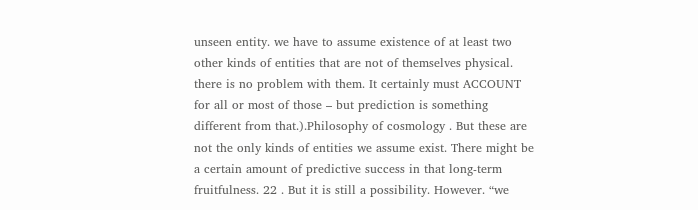unseen entity. we have to assume existence of at least two other kinds of entities that are not of themselves physical. there is no problem with them. It certainly must ACCOUNT for all or most of those – but prediction is something different from that.).Philosophy of cosmology . But these are not the only kinds of entities we assume exist. There might be a certain amount of predictive success in that long-term fruitfulness. 22 . But it is still a possibility. However. “we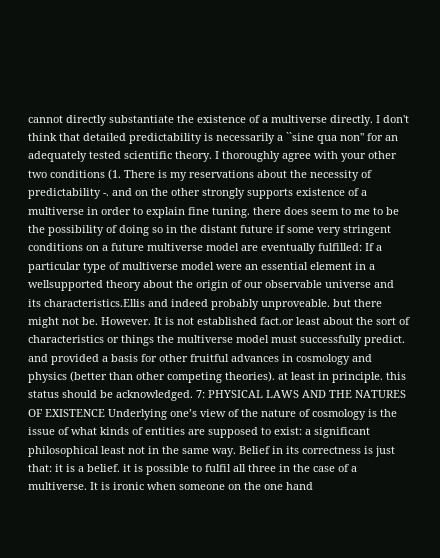cannot directly substantiate the existence of a multiverse directly. I don't think that detailed predictability is necessarily a ``sine qua non'' for an adequately tested scientific theory. I thoroughly agree with your other two conditions (1. There is my reservations about the necessity of predictability -. and on the other strongly supports existence of a multiverse in order to explain fine tuning. there does seem to me to be the possibility of doing so in the distant future if some very stringent conditions on a future multiverse model are eventually fulfilled: If a particular type of multiverse model were an essential element in a wellsupported theory about the origin of our observable universe and its characteristics.Ellis and indeed probably unproveable. but there might not be. However. It is not established fact.or least about the sort of characteristics or things the multiverse model must successfully predict. and provided a basis for other fruitful advances in cosmology and physics (better than other competing theories). at least in principle. this status should be acknowledged. 7: PHYSICAL LAWS AND THE NATURES OF EXISTENCE Underlying one’s view of the nature of cosmology is the issue of what kinds of entities are supposed to exist: a significant philosophical least not in the same way. Belief in its correctness is just that: it is a belief. it is possible to fulfil all three in the case of a multiverse. It is ironic when someone on the one hand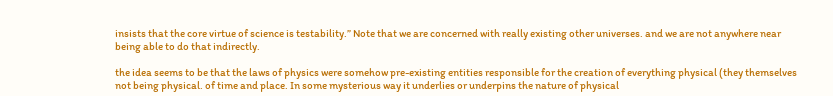insists that the core virtue of science is testability.” Note that we are concerned with really existing other universes. and we are not anywhere near being able to do that indirectly.

the idea seems to be that the laws of physics were somehow pre-existing entities responsible for the creation of everything physical (they themselves not being physical. of time and place. In some mysterious way it underlies or underpins the nature of physical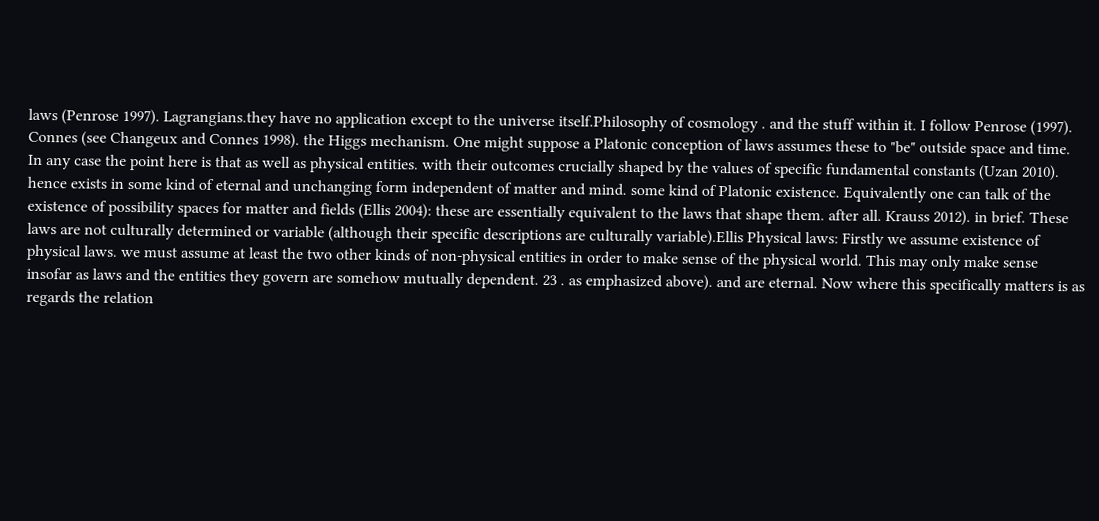laws (Penrose 1997). Lagrangians.they have no application except to the universe itself.Philosophy of cosmology . and the stuff within it. I follow Penrose (1997). Connes (see Changeux and Connes 1998). the Higgs mechanism. One might suppose a Platonic conception of laws assumes these to "be" outside space and time. In any case the point here is that as well as physical entities. with their outcomes crucially shaped by the values of specific fundamental constants (Uzan 2010). hence exists in some kind of eternal and unchanging form independent of matter and mind. some kind of Platonic existence. Equivalently one can talk of the existence of possibility spaces for matter and fields (Ellis 2004): these are essentially equivalent to the laws that shape them. after all. Krauss 2012). in brief. These laws are not culturally determined or variable (although their specific descriptions are culturally variable).Ellis Physical laws: Firstly we assume existence of physical laws. we must assume at least the two other kinds of non-physical entities in order to make sense of the physical world. This may only make sense insofar as laws and the entities they govern are somehow mutually dependent. 23 . as emphasized above). and are eternal. Now where this specifically matters is as regards the relation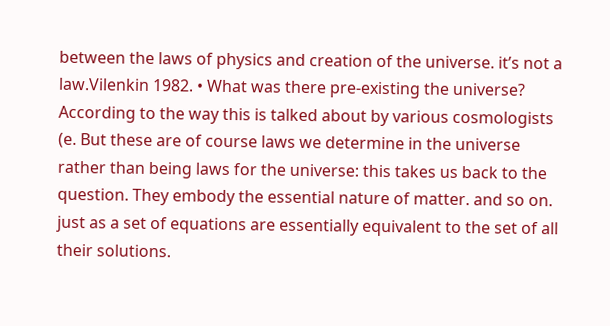between the laws of physics and creation of the universe. it’s not a law.Vilenkin 1982. • What was there pre-existing the universe? According to the way this is talked about by various cosmologists (e. But these are of course laws we determine in the universe rather than being laws for the universe: this takes us back to the question. They embody the essential nature of matter. and so on. just as a set of equations are essentially equivalent to the set of all their solutions.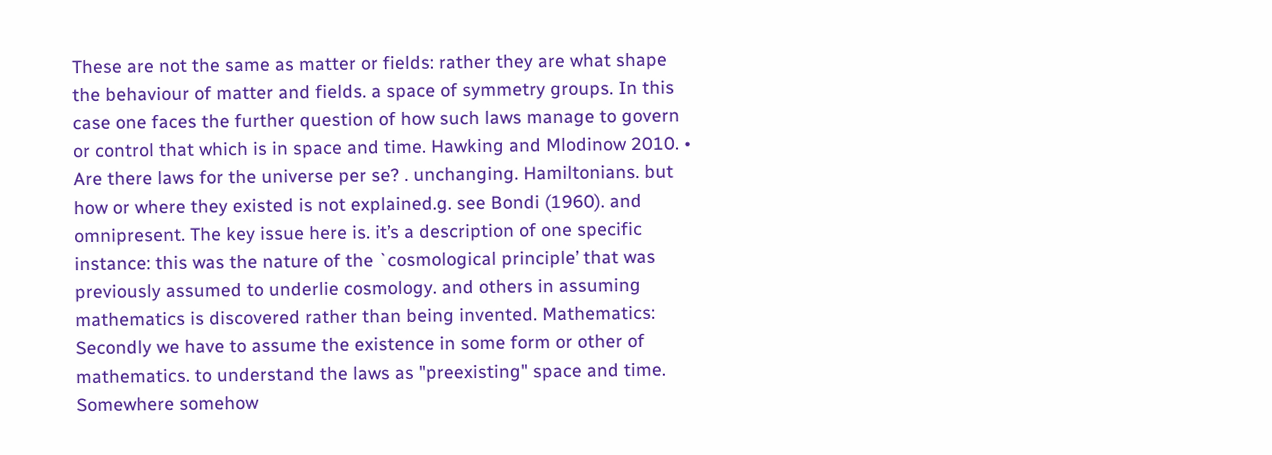These are not the same as matter or fields: rather they are what shape the behaviour of matter and fields. a space of symmetry groups. In this case one faces the further question of how such laws manage to govern or control that which is in space and time. Hawking and Mlodinow 2010. • Are there laws for the universe per se? . unchanging. Hamiltonians. but how or where they existed is not explained.g. see Bondi (1960). and omnipresent. The key issue here is. it’s a description of one specific instance: this was the nature of the `cosmological principle’ that was previously assumed to underlie cosmology. and others in assuming mathematics is discovered rather than being invented. Mathematics: Secondly we have to assume the existence in some form or other of mathematics. to understand the laws as "preexisting" space and time. Somewhere somehow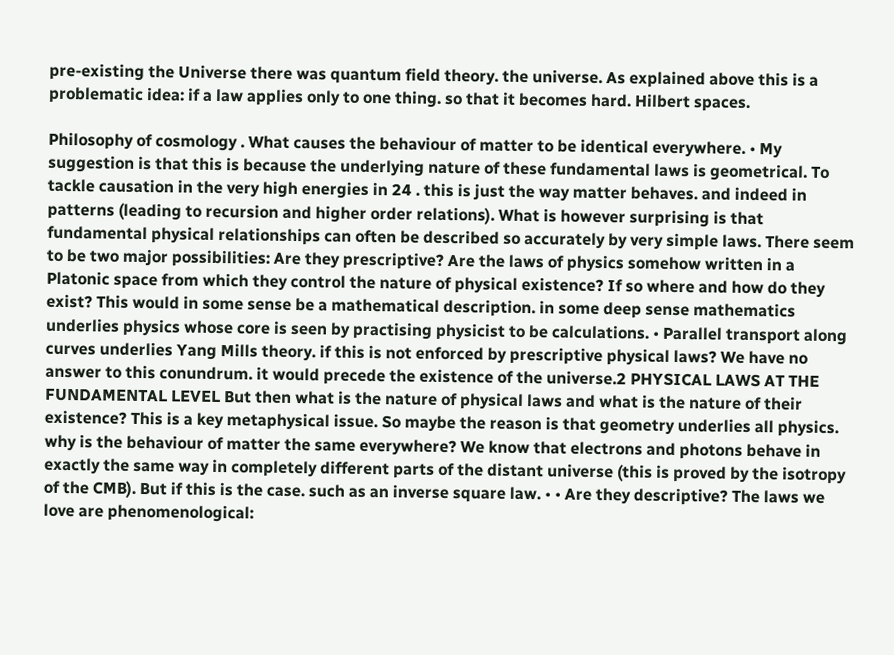pre-existing the Universe there was quantum field theory. the universe. As explained above this is a problematic idea: if a law applies only to one thing. so that it becomes hard. Hilbert spaces.

Philosophy of cosmology . What causes the behaviour of matter to be identical everywhere. • My suggestion is that this is because the underlying nature of these fundamental laws is geometrical. To tackle causation in the very high energies in 24 . this is just the way matter behaves. and indeed in patterns (leading to recursion and higher order relations). What is however surprising is that fundamental physical relationships can often be described so accurately by very simple laws. There seem to be two major possibilities: Are they prescriptive? Are the laws of physics somehow written in a Platonic space from which they control the nature of physical existence? If so where and how do they exist? This would in some sense be a mathematical description. in some deep sense mathematics underlies physics whose core is seen by practising physicist to be calculations. • Parallel transport along curves underlies Yang Mills theory. if this is not enforced by prescriptive physical laws? We have no answer to this conundrum. it would precede the existence of the universe.2 PHYSICAL LAWS AT THE FUNDAMENTAL LEVEL But then what is the nature of physical laws and what is the nature of their existence? This is a key metaphysical issue. So maybe the reason is that geometry underlies all physics. why is the behaviour of matter the same everywhere? We know that electrons and photons behave in exactly the same way in completely different parts of the distant universe (this is proved by the isotropy of the CMB). But if this is the case. such as an inverse square law. • • Are they descriptive? The laws we love are phenomenological: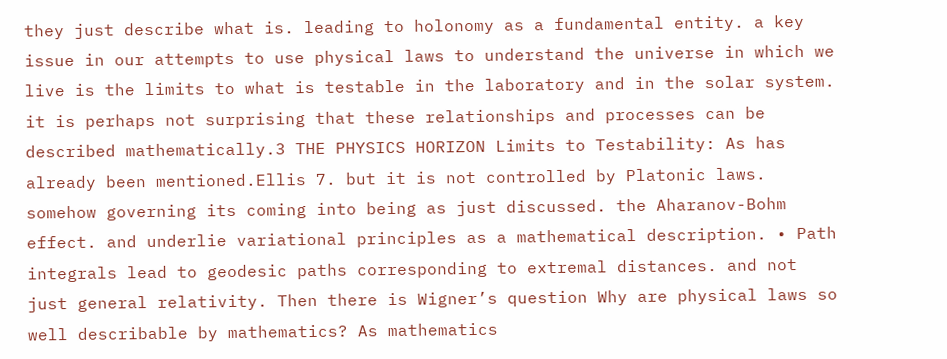they just describe what is. leading to holonomy as a fundamental entity. a key issue in our attempts to use physical laws to understand the universe in which we live is the limits to what is testable in the laboratory and in the solar system. it is perhaps not surprising that these relationships and processes can be described mathematically.3 THE PHYSICS HORIZON Limits to Testability: As has already been mentioned.Ellis 7. but it is not controlled by Platonic laws. somehow governing its coming into being as just discussed. the Aharanov-Bohm effect. and underlie variational principles as a mathematical description. • Path integrals lead to geodesic paths corresponding to extremal distances. and not just general relativity. Then there is Wigner’s question Why are physical laws so well describable by mathematics? As mathematics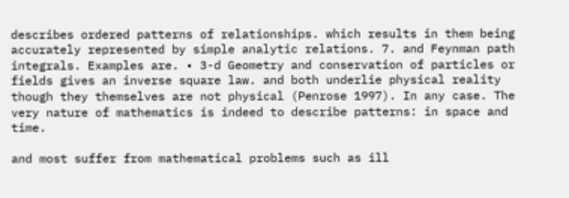describes ordered patterns of relationships. which results in them being accurately represented by simple analytic relations. 7. and Feynman path integrals. Examples are. • 3-d Geometry and conservation of particles or fields gives an inverse square law. and both underlie physical reality though they themselves are not physical (Penrose 1997). In any case. The very nature of mathematics is indeed to describe patterns: in space and time.

and most suffer from mathematical problems such as ill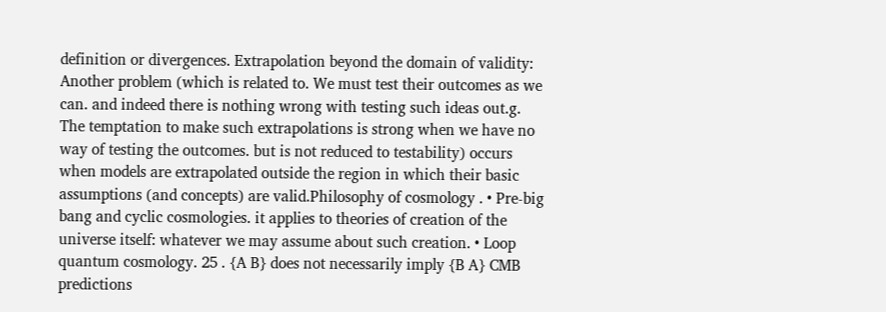definition or divergences. Extrapolation beyond the domain of validity: Another problem (which is related to. We must test their outcomes as we can. and indeed there is nothing wrong with testing such ideas out.g. The temptation to make such extrapolations is strong when we have no way of testing the outcomes. but is not reduced to testability) occurs when models are extrapolated outside the region in which their basic assumptions (and concepts) are valid.Philosophy of cosmology . • Pre-big bang and cyclic cosmologies. it applies to theories of creation of the universe itself: whatever we may assume about such creation. • Loop quantum cosmology. 25 . {A B} does not necessarily imply {B A} CMB predictions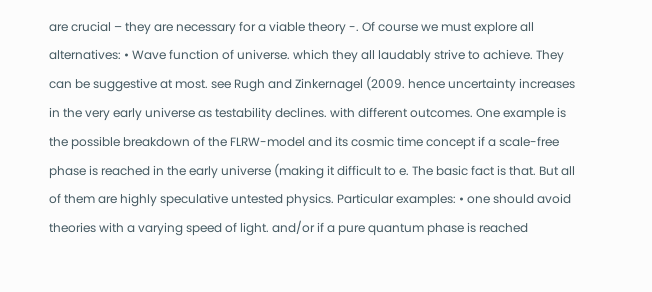are crucial – they are necessary for a viable theory -. Of course we must explore all alternatives: • Wave function of universe. which they all laudably strive to achieve. They can be suggestive at most. see Rugh and Zinkernagel (2009. hence uncertainty increases in the very early universe as testability declines. with different outcomes. One example is the possible breakdown of the FLRW-model and its cosmic time concept if a scale-free phase is reached in the early universe (making it difficult to e. The basic fact is that. But all of them are highly speculative untested physics. Particular examples: • one should avoid theories with a varying speed of light. and/or if a pure quantum phase is reached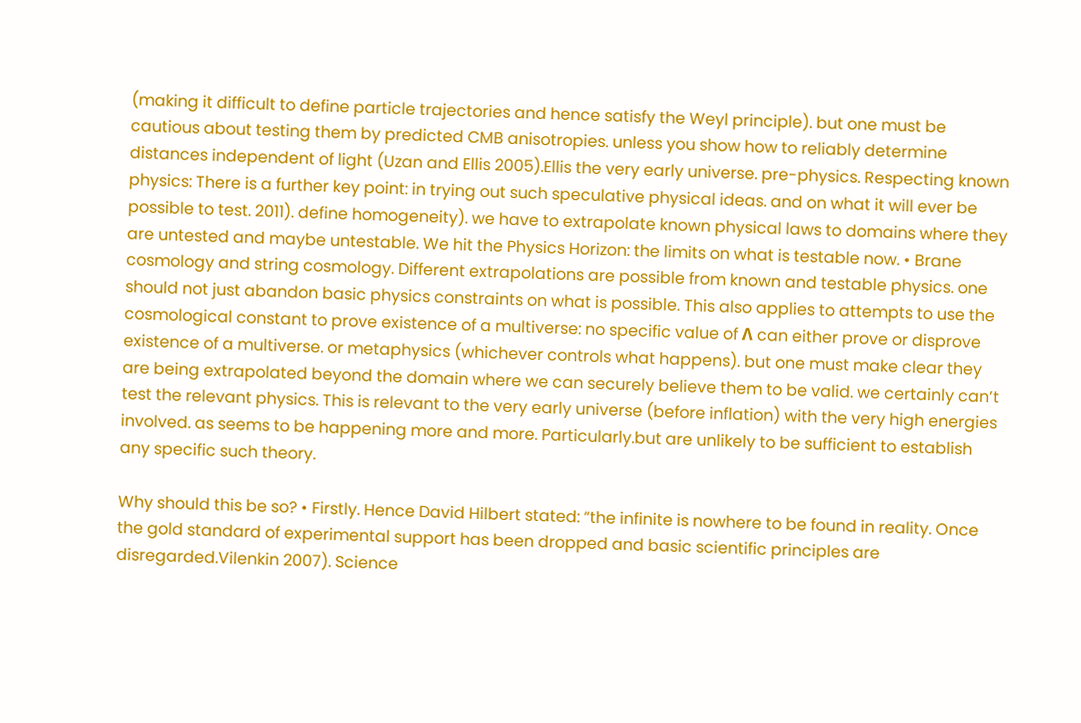(making it difficult to define particle trajectories and hence satisfy the Weyl principle). but one must be cautious about testing them by predicted CMB anisotropies. unless you show how to reliably determine distances independent of light (Uzan and Ellis 2005).Ellis the very early universe. pre-physics. Respecting known physics: There is a further key point: in trying out such speculative physical ideas. and on what it will ever be possible to test. 2011). define homogeneity). we have to extrapolate known physical laws to domains where they are untested and maybe untestable. We hit the Physics Horizon: the limits on what is testable now. • Brane cosmology and string cosmology. Different extrapolations are possible from known and testable physics. one should not just abandon basic physics constraints on what is possible. This also applies to attempts to use the cosmological constant to prove existence of a multiverse: no specific value of Λ can either prove or disprove existence of a multiverse. or metaphysics (whichever controls what happens). but one must make clear they are being extrapolated beyond the domain where we can securely believe them to be valid. we certainly can’t test the relevant physics. This is relevant to the very early universe (before inflation) with the very high energies involved. as seems to be happening more and more. Particularly.but are unlikely to be sufficient to establish any specific such theory.

Why should this be so? • Firstly. Hence David Hilbert stated: “the infinite is nowhere to be found in reality. Once the gold standard of experimental support has been dropped and basic scientific principles are disregarded.Vilenkin 2007). Science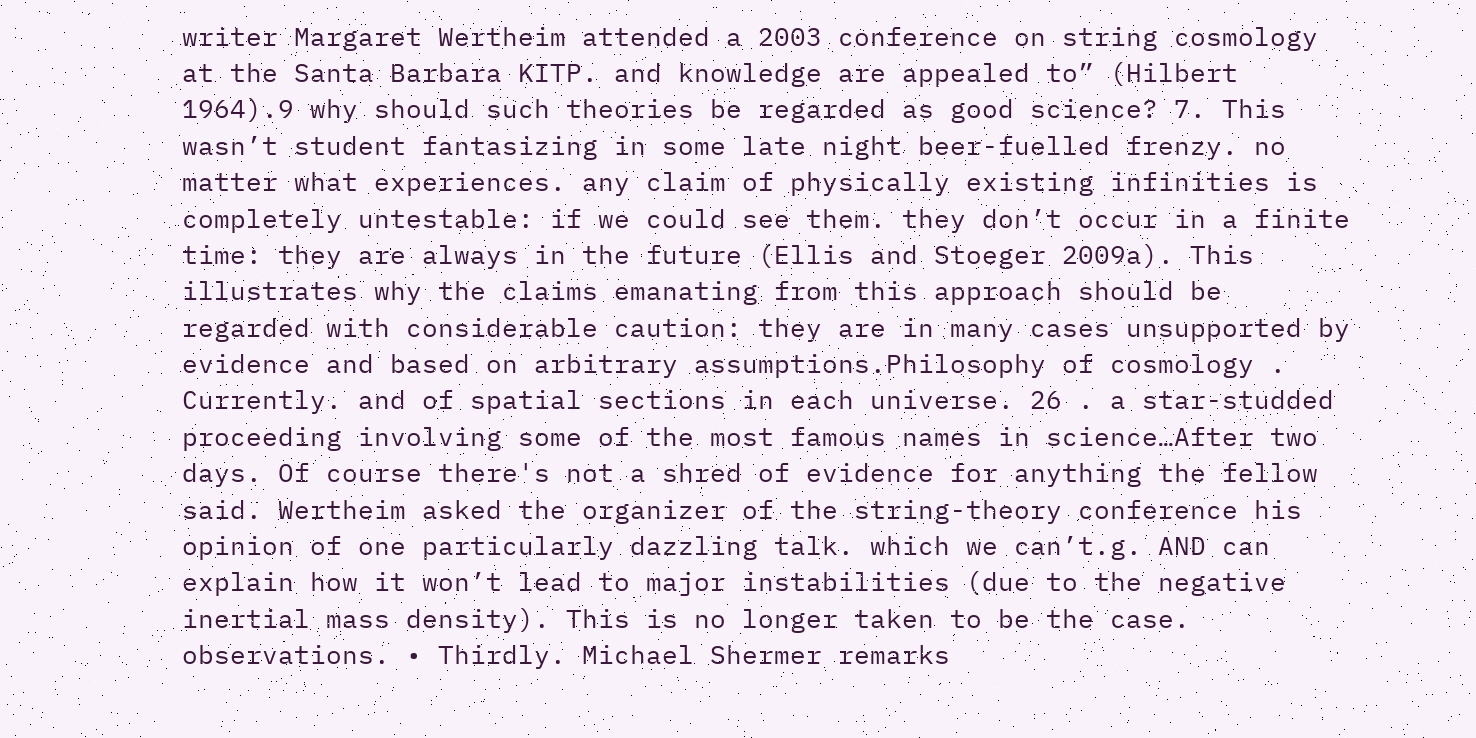writer Margaret Wertheim attended a 2003 conference on string cosmology at the Santa Barbara KITP. and knowledge are appealed to” (Hilbert 1964).9 why should such theories be regarded as good science? 7. This wasn’t student fantasizing in some late night beer-fuelled frenzy. no matter what experiences. any claim of physically existing infinities is completely untestable: if we could see them. they don’t occur in a finite time: they are always in the future (Ellis and Stoeger 2009a). This illustrates why the claims emanating from this approach should be regarded with considerable caution: they are in many cases unsupported by evidence and based on arbitrary assumptions.Philosophy of cosmology . Currently. and of spatial sections in each universe. 26 . a star-studded proceeding involving some of the most famous names in science…After two days. Of course there's not a shred of evidence for anything the fellow said. Wertheim asked the organizer of the string-theory conference his opinion of one particularly dazzling talk. which we can’t.g. AND can explain how it won’t lead to major instabilities (due to the negative inertial mass density). This is no longer taken to be the case. observations. • Thirdly. Michael Shermer remarks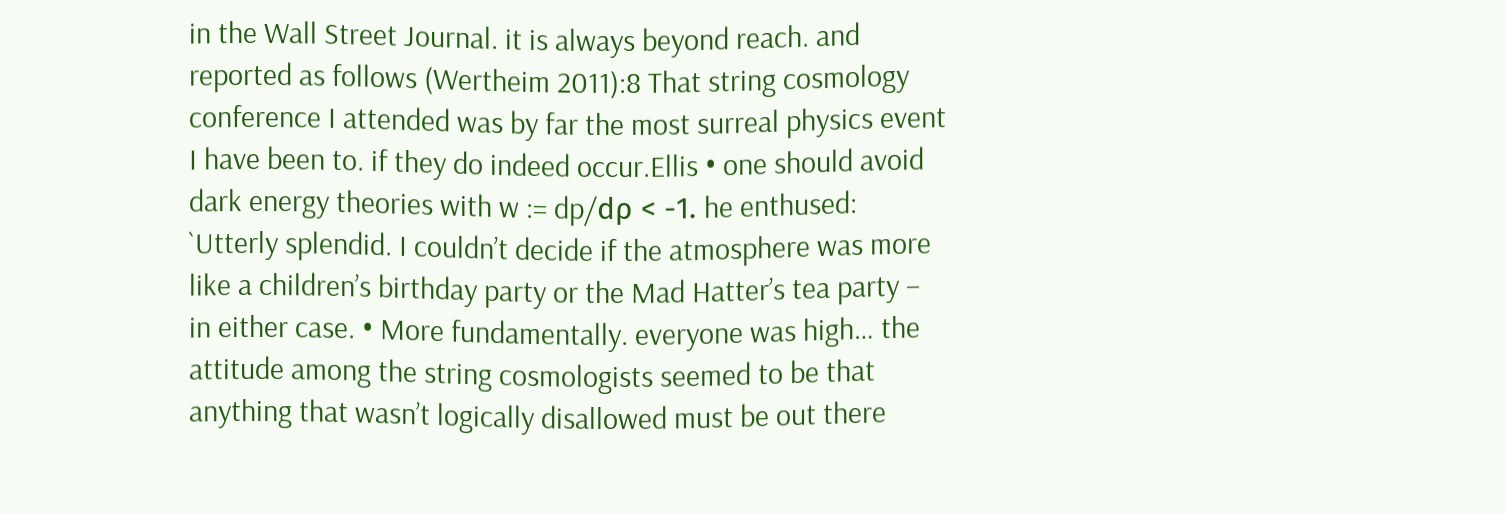in the Wall Street Journal. it is always beyond reach. and reported as follows (Wertheim 2011):8 That string cosmology conference I attended was by far the most surreal physics event I have been to. if they do indeed occur.Ellis • one should avoid dark energy theories with w := dp/dρ < -1. he enthused: `Utterly splendid. I couldn’t decide if the atmosphere was more like a children’s birthday party or the Mad Hatter’s tea party – in either case. • More fundamentally. everyone was high… the attitude among the string cosmologists seemed to be that anything that wasn’t logically disallowed must be out there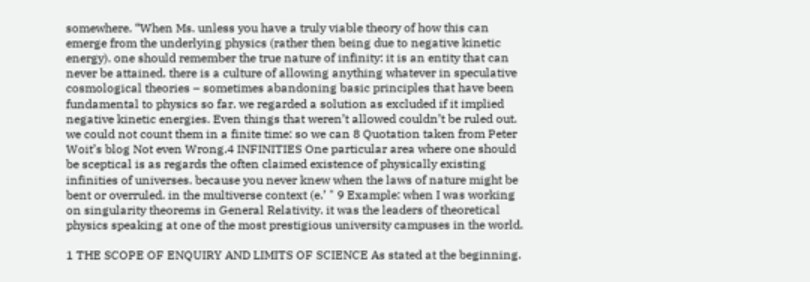somewhere. “When Ms. unless you have a truly viable theory of how this can emerge from the underlying physics (rather then being due to negative kinetic energy). one should remember the true nature of infinity: it is an entity that can never be attained. there is a culture of allowing anything whatever in speculative cosmological theories – sometimes abandoning basic principles that have been fundamental to physics so far. we regarded a solution as excluded if it implied negative kinetic energies. Even things that weren’t allowed couldn’t be ruled out. we could not count them in a finite time: so we can 8 Quotation taken from Peter Woit’s blog Not even Wrong.4 INFINITIES One particular area where one should be sceptical is as regards the often claimed existence of physically existing infinities of universes. because you never knew when the laws of nature might be bent or overruled. in the multiverse context (e.’ " 9 Example: when I was working on singularity theorems in General Relativity. it was the leaders of theoretical physics speaking at one of the most prestigious university campuses in the world.

1 THE SCOPE OF ENQUIRY AND LIMITS OF SCIENCE As stated at the beginning.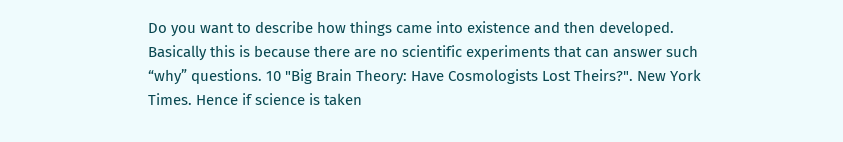Do you want to describe how things came into existence and then developed. Basically this is because there are no scientific experiments that can answer such “why” questions. 10 "Big Brain Theory: Have Cosmologists Lost Theirs?". New York Times. Hence if science is taken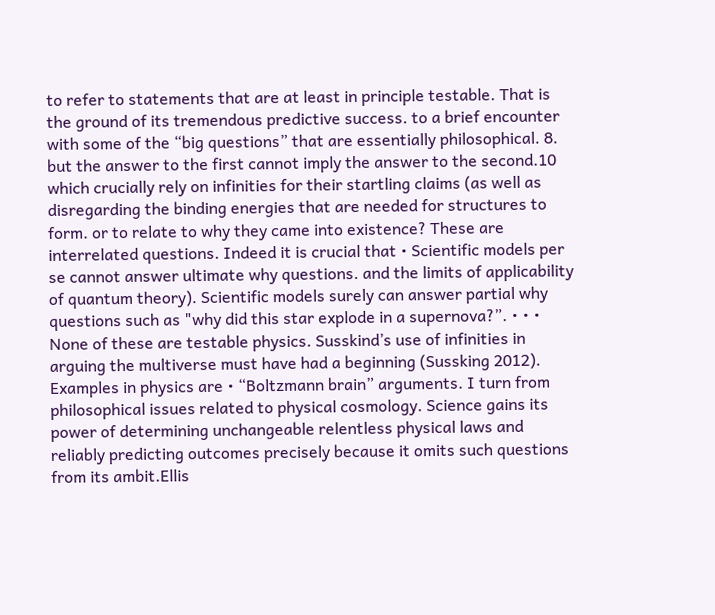to refer to statements that are at least in principle testable. That is the ground of its tremendous predictive success. to a brief encounter with some of the “big questions” that are essentially philosophical. 8. but the answer to the first cannot imply the answer to the second.10 which crucially rely on infinities for their startling claims (as well as disregarding the binding energies that are needed for structures to form. or to relate to why they came into existence? These are interrelated questions. Indeed it is crucial that • Scientific models per se cannot answer ultimate why questions. and the limits of applicability of quantum theory). Scientific models surely can answer partial why questions such as "why did this star explode in a supernova?”. • • • None of these are testable physics. Susskind’s use of infinities in arguing the multiverse must have had a beginning (Sussking 2012). Examples in physics are • “Boltzmann brain” arguments. I turn from philosophical issues related to physical cosmology. Science gains its power of determining unchangeable relentless physical laws and reliably predicting outcomes precisely because it omits such questions from its ambit.Ellis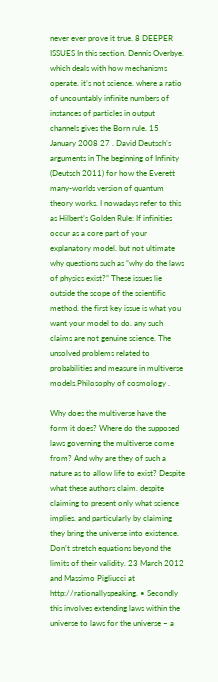never ever prove it true. 8 DEEPER ISSUES In this section. Dennis Overbye. which deals with how mechanisms operate. it’s not science. where a ratio of uncountably infinite numbers of instances of particles in output channels gives the Born rule. 15 January 2008 27 . David Deutsch’s arguments in The beginning of Infinity (Deutsch 2011) for how the Everett many-worlds version of quantum theory works. I nowadays refer to this as Hilbert’s Golden Rule: If infinities occur as a core part of your explanatory model. but not ultimate why questions such as “why do the laws of physics exist?” These issues lie outside the scope of the scientific method. the first key issue is what you want your model to do. any such claims are not genuine science. The unsolved problems related to probabilities and measure in multiverse models.Philosophy of cosmology .

Why does the multiverse have the form it does? Where do the supposed laws governing the multiverse come from? And why are they of such a nature as to allow life to exist? Despite what these authors claim. despite claiming to present only what science implies. and particularly by claiming they bring the universe into existence. Don’t stretch equations beyond the limits of their validity. 23 March 2012 and Massimo Pigliucci at http://rationallyspeaking. • Secondly this involves extending laws within the universe to laws for the universe – a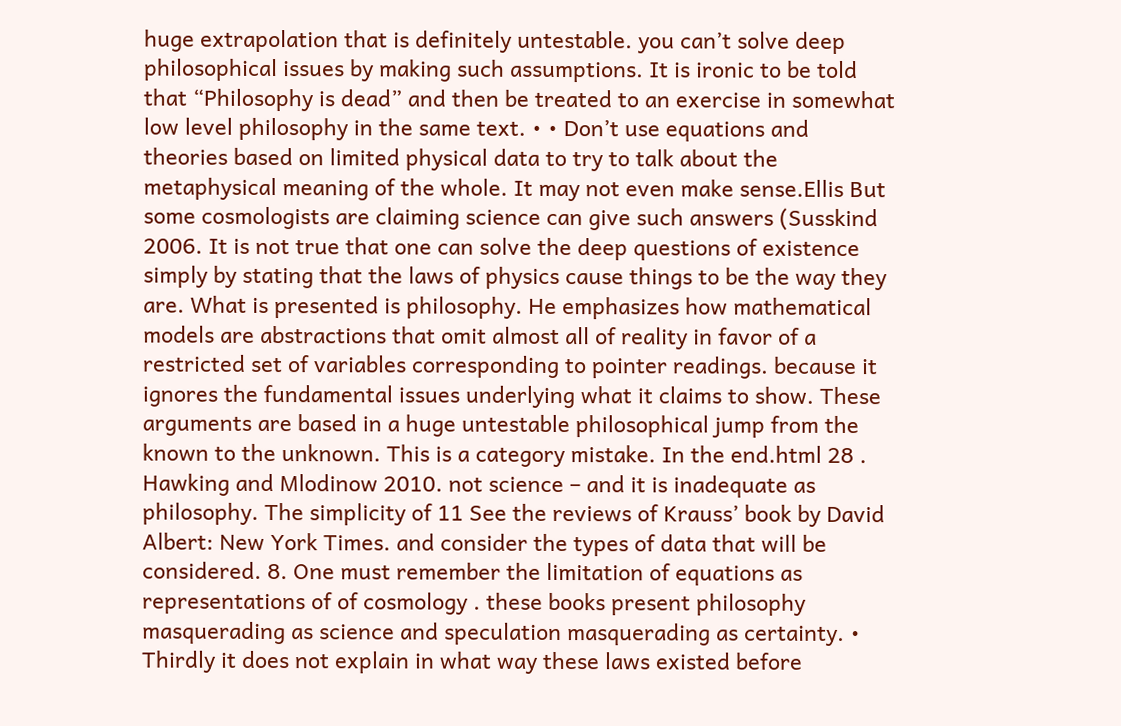huge extrapolation that is definitely untestable. you can’t solve deep philosophical issues by making such assumptions. It is ironic to be told that “Philosophy is dead” and then be treated to an exercise in somewhat low level philosophy in the same text. • • Don’t use equations and theories based on limited physical data to try to talk about the metaphysical meaning of the whole. It may not even make sense.Ellis But some cosmologists are claiming science can give such answers (Susskind 2006. It is not true that one can solve the deep questions of existence simply by stating that the laws of physics cause things to be the way they are. What is presented is philosophy. He emphasizes how mathematical models are abstractions that omit almost all of reality in favor of a restricted set of variables corresponding to pointer readings. because it ignores the fundamental issues underlying what it claims to show. These arguments are based in a huge untestable philosophical jump from the known to the unknown. This is a category mistake. In the end.html 28 . Hawking and Mlodinow 2010. not science – and it is inadequate as philosophy. The simplicity of 11 See the reviews of Krauss’ book by David Albert: New York Times. and consider the types of data that will be considered. 8. One must remember the limitation of equations as representations of of cosmology . these books present philosophy masquerading as science and speculation masquerading as certainty. • Thirdly it does not explain in what way these laws existed before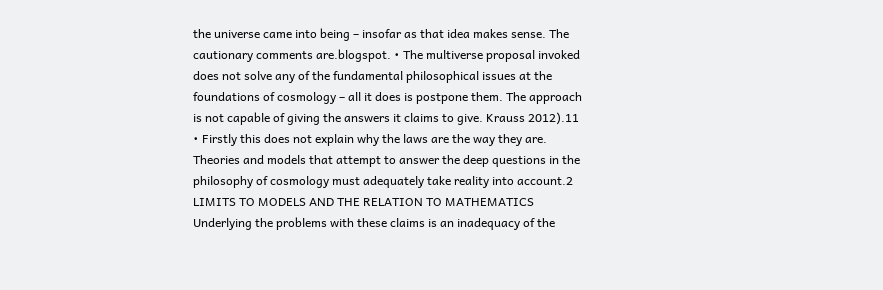the universe came into being – insofar as that idea makes sense. The cautionary comments are.blogspot. • The multiverse proposal invoked does not solve any of the fundamental philosophical issues at the foundations of cosmology – all it does is postpone them. The approach is not capable of giving the answers it claims to give. Krauss 2012).11 • Firstly this does not explain why the laws are the way they are. Theories and models that attempt to answer the deep questions in the philosophy of cosmology must adequately take reality into account.2 LIMITS TO MODELS AND THE RELATION TO MATHEMATICS Underlying the problems with these claims is an inadequacy of the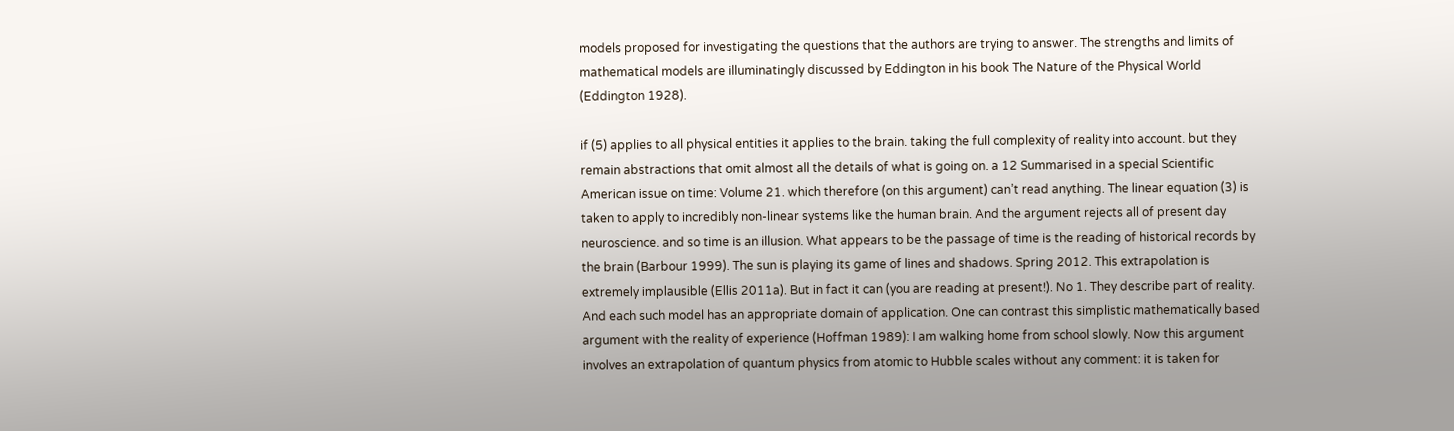models proposed for investigating the questions that the authors are trying to answer. The strengths and limits of mathematical models are illuminatingly discussed by Eddington in his book The Nature of the Physical World (Eddington 1928).

if (5) applies to all physical entities it applies to the brain. taking the full complexity of reality into account. but they remain abstractions that omit almost all the details of what is going on. a 12 Summarised in a special Scientific American issue on time: Volume 21. which therefore (on this argument) can’t read anything. The linear equation (3) is taken to apply to incredibly non-linear systems like the human brain. And the argument rejects all of present day neuroscience. and so time is an illusion. What appears to be the passage of time is the reading of historical records by the brain (Barbour 1999). The sun is playing its game of lines and shadows. Spring 2012. This extrapolation is extremely implausible (Ellis 2011a). But in fact it can (you are reading at present!). No 1. They describe part of reality. And each such model has an appropriate domain of application. One can contrast this simplistic mathematically based argument with the reality of experience (Hoffman 1989): I am walking home from school slowly. Now this argument involves an extrapolation of quantum physics from atomic to Hubble scales without any comment: it is taken for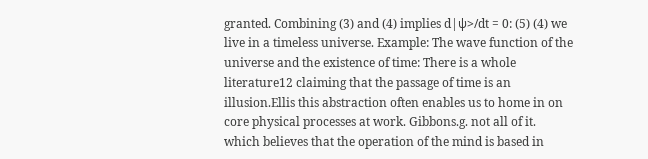granted. Combining (3) and (4) implies d|ψ>/dt = 0: (5) (4) we live in a timeless universe. Example: The wave function of the universe and the existence of time: There is a whole literature12 claiming that the passage of time is an illusion.Ellis this abstraction often enables us to home in on core physical processes at work. Gibbons.g. not all of it. which believes that the operation of the mind is based in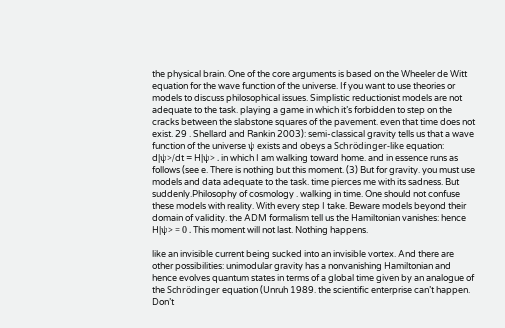the physical brain. One of the core arguments is based on the Wheeler de Witt equation for the wave function of the universe. If you want to use theories or models to discuss philosophical issues. Simplistic reductionist models are not adequate to the task. playing a game in which it’s forbidden to step on the cracks between the slabstone squares of the pavement. even that time does not exist. 29 . Shellard and Rankin 2003): semi-classical gravity tells us that a wave function of the universe ψ exists and obeys a Schrödinger-like equation: d|ψ>/dt = H|ψ> . in which I am walking toward home. and in essence runs as follows (see e. There is nothing but this moment. (3) But for gravity. you must use models and data adequate to the task. time pierces me with its sadness. But suddenly.Philosophy of cosmology . walking in time. One should not confuse these models with reality. With every step I take. Beware models beyond their domain of validity. the ADM formalism tell us the Hamiltonian vanishes: hence H|ψ> = 0 . This moment will not last. Nothing happens.

like an invisible current being sucked into an invisible vortex. And there are other possibilities: unimodular gravity has a nonvanishing Hamiltonian and hence evolves quantum states in terms of a global time given by an analogue of the Schrödinger equation (Unruh 1989. the scientific enterprise can’t happen. Don’t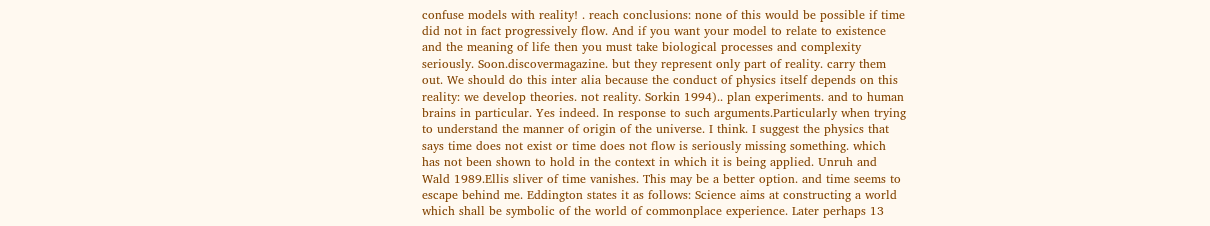confuse models with reality! . reach conclusions: none of this would be possible if time did not in fact progressively flow. And if you want your model to relate to existence and the meaning of life then you must take biological processes and complexity seriously. Soon.discovermagazine. but they represent only part of reality. carry them out. We should do this inter alia because the conduct of physics itself depends on this reality: we develop theories. not reality. Sorkin 1994).. plan experiments. and to human brains in particular. Yes indeed. In response to such arguments.Particularly when trying to understand the manner of origin of the universe. I think. I suggest the physics that says time does not exist or time does not flow is seriously missing something. which has not been shown to hold in the context in which it is being applied. Unruh and Wald 1989.Ellis sliver of time vanishes. This may be a better option. and time seems to escape behind me. Eddington states it as follows: Science aims at constructing a world which shall be symbolic of the world of commonplace experience. Later perhaps 13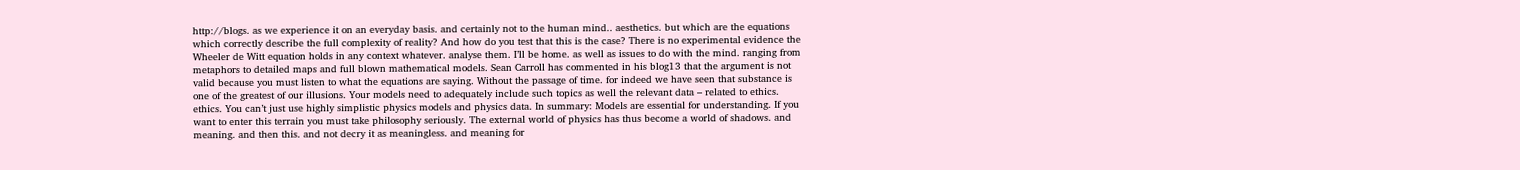http://blogs. as we experience it on an everyday basis. and certainly not to the human mind.. aesthetics. but which are the equations which correctly describe the full complexity of reality? And how do you test that this is the case? There is no experimental evidence the Wheeler de Witt equation holds in any context whatever. analyse them. I’ll be home. as well as issues to do with the mind. ranging from metaphors to detailed maps and full blown mathematical models. Sean Carroll has commented in his blog13 that the argument is not valid because you must listen to what the equations are saying. Without the passage of time. for indeed we have seen that substance is one of the greatest of our illusions. Your models need to adequately include such topics as well the relevant data – related to ethics. ethics. You can’t just use highly simplistic physics models and physics data. In summary: Models are essential for understanding. If you want to enter this terrain you must take philosophy seriously. The external world of physics has thus become a world of shadows. and meaning. and then this. and not decry it as meaningless. and meaning for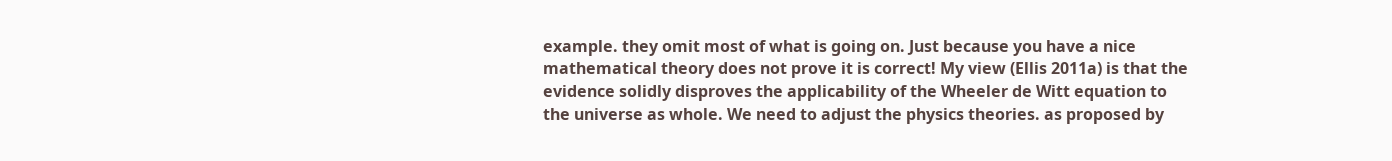example. they omit most of what is going on. Just because you have a nice mathematical theory does not prove it is correct! My view (Ellis 2011a) is that the evidence solidly disproves the applicability of the Wheeler de Witt equation to the universe as whole. We need to adjust the physics theories. as proposed by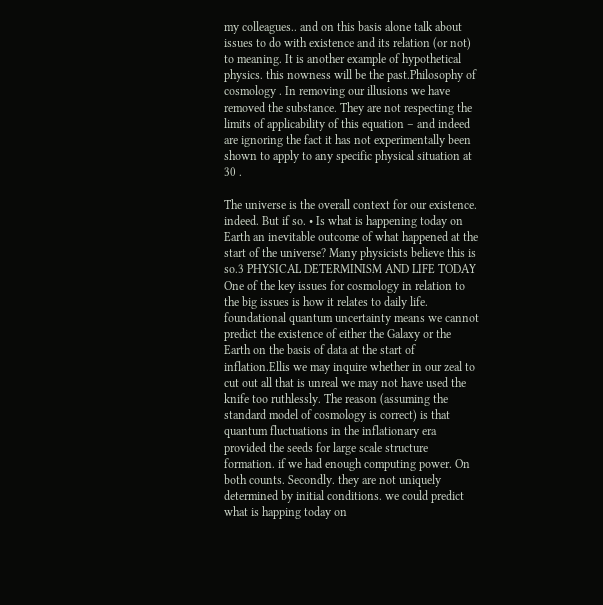my colleagues.. and on this basis alone talk about issues to do with existence and its relation (or not) to meaning. It is another example of hypothetical physics. this nowness will be the past.Philosophy of cosmology . In removing our illusions we have removed the substance. They are not respecting the limits of applicability of this equation – and indeed are ignoring the fact it has not experimentally been shown to apply to any specific physical situation at 30 .

The universe is the overall context for our existence. indeed. But if so. • Is what is happening today on Earth an inevitable outcome of what happened at the start of the universe? Many physicists believe this is so.3 PHYSICAL DETERMINISM AND LIFE TODAY One of the key issues for cosmology in relation to the big issues is how it relates to daily life. foundational quantum uncertainty means we cannot predict the existence of either the Galaxy or the Earth on the basis of data at the start of inflation.Ellis we may inquire whether in our zeal to cut out all that is unreal we may not have used the knife too ruthlessly. The reason (assuming the standard model of cosmology is correct) is that quantum fluctuations in the inflationary era provided the seeds for large scale structure formation. if we had enough computing power. On both counts. Secondly. they are not uniquely determined by initial conditions. we could predict what is happing today on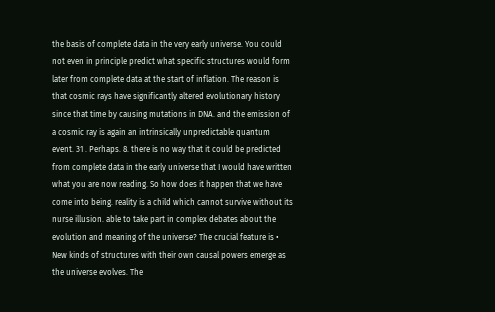the basis of complete data in the very early universe. You could not even in principle predict what specific structures would form later from complete data at the start of inflation. The reason is that cosmic rays have significantly altered evolutionary history since that time by causing mutations in DNA. and the emission of a cosmic ray is again an intrinsically unpredictable quantum event. 31 . Perhaps. 8. there is no way that it could be predicted from complete data in the early universe that I would have written what you are now reading. So how does it happen that we have come into being. reality is a child which cannot survive without its nurse illusion. able to take part in complex debates about the evolution and meaning of the universe? The crucial feature is • New kinds of structures with their own causal powers emerge as the universe evolves. The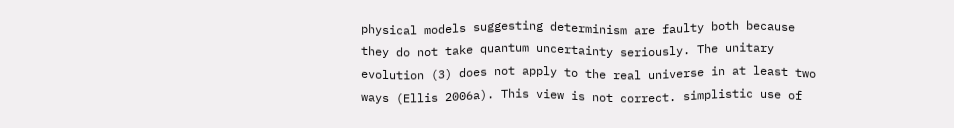physical models suggesting determinism are faulty both because they do not take quantum uncertainty seriously. The unitary evolution (3) does not apply to the real universe in at least two ways (Ellis 2006a). This view is not correct. simplistic use of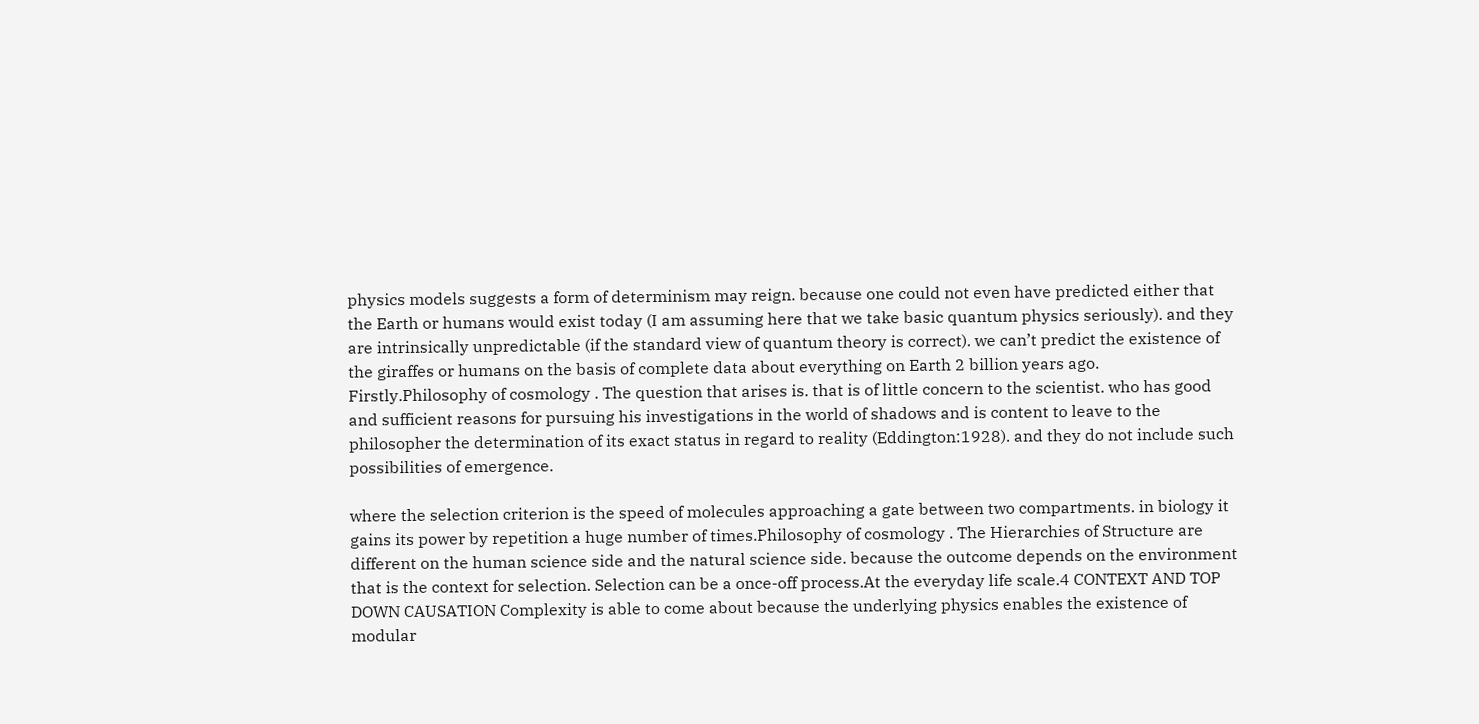physics models suggests a form of determinism may reign. because one could not even have predicted either that the Earth or humans would exist today (I am assuming here that we take basic quantum physics seriously). and they are intrinsically unpredictable (if the standard view of quantum theory is correct). we can’t predict the existence of the giraffes or humans on the basis of complete data about everything on Earth 2 billion years ago. Firstly.Philosophy of cosmology . The question that arises is. that is of little concern to the scientist. who has good and sufficient reasons for pursuing his investigations in the world of shadows and is content to leave to the philosopher the determination of its exact status in regard to reality (Eddington:1928). and they do not include such possibilities of emergence.

where the selection criterion is the speed of molecules approaching a gate between two compartments. in biology it gains its power by repetition a huge number of times.Philosophy of cosmology . The Hierarchies of Structure are different on the human science side and the natural science side. because the outcome depends on the environment that is the context for selection. Selection can be a once-off process.At the everyday life scale.4 CONTEXT AND TOP DOWN CAUSATION Complexity is able to come about because the underlying physics enables the existence of modular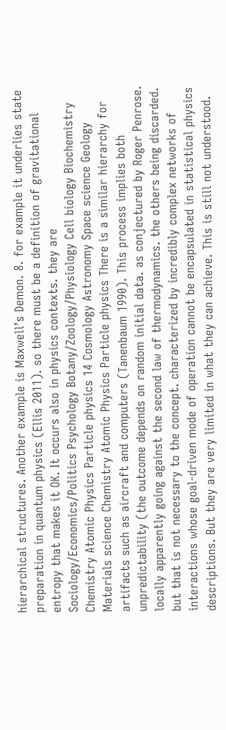hierarchical structures. Another example is Maxwell’s Demon. 8. for example it underlies state preparation in quantum physics (Ellis 2011). so there must be a definition of gravitational entropy that makes it OK. It occurs also in physics contexts. they are Sociology/Economics/Politics Psychology Botany/Zoology/Physiology Cell biology Biochemistry Chemistry Atomic Physics Particle physics 14 Cosmology Astronomy Space science Geology Materials science Chemistry Atomic Physics Particle physics There is a similar hierarchy for artifacts such as aircraft and computers (Tanenbaum 1990). This process implies both unpredictability (the outcome depends on random initial data. as conjectured by Roger Penrose. locally apparently going against the second law of thermodynamics. the others being discarded. but that is not necessary to the concept. characterized by incredibly complex networks of interactions whose goal-driven mode of operation cannot be encapsulated in statistical physics descriptions. But they are very limited in what they can achieve. This is still not understood.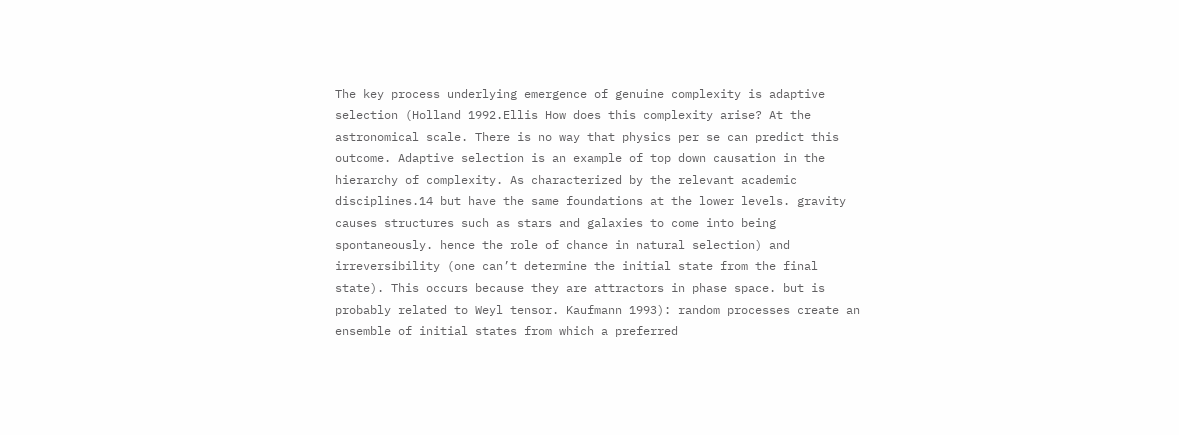The key process underlying emergence of genuine complexity is adaptive selection (Holland 1992.Ellis How does this complexity arise? At the astronomical scale. There is no way that physics per se can predict this outcome. Adaptive selection is an example of top down causation in the hierarchy of complexity. As characterized by the relevant academic disciplines.14 but have the same foundations at the lower levels. gravity causes structures such as stars and galaxies to come into being spontaneously. hence the role of chance in natural selection) and irreversibility (one can’t determine the initial state from the final state). This occurs because they are attractors in phase space. but is probably related to Weyl tensor. Kaufmann 1993): random processes create an ensemble of initial states from which a preferred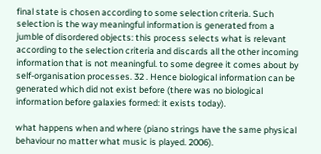final state is chosen according to some selection criteria. Such selection is the way meaningful information is generated from a jumble of disordered objects: this process selects what is relevant according to the selection criteria and discards all the other incoming information that is not meaningful. to some degree it comes about by self-organisation processes. 32 . Hence biological information can be generated which did not exist before (there was no biological information before galaxies formed: it exists today).

what happens when and where (piano strings have the same physical behaviour no matter what music is played. 2006).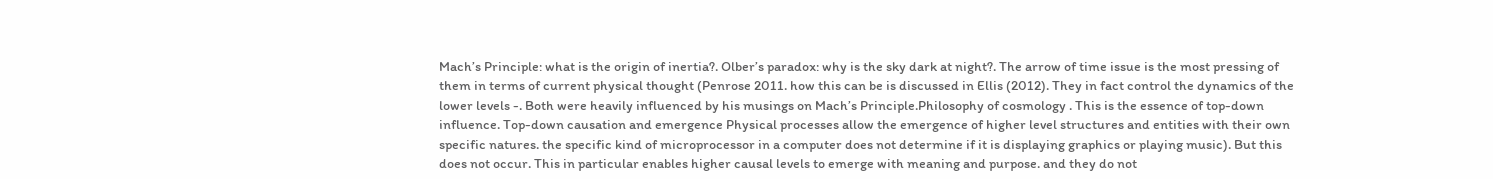Mach’s Principle: what is the origin of inertia?. Olber’s paradox: why is the sky dark at night?. The arrow of time issue is the most pressing of them in terms of current physical thought (Penrose 2011. how this can be is discussed in Ellis (2012). They in fact control the dynamics of the lower levels -. Both were heavily influenced by his musings on Mach’s Principle.Philosophy of cosmology . This is the essence of top-down influence. Top-down causation and emergence Physical processes allow the emergence of higher level structures and entities with their own specific natures. the specific kind of microprocessor in a computer does not determine if it is displaying graphics or playing music). But this does not occur. This in particular enables higher causal levels to emerge with meaning and purpose. and they do not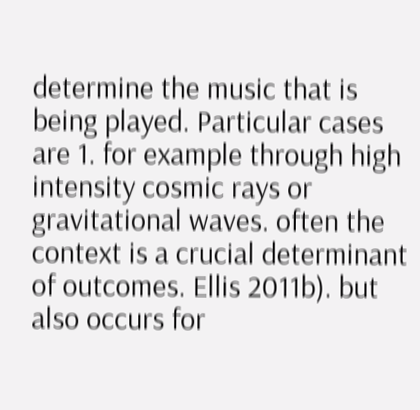determine the music that is being played. Particular cases are 1. for example through high intensity cosmic rays or gravitational waves. often the context is a crucial determinant of outcomes. Ellis 2011b). but also occurs for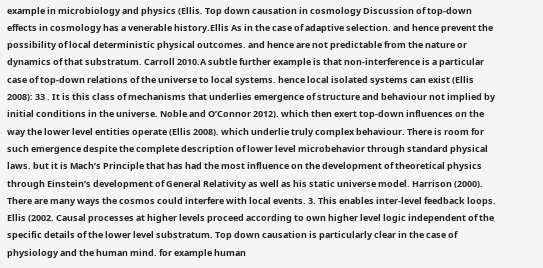example in microbiology and physics (Ellis. Top down causation in cosmology Discussion of top-down effects in cosmology has a venerable history.Ellis As in the case of adaptive selection. and hence prevent the possibility of local deterministic physical outcomes. and hence are not predictable from the nature or dynamics of that substratum. Carroll 2010.A subtle further example is that non-interference is a particular case of top-down relations of the universe to local systems. hence local isolated systems can exist (Ellis 2008): 33 . It is this class of mechanisms that underlies emergence of structure and behaviour not implied by initial conditions in the universe. Noble and O’Connor 2012). which then exert top-down influences on the way the lower level entities operate (Ellis 2008). which underlie truly complex behaviour. There is room for such emergence despite the complete description of lower level microbehavior through standard physical laws. but it is Mach’s Principle that has had the most influence on the development of theoretical physics through Einstein’s development of General Relativity as well as his static universe model. Harrison (2000). There are many ways the cosmos could interfere with local events. 3. This enables inter-level feedback loops. Ellis (2002. Causal processes at higher levels proceed according to own higher level logic independent of the specific details of the lower level substratum. Top down causation is particularly clear in the case of physiology and the human mind. for example human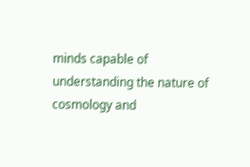minds capable of understanding the nature of cosmology and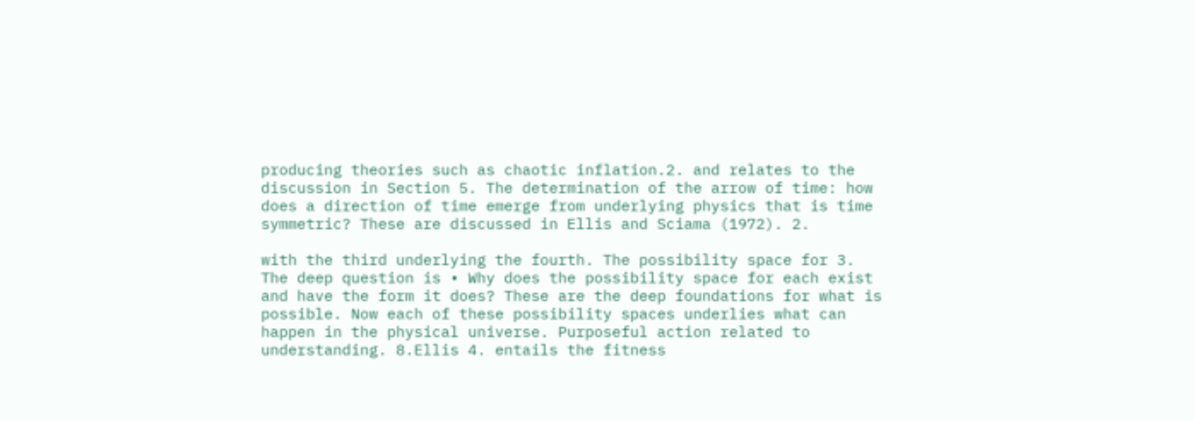producing theories such as chaotic inflation.2. and relates to the discussion in Section 5. The determination of the arrow of time: how does a direction of time emerge from underlying physics that is time symmetric? These are discussed in Ellis and Sciama (1972). 2.

with the third underlying the fourth. The possibility space for 3. The deep question is • Why does the possibility space for each exist and have the form it does? These are the deep foundations for what is possible. Now each of these possibility spaces underlies what can happen in the physical universe. Purposeful action related to understanding. 8.Ellis 4. entails the fitness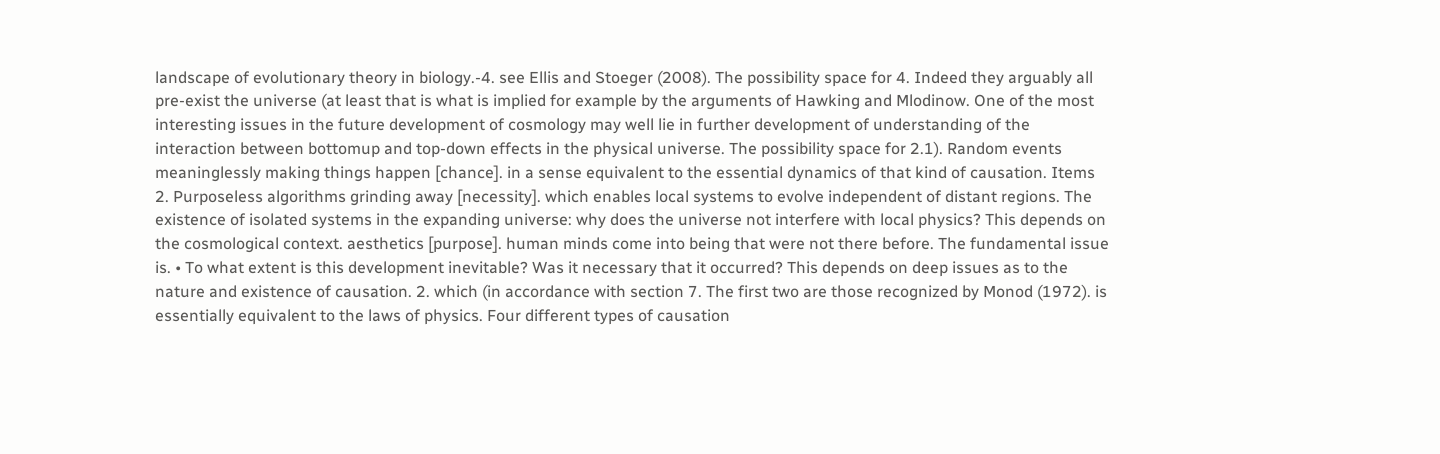landscape of evolutionary theory in biology.-4. see Ellis and Stoeger (2008). The possibility space for 4. Indeed they arguably all pre-exist the universe (at least that is what is implied for example by the arguments of Hawking and Mlodinow. One of the most interesting issues in the future development of cosmology may well lie in further development of understanding of the interaction between bottomup and top-down effects in the physical universe. The possibility space for 2.1). Random events meaninglessly making things happen [chance]. in a sense equivalent to the essential dynamics of that kind of causation. Items 2. Purposeless algorithms grinding away [necessity]. which enables local systems to evolve independent of distant regions. The existence of isolated systems in the expanding universe: why does the universe not interfere with local physics? This depends on the cosmological context. aesthetics [purpose]. human minds come into being that were not there before. The fundamental issue is. • To what extent is this development inevitable? Was it necessary that it occurred? This depends on deep issues as to the nature and existence of causation. 2. which (in accordance with section 7. The first two are those recognized by Monod (1972). is essentially equivalent to the laws of physics. Four different types of causation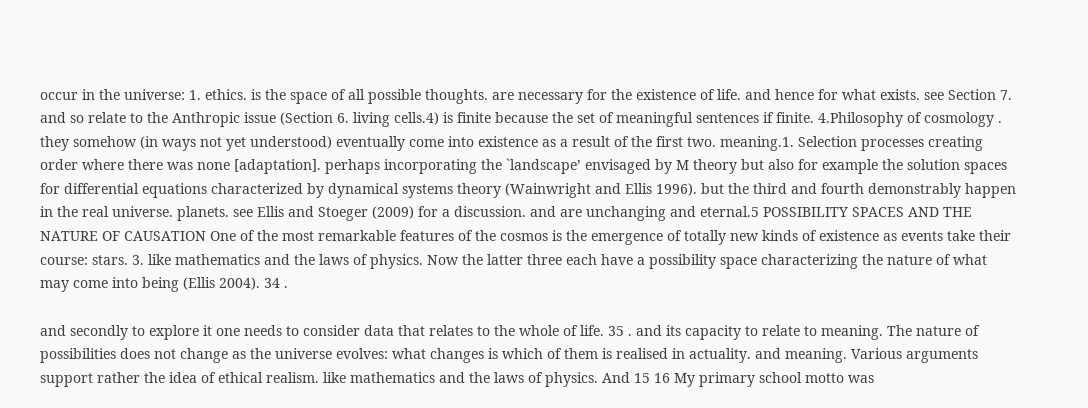occur in the universe: 1. ethics. is the space of all possible thoughts. are necessary for the existence of life. and hence for what exists. see Section 7. and so relate to the Anthropic issue (Section 6. living cells.4) is finite because the set of meaningful sentences if finite. 4.Philosophy of cosmology . they somehow (in ways not yet understood) eventually come into existence as a result of the first two. meaning.1. Selection processes creating order where there was none [adaptation]. perhaps incorporating the `landscape’ envisaged by M theory but also for example the solution spaces for differential equations characterized by dynamical systems theory (Wainwright and Ellis 1996). but the third and fourth demonstrably happen in the real universe. planets. see Ellis and Stoeger (2009) for a discussion. and are unchanging and eternal.5 POSSIBILITY SPACES AND THE NATURE OF CAUSATION One of the most remarkable features of the cosmos is the emergence of totally new kinds of existence as events take their course: stars. 3. like mathematics and the laws of physics. Now the latter three each have a possibility space characterizing the nature of what may come into being (Ellis 2004). 34 .

and secondly to explore it one needs to consider data that relates to the whole of life. 35 . and its capacity to relate to meaning. The nature of possibilities does not change as the universe evolves: what changes is which of them is realised in actuality. and meaning. Various arguments support rather the idea of ethical realism. like mathematics and the laws of physics. And 15 16 My primary school motto was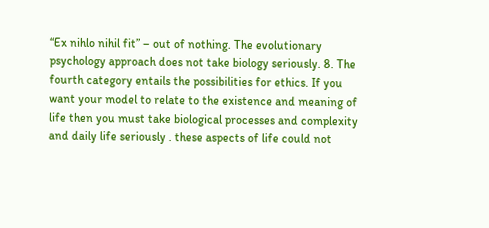“Ex nihlo nihil fit” – out of nothing. The evolutionary psychology approach does not take biology seriously. 8. The fourth category entails the possibilities for ethics. If you want your model to relate to the existence and meaning of life then you must take biological processes and complexity and daily life seriously . these aspects of life could not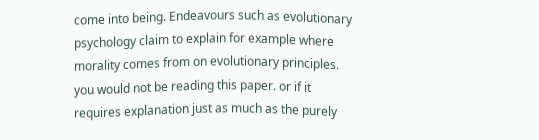come into being. Endeavours such as evolutionary psychology claim to explain for example where morality comes from on evolutionary principles. you would not be reading this paper. or if it requires explanation just as much as the purely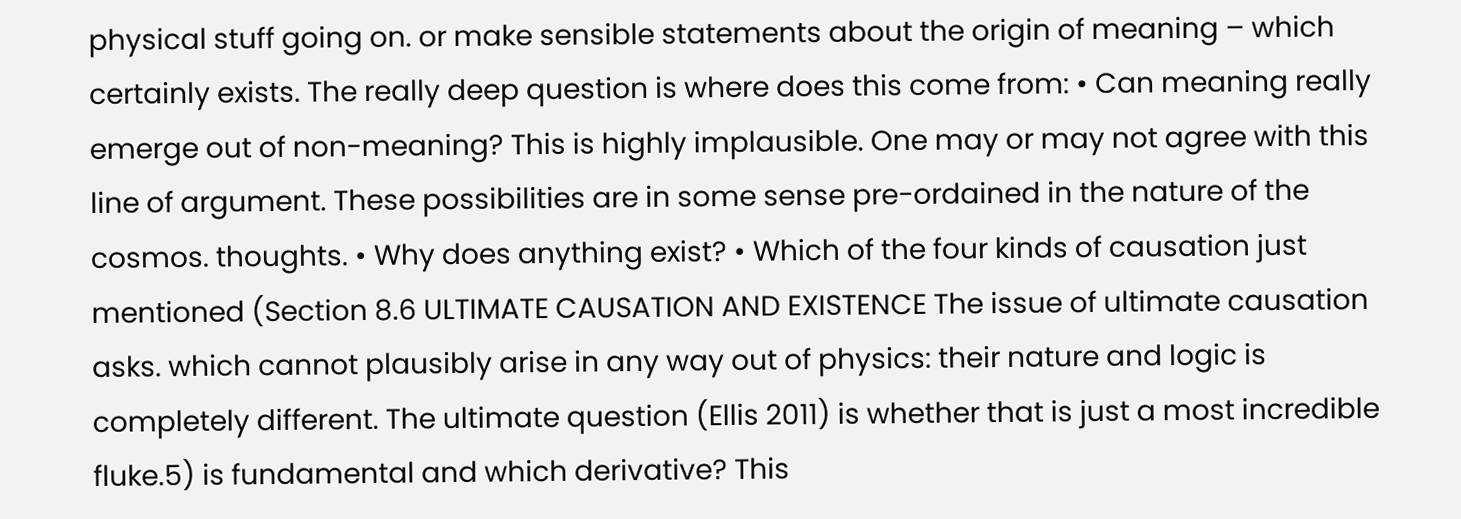physical stuff going on. or make sensible statements about the origin of meaning – which certainly exists. The really deep question is where does this come from: • Can meaning really emerge out of non-meaning? This is highly implausible. One may or may not agree with this line of argument. These possibilities are in some sense pre-ordained in the nature of the cosmos. thoughts. • Why does anything exist? • Which of the four kinds of causation just mentioned (Section 8.6 ULTIMATE CAUSATION AND EXISTENCE The issue of ultimate causation asks. which cannot plausibly arise in any way out of physics: their nature and logic is completely different. The ultimate question (Ellis 2011) is whether that is just a most incredible fluke.5) is fundamental and which derivative? This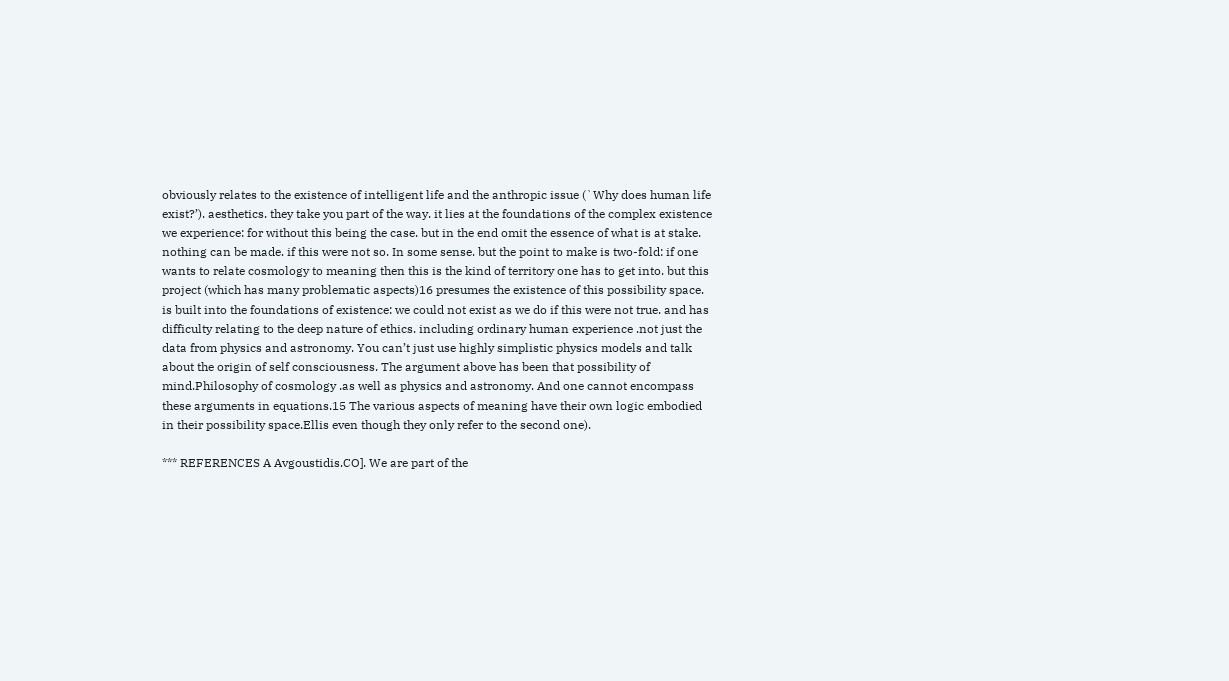obviously relates to the existence of intelligent life and the anthropic issue (`Why does human life exist?’). aesthetics. they take you part of the way. it lies at the foundations of the complex existence we experience: for without this being the case. but in the end omit the essence of what is at stake. nothing can be made. if this were not so. In some sense. but the point to make is two-fold: if one wants to relate cosmology to meaning then this is the kind of territory one has to get into. but this project (which has many problematic aspects)16 presumes the existence of this possibility space. is built into the foundations of existence: we could not exist as we do if this were not true. and has difficulty relating to the deep nature of ethics. including ordinary human experience .not just the data from physics and astronomy. You can’t just use highly simplistic physics models and talk about the origin of self consciousness. The argument above has been that possibility of mind.Philosophy of cosmology .as well as physics and astronomy. And one cannot encompass these arguments in equations.15 The various aspects of meaning have their own logic embodied in their possibility space.Ellis even though they only refer to the second one).

*** REFERENCES A Avgoustidis.CO]. We are part of the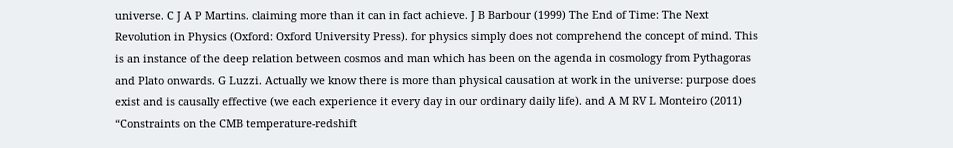universe. C J A P Martins. claiming more than it can in fact achieve. J B Barbour (1999) The End of Time: The Next Revolution in Physics (Oxford: Oxford University Press). for physics simply does not comprehend the concept of mind. This is an instance of the deep relation between cosmos and man which has been on the agenda in cosmology from Pythagoras and Plato onwards. G Luzzi. Actually we know there is more than physical causation at work in the universe: purpose does exist and is causally effective (we each experience it every day in our ordinary daily life). and A M RV L Monteiro (2011) “Constraints on the CMB temperature-redshift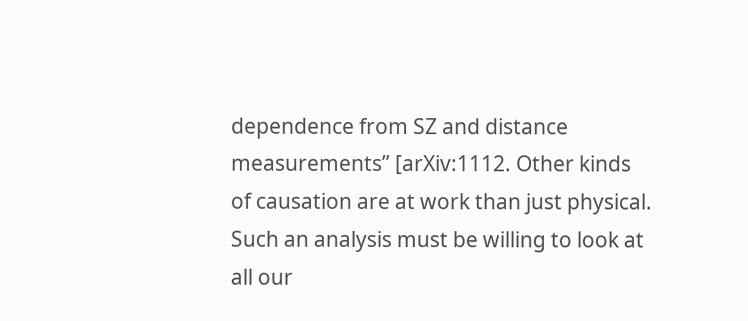dependence from SZ and distance measurements” [arXiv:1112. Other kinds of causation are at work than just physical. Such an analysis must be willing to look at all our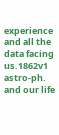experience and all the data facing us.1862v1 astro-ph. and our life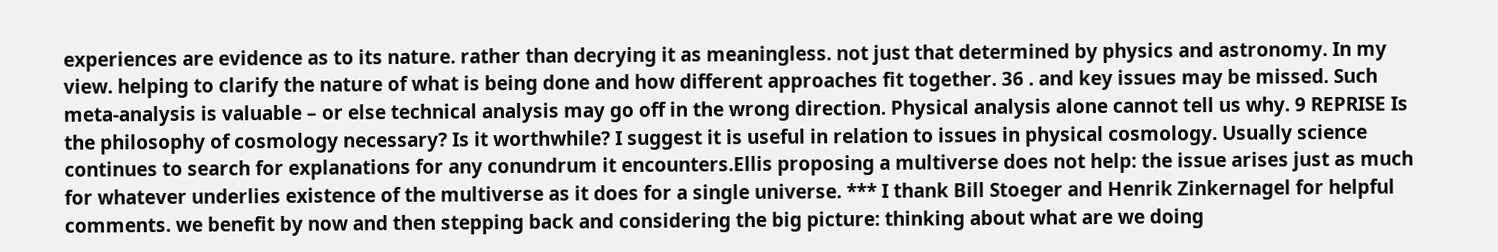experiences are evidence as to its nature. rather than decrying it as meaningless. not just that determined by physics and astronomy. In my view. helping to clarify the nature of what is being done and how different approaches fit together. 36 . and key issues may be missed. Such meta-analysis is valuable – or else technical analysis may go off in the wrong direction. Physical analysis alone cannot tell us why. 9 REPRISE Is the philosophy of cosmology necessary? Is it worthwhile? I suggest it is useful in relation to issues in physical cosmology. Usually science continues to search for explanations for any conundrum it encounters.Ellis proposing a multiverse does not help: the issue arises just as much for whatever underlies existence of the multiverse as it does for a single universe. *** I thank Bill Stoeger and Henrik Zinkernagel for helpful comments. we benefit by now and then stepping back and considering the big picture: thinking about what are we doing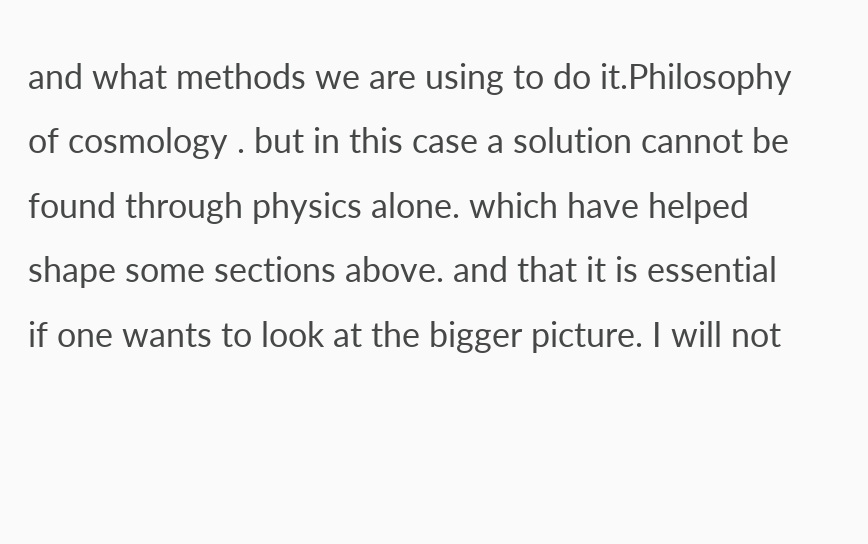and what methods we are using to do it.Philosophy of cosmology . but in this case a solution cannot be found through physics alone. which have helped shape some sections above. and that it is essential if one wants to look at the bigger picture. I will not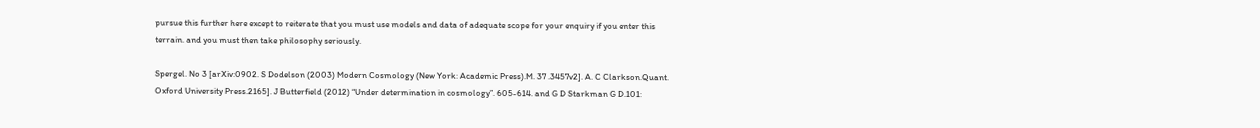pursue this further here except to reiterate that you must use models and data of adequate scope for your enquiry if you enter this terrain. and you must then take philosophy seriously.

Spergel. No 3 [arXiv:0902. S Dodelson (2003) Modern Cosmology (New York: Academic Press).M. 37 .3457v2]. A. C Clarkson.Quant. Oxford University Press.2165]. J Butterfield (2012) “Under determination in cosmology”. 605-614. and G D Starkman G D.101: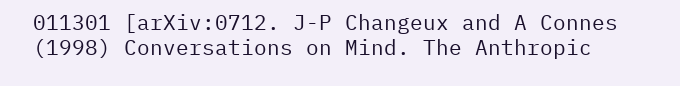011301 [arXiv:0712. J-P Changeux and A Connes (1998) Conversations on Mind. The Anthropic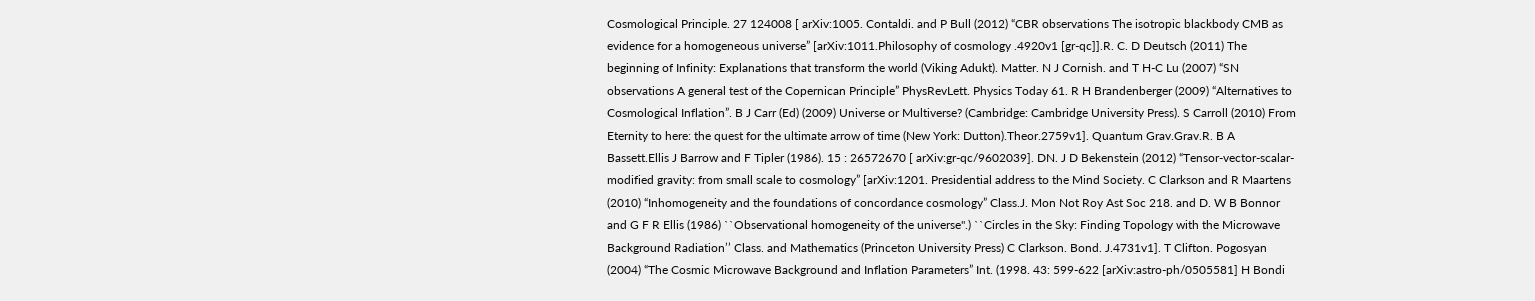Cosmological Principle. 27 124008 [ arXiv:1005. Contaldi. and P Bull (2012) “CBR observations The isotropic blackbody CMB as evidence for a homogeneous universe” [arXiv:1011.Philosophy of cosmology .4920v1 [gr-qc]].R. C. D Deutsch (2011) The beginning of Infinity: Explanations that transform the world (Viking Adukt). Matter. N J Cornish. and T H-C Lu (2007) “SN observations A general test of the Copernican Principle” PhysRevLett. Physics Today 61. R H Brandenberger (2009) “Alternatives to Cosmological Inflation”. B J Carr (Ed) (2009) Universe or Multiverse? (Cambridge: Cambridge University Press). S Carroll (2010) From Eternity to here: the quest for the ultimate arrow of time (New York: Dutton).Theor.2759v1]. Quantum Grav.Grav.R. B A Bassett.Ellis J Barrow and F Tipler (1986). 15 : 26572670 [ arXiv:gr-qc/9602039]. DN. J D Bekenstein (2012) “Tensor-vector-scalar-modified gravity: from small scale to cosmology” [arXiv:1201. Presidential address to the Mind Society. C Clarkson and R Maartens (2010) “Inhomogeneity and the foundations of concordance cosmology” Class.J. Mon Not Roy Ast Soc 218. and D. W B Bonnor and G F R Ellis (1986) ``Observational homogeneity of the universe".) ``Circles in the Sky: Finding Topology with the Microwave Background Radiation’’ Class. and Mathematics (Princeton University Press) C Clarkson. Bond. J.4731v1]. T Clifton. Pogosyan (2004) “The Cosmic Microwave Background and Inflation Parameters” Int. (1998. 43: 599-622 [arXiv:astro-ph/0505581] H Bondi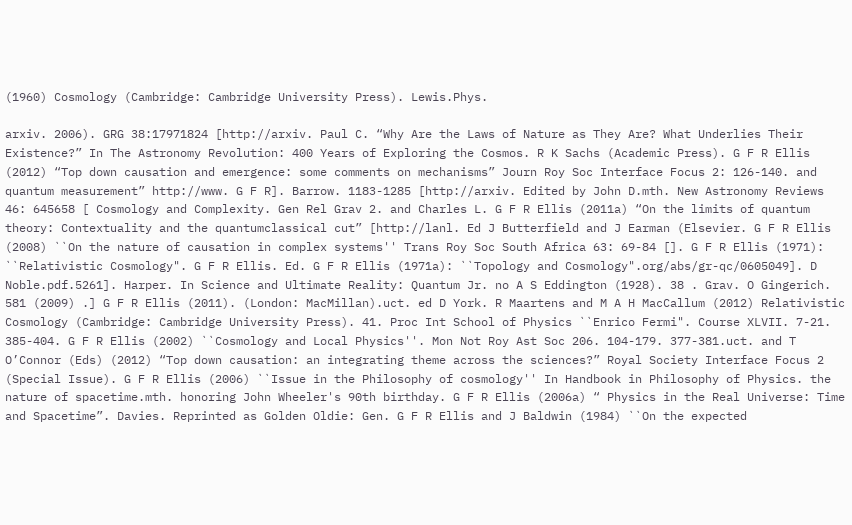(1960) Cosmology (Cambridge: Cambridge University Press). Lewis.Phys.

arxiv. 2006). GRG 38:17971824 [http://arxiv. Paul C. “Why Are the Laws of Nature as They Are? What Underlies Their Existence?” In The Astronomy Revolution: 400 Years of Exploring the Cosmos. R K Sachs (Academic Press). G F R Ellis (2012) “Top down causation and emergence: some comments on mechanisms” Journ Roy Soc Interface Focus 2: 126-140. and quantum measurement” http://www. G F R]. Barrow. 1183-1285 [http://arxiv. Edited by John D.mth. New Astronomy Reviews 46: 645658 [ Cosmology and Complexity. Gen Rel Grav 2. and Charles L. G F R Ellis (2011a) “On the limits of quantum theory: Contextuality and the quantumclassical cut” [http://lanl. Ed J Butterfield and J Earman (Elsevier. G F R Ellis (2008) ``On the nature of causation in complex systems'' Trans Roy Soc South Africa 63: 69-84 []. G F R Ellis (1971): ``Relativistic Cosmology". G F R Ellis. Ed. G F R Ellis (1971a): ``Topology and Cosmology".org/abs/gr-qc/0605049]. D Noble.pdf.5261]. Harper. In Science and Ultimate Reality: Quantum Jr. no A S Eddington (1928). 38 . Grav. O Gingerich. 581 (2009) .] G F R Ellis (2011). (London: MacMillan).uct. ed D York. R Maartens and M A H MacCallum (2012) Relativistic Cosmology (Cambridge: Cambridge University Press). 41. Proc Int School of Physics ``Enrico Fermi". Course XLVII. 7-21. 385-404. G F R Ellis (2002) ``Cosmology and Local Physics''. Mon Not Roy Ast Soc 206. 104-179. 377-381.uct. and T O’Connor (Eds) (2012) “Top down causation: an integrating theme across the sciences?” Royal Society Interface Focus 2 (Special Issue). G F R Ellis (2006) ``Issue in the Philosophy of cosmology'' In Handbook in Philosophy of Physics. the nature of spacetime.mth. honoring John Wheeler's 90th birthday. G F R Ellis (2006a) “ Physics in the Real Universe: Time and Spacetime”. Davies. Reprinted as Golden Oldie: Gen. G F R Ellis and J Baldwin (1984) ``On the expected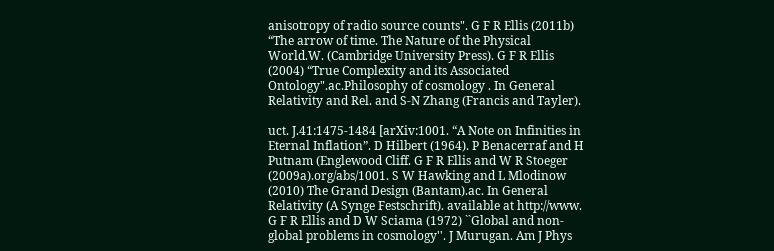anisotropy of radio source counts". G F R Ellis (2011b) “The arrow of time. The Nature of the Physical World.W. (Cambridge University Press). G F R Ellis (2004) “True Complexity and its Associated Ontology".ac.Philosophy of cosmology . In General Relativity and Rel. and S-N Zhang (Francis and Tayler).

uct. J.41:1475-1484 [arXiv:1001. “A Note on Infinities in Eternal Inflation”. D Hilbert (1964). P Benacerraf and H Putnam (Englewood Cliff. G F R Ellis and W R Stoeger (2009a).org/abs/1001. S W Hawking and L Mlodinow (2010) The Grand Design (Bantam).ac. In General Relativity (A Synge Festschrift). available at http://www. G F R Ellis and D W Sciama (1972) ``Global and non-global problems in cosmology''. J Murugan. Am J Phys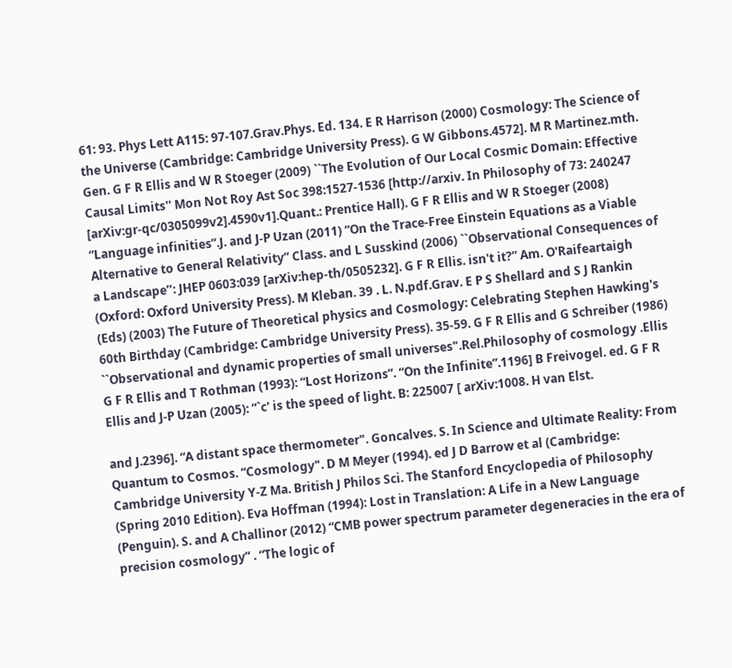61: 93. Phys Lett A115: 97-107.Grav.Phys. Ed. 134. E R Harrison (2000) Cosmology: The Science of the Universe (Cambridge: Cambridge University Press). G W Gibbons.4572]. M R Martinez.mth. Gen. G F R Ellis and W R Stoeger (2009) ``The Evolution of Our Local Cosmic Domain: Effective Causal Limits'' Mon Not Roy Ast Soc 398:1527-1536 [http://arxiv. In Philosophy of 73: 240247 [arXiv:gr-qc/0305099v2].4590v1].Quant.: Prentice Hall). G F R Ellis and W R Stoeger (2008) “Language infinities”.J. and J-P Uzan (2011) “On the Trace-Free Einstein Equations as a Viable Alternative to General Relativity” Class. and L Susskind (2006) ``Observational Consequences of a Landscape’’: JHEP 0603:039 [arXiv:hep-th/0505232]. G F R Ellis. isn't it?” Am. O'Raifeartaigh (Oxford: Oxford University Press). M Kleban. 39 . L. N.pdf.Grav. E P S Shellard and S J Rankin (Eds) (2003) The Future of Theoretical physics and Cosmology: Celebrating Stephen Hawking's 60th Birthday (Cambridge: Cambridge University Press). 35-59. G F R Ellis and G Schreiber (1986) ``Observational and dynamic properties of small universes".Rel.Philosophy of cosmology .Ellis G F R Ellis and T Rothman (1993): “Lost Horizons”. “On the Infinite”.1196] B Freivogel. ed. G F R Ellis and J-P Uzan (2005): “`c' is the speed of light. B: 225007 [ arXiv:1008. H van Elst.

and J.2396]. “A distant space thermometer". Goncalves. S. In Science and Ultimate Reality: From Quantum to Cosmos. “Cosmology". D M Meyer (1994). ed J D Barrow et al (Cambridge: Cambridge University Y-Z Ma. British J Philos Sci. The Stanford Encyclopedia of Philosophy (Spring 2010 Edition). Eva Hoffman (1994): Lost in Translation: A Life in a New Language (Penguin). S. and A Challinor (2012) “CMB power spectrum parameter degeneracies in the era of precision cosmology” . “The logic of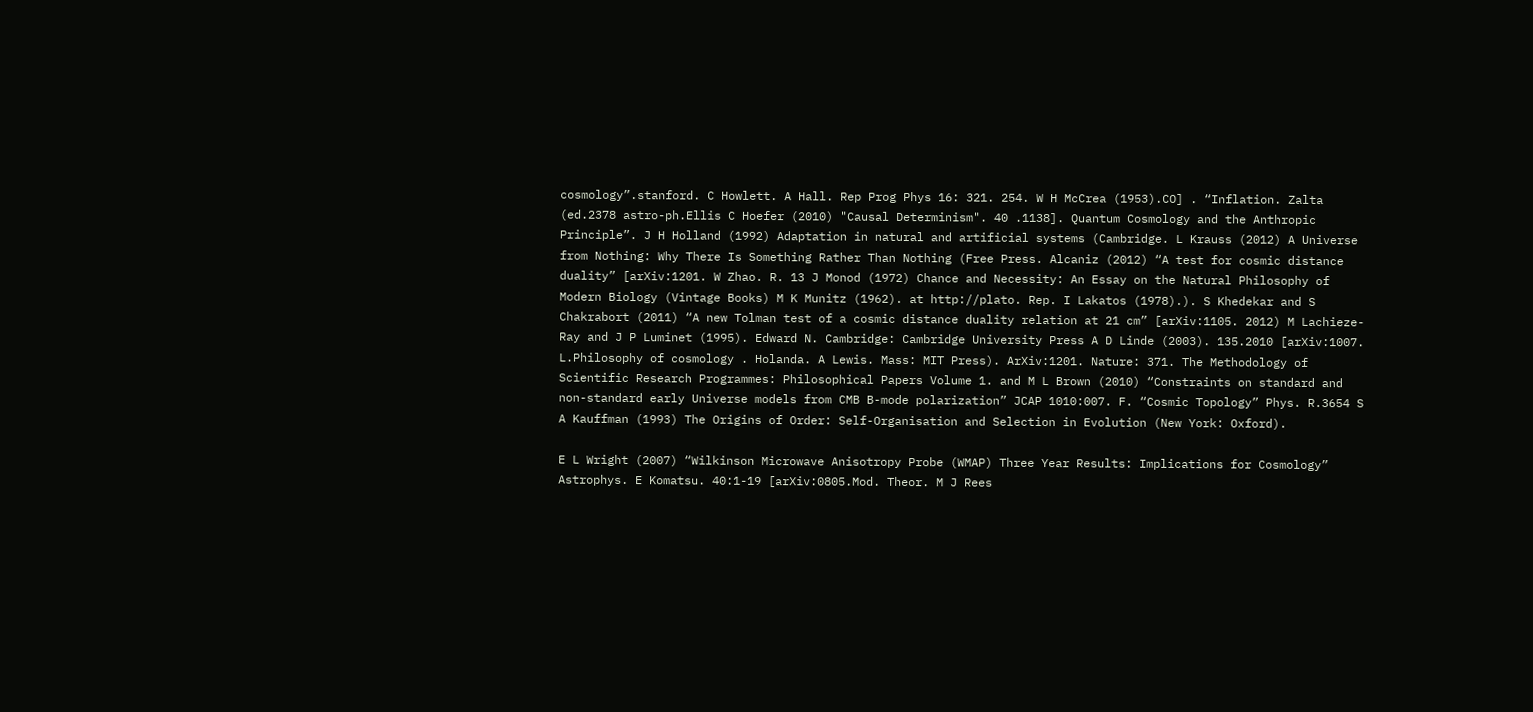cosmology”.stanford. C Howlett. A Hall. Rep Prog Phys 16: 321. 254. W H McCrea (1953).CO] . “Inflation. Zalta (ed.2378 astro-ph.Ellis C Hoefer (2010) "Causal Determinism". 40 .1138]. Quantum Cosmology and the Anthropic Principle”. J H Holland (1992) Adaptation in natural and artificial systems (Cambridge. L Krauss (2012) A Universe from Nothing: Why There Is Something Rather Than Nothing (Free Press. Alcaniz (2012) “A test for cosmic distance duality” [arXiv:1201. W Zhao. R. 13 J Monod (1972) Chance and Necessity: An Essay on the Natural Philosophy of Modern Biology (Vintage Books) M K Munitz (1962). at http://plato. Rep. I Lakatos (1978).). S Khedekar and S Chakrabort (2011) “A new Tolman test of a cosmic distance duality relation at 21 cm” [arXiv:1105. 2012) M Lachieze-Ray and J P Luminet (1995). Edward N. Cambridge: Cambridge University Press A D Linde (2003). 135.2010 [arXiv:1007. L.Philosophy of cosmology . Holanda. A Lewis. Mass: MIT Press). ArXiv:1201. Nature: 371. The Methodology of Scientific Research Programmes: Philosophical Papers Volume 1. and M L Brown (2010) “Constraints on standard and non-standard early Universe models from CMB B-mode polarization” JCAP 1010:007. F. “Cosmic Topology” Phys. R.3654 S A Kauffman (1993) The Origins of Order: Self-Organisation and Selection in Evolution (New York: Oxford).

E L Wright (2007) “Wilkinson Microwave Anisotropy Probe (WMAP) Three Year Results: Implications for Cosmology” Astrophys. E Komatsu. 40:1-19 [arXiv:0805.Mod. Theor. M J Rees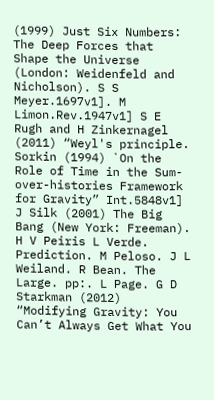(1999) Just Six Numbers: The Deep Forces that Shape the Universe (London: Weidenfeld and Nicholson). S S Meyer.1697v1]. M Limon.Rev.1947v1] S E Rugh and H Zinkernagel (2011) “Weyl's principle. Sorkin (1994) `On the Role of Time in the Sum-over-histories Framework for Gravity” Int.5848v1] J Silk (2001) The Big Bang (New York: Freeman). H V Peiris L Verde. Prediction. M Peloso. J L Weiland. R Bean. The Large. pp:. L Page. G D Starkman (2012) “Modifying Gravity: You Can’t Always Get What You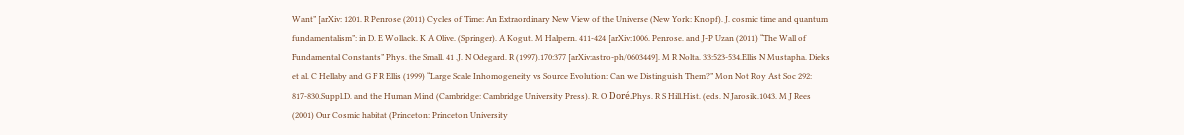Want” [arXiv: 1201. R Penrose (2011) Cycles of Time: An Extraordinary New View of the Universe (New York: Knopf). J. cosmic time and quantum fundamentalism”: in D. E Wollack. K A Olive. (Springer). A Kogut. M Halpern. 411-424 [arXiv:1006. Penrose. and J-P Uzan (2011) “The Wall of Fundamental Constants” Phys. the Small. 41 .J. N Odegard. R (1997).170:377 [arXiv:astro-ph/0603449]. M R Nolta. 33:523-534.Ellis N Mustapha. Dieks et al. C Hellaby and G F R Ellis (1999) “Large Scale Inhomogeneity vs Source Evolution: Can we Distinguish Them?” Mon Not Roy Ast Soc 292: 817-830.Suppl.D. and the Human Mind (Cambridge: Cambridge University Press). R. O Doré.Phys. R S Hill.Hist. (eds. N Jarosik.1043. M J Rees (2001) Our Cosmic habitat (Princeton: Princeton University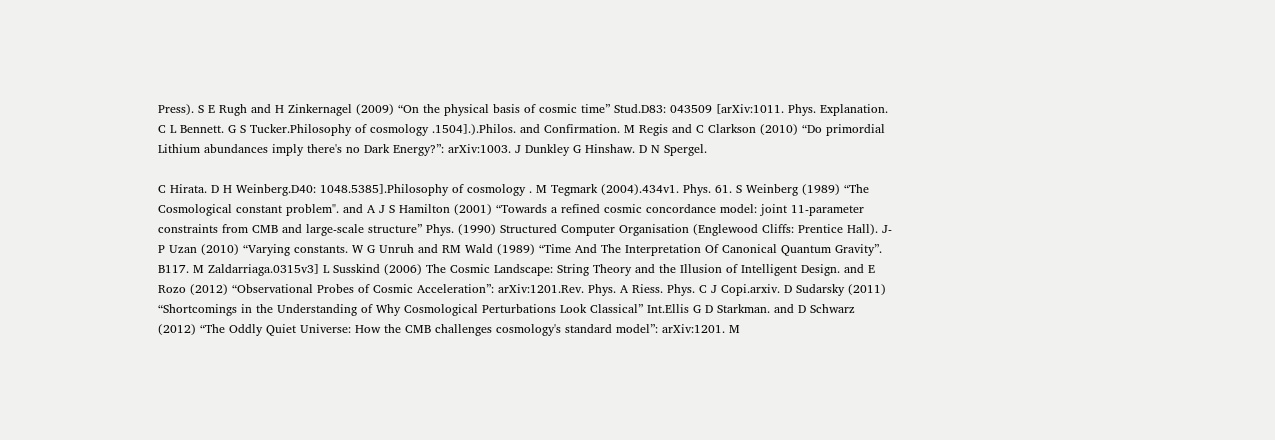Press). S E Rugh and H Zinkernagel (2009) “On the physical basis of cosmic time” Stud.D83: 043509 [arXiv:1011. Phys. Explanation. C L Bennett. G S Tucker.Philosophy of cosmology .1504].).Philos. and Confirmation. M Regis and C Clarkson (2010) “Do primordial Lithium abundances imply there's no Dark Energy?”: arXiv:1003. J Dunkley G Hinshaw. D N Spergel.

C Hirata. D H Weinberg.D40: 1048.5385].Philosophy of cosmology . M Tegmark (2004).434v1. Phys. 61. S Weinberg (1989) “The Cosmological constant problem". and A J S Hamilton (2001) “Towards a refined cosmic concordance model: joint 11-parameter constraints from CMB and large-scale structure” Phys. (1990) Structured Computer Organisation (Englewood Cliffs: Prentice Hall). J-P Uzan (2010) “Varying constants. W G Unruh and RM Wald (1989) “Time And The Interpretation Of Canonical Quantum Gravity”. B117. M Zaldarriaga.0315v3] L Susskind (2006) The Cosmic Landscape: String Theory and the Illusion of Intelligent Design. and E Rozo (2012) “Observational Probes of Cosmic Acceleration”: arXiv:1201.Rev. Phys. A Riess. Phys. C J Copi.arxiv. D Sudarsky (2011) “Shortcomings in the Understanding of Why Cosmological Perturbations Look Classical” Int.Ellis G D Starkman. and D Schwarz (2012) “The Oddly Quiet Universe: How the CMB challenges cosmology's standard model”: arXiv:1201. M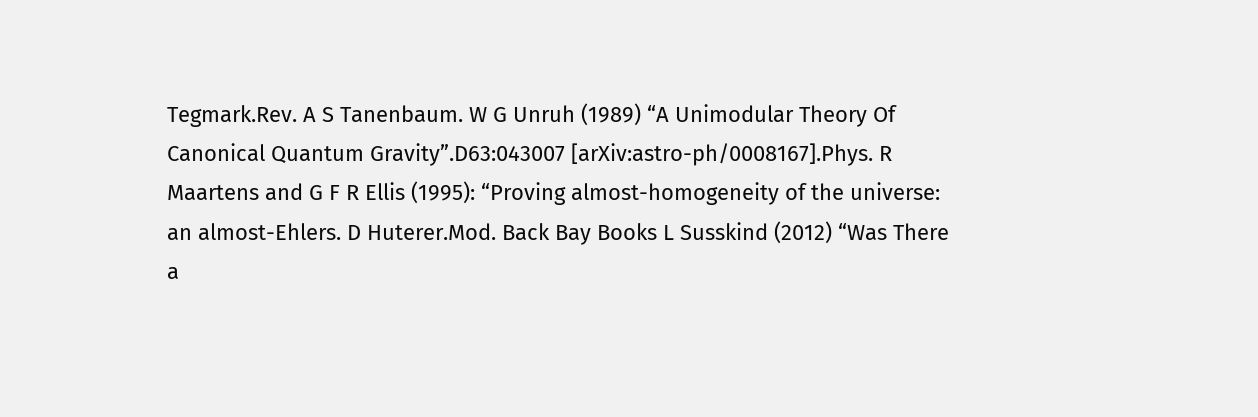Tegmark.Rev. A S Tanenbaum. W G Unruh (1989) “A Unimodular Theory Of Canonical Quantum Gravity”.D63:043007 [arXiv:astro-ph/0008167].Phys. R Maartens and G F R Ellis (1995): “Proving almost-homogeneity of the universe: an almost-Ehlers. D Huterer.Mod. Back Bay Books L Susskind (2012) “Was There a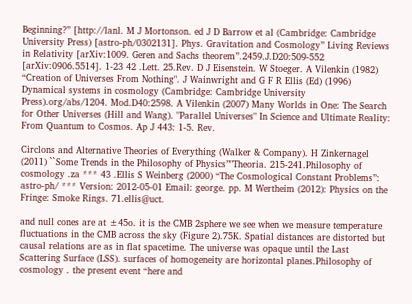Beginning?” [http://lanl. M J Mortonson. ed J D Barrow et al (Cambridge: Cambridge University Press) [astro-ph/0302131]. Phys. Gravitation and Cosmology” Living Reviews in Relativity [arXiv:1009. Geren and Sachs theorem”.2459.J.D20:509-552 [arXiv:0906.5514]. 1-23 42 .Lett. 25.Rev. D J Eisenstein. W Stoeger. A Vilenkin (1982) “Creation of Universes From Nothing". J Wainwright and G F R Ellis (Ed) (1996) Dynamical systems in cosmology (Cambridge: Cambridge University Press).org/abs/1204. Mod.D40:2598. A Vilenkin (2007) Many Worlds in One: The Search for Other Universes (Hill and Wang). "Parallel Universes" In Science and Ultimate Reality: From Quantum to Cosmos. Ap J 443: 1-5. Rev.

Circlons and Alternative Theories of Everything (Walker & Company). H Zinkernagel (2011) ``Some Trends in the Philosophy of Physics’’"Theoria. 215-241.Philosophy of cosmology .za *** 43 .Ellis S Weinberg (2000) “The Cosmological Constant Problems”: astro-ph/ *** Version: 2012-05-01 Email: george. pp. M Wertheim (2012): Physics on the Fringe: Smoke Rings. 71.ellis@uct.

and null cones are at ±45o. it is the CMB 2sphere we see when we measure temperature fluctuations in the CMB across the sky (Figure 2).75K. Spatial distances are distorted but causal relations are as in flat spacetime. The universe was opaque until the Last Scattering Surface (LSS). surfaces of homogeneity are horizontal planes.Philosophy of cosmology . the present event “here and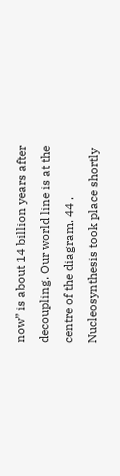now” is about 14 billion years after decoupling. Our world line is at the centre of the diagram. 44 . Nucleosynthesis took place shortly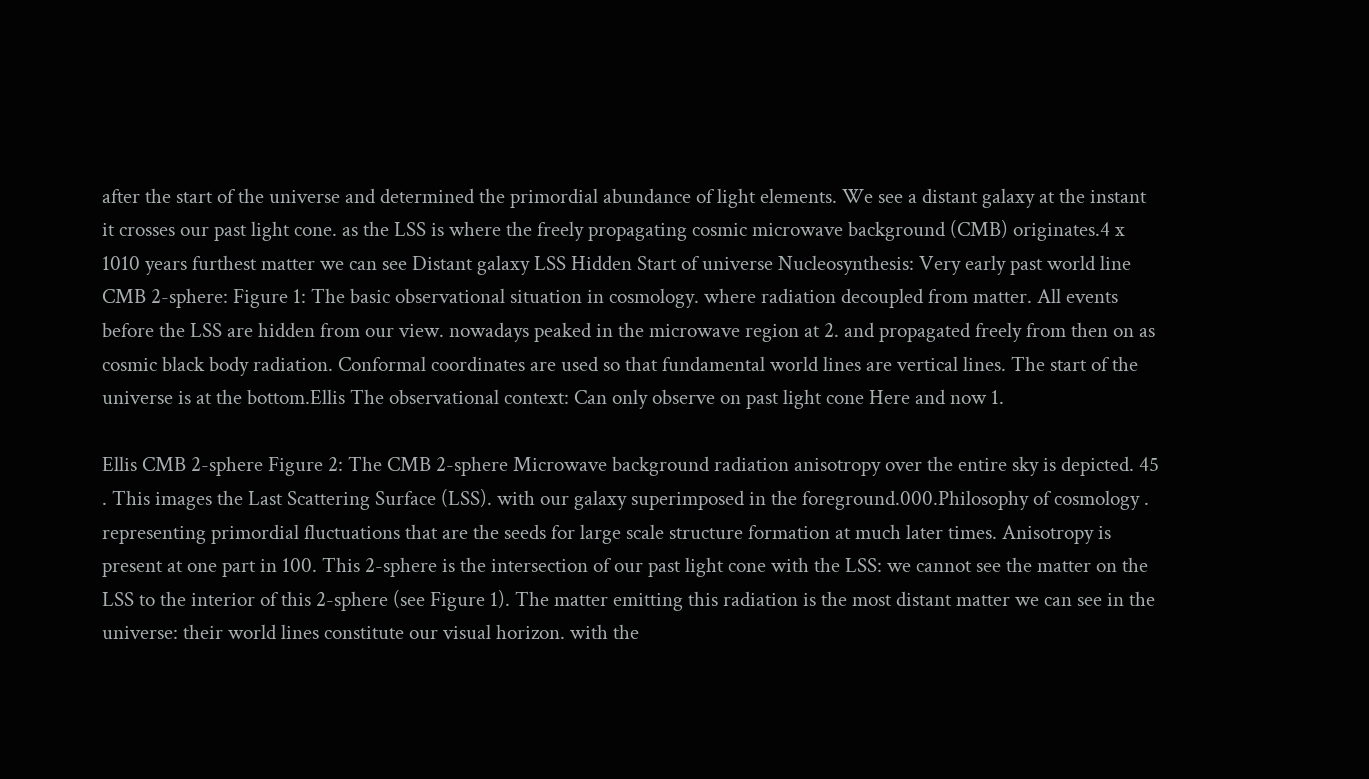after the start of the universe and determined the primordial abundance of light elements. We see a distant galaxy at the instant it crosses our past light cone. as the LSS is where the freely propagating cosmic microwave background (CMB) originates.4 x 1010 years furthest matter we can see Distant galaxy LSS Hidden Start of universe Nucleosynthesis: Very early past world line CMB 2-sphere: Figure 1: The basic observational situation in cosmology. where radiation decoupled from matter. All events before the LSS are hidden from our view. nowadays peaked in the microwave region at 2. and propagated freely from then on as cosmic black body radiation. Conformal coordinates are used so that fundamental world lines are vertical lines. The start of the universe is at the bottom.Ellis The observational context: Can only observe on past light cone Here and now 1.

Ellis CMB 2-sphere Figure 2: The CMB 2-sphere Microwave background radiation anisotropy over the entire sky is depicted. 45 . This images the Last Scattering Surface (LSS). with our galaxy superimposed in the foreground.000.Philosophy of cosmology . representing primordial fluctuations that are the seeds for large scale structure formation at much later times. Anisotropy is present at one part in 100. This 2-sphere is the intersection of our past light cone with the LSS: we cannot see the matter on the LSS to the interior of this 2-sphere (see Figure 1). The matter emitting this radiation is the most distant matter we can see in the universe: their world lines constitute our visual horizon. with the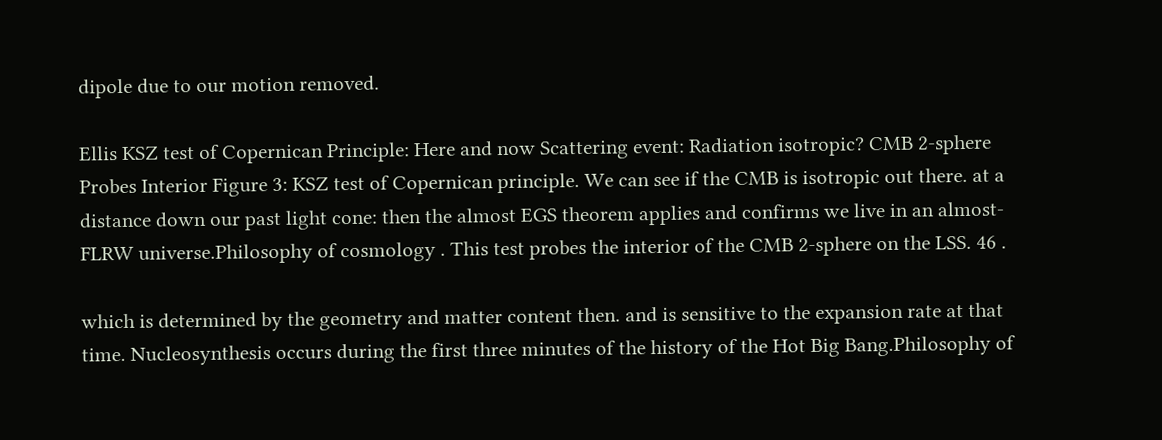dipole due to our motion removed.

Ellis KSZ test of Copernican Principle: Here and now Scattering event: Radiation isotropic? CMB 2-sphere Probes Interior Figure 3: KSZ test of Copernican principle. We can see if the CMB is isotropic out there. at a distance down our past light cone: then the almost EGS theorem applies and confirms we live in an almost-FLRW universe.Philosophy of cosmology . This test probes the interior of the CMB 2-sphere on the LSS. 46 .

which is determined by the geometry and matter content then. and is sensitive to the expansion rate at that time. Nucleosynthesis occurs during the first three minutes of the history of the Hot Big Bang.Philosophy of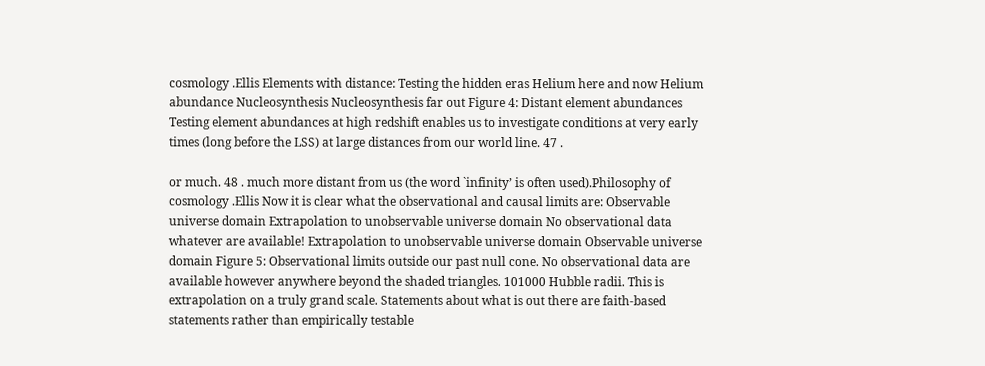cosmology .Ellis Elements with distance: Testing the hidden eras Helium here and now Helium abundance Nucleosynthesis Nucleosynthesis far out Figure 4: Distant element abundances Testing element abundances at high redshift enables us to investigate conditions at very early times (long before the LSS) at large distances from our world line. 47 .

or much. 48 . much more distant from us (the word `infinity’ is often used).Philosophy of cosmology .Ellis Now it is clear what the observational and causal limits are: Observable universe domain Extrapolation to unobservable universe domain No observational data whatever are available! Extrapolation to unobservable universe domain Observable universe domain Figure 5: Observational limits outside our past null cone. No observational data are available however anywhere beyond the shaded triangles. 101000 Hubble radii. This is extrapolation on a truly grand scale. Statements about what is out there are faith-based statements rather than empirically testable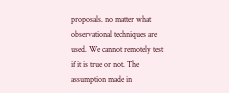proposals. no matter what observational techniques are used. We cannot remotely test if it is true or not. The assumption made in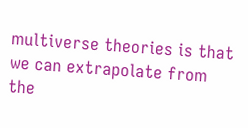multiverse theories is that we can extrapolate from the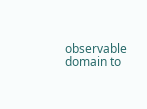observable domain to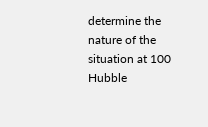determine the nature of the situation at 100 Hubble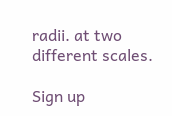radii. at two different scales.

Sign up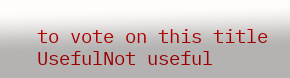to vote on this title
UsefulNot useful